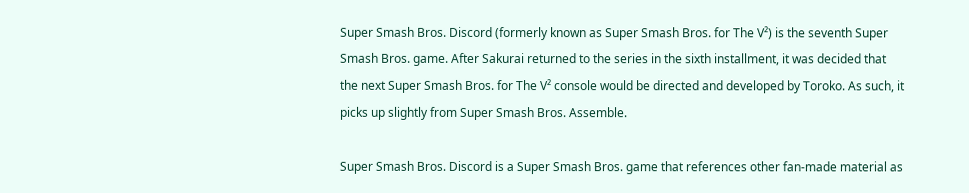Super Smash Bros. Discord (formerly known as Super Smash Bros. for The V²) is the seventh Super Smash Bros. game. After Sakurai returned to the series in the sixth installment, it was decided that the next Super Smash Bros. for The V² console would be directed and developed by Toroko. As such, it picks up slightly from Super Smash Bros. Assemble.

Super Smash Bros. Discord is a Super Smash Bros. game that references other fan-made material as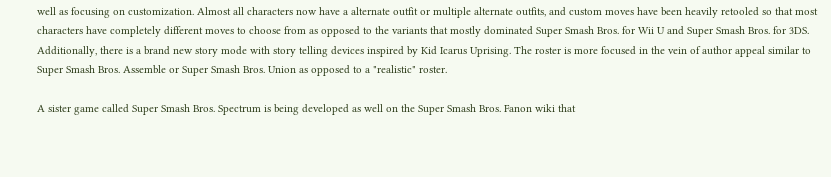well as focusing on customization. Almost all characters now have a alternate outfit or multiple alternate outfits, and custom moves have been heavily retooled so that most characters have completely different moves to choose from as opposed to the variants that mostly dominated Super Smash Bros. for Wii U and Super Smash Bros. for 3DS. Additionally, there is a brand new story mode with story telling devices inspired by Kid Icarus Uprising. The roster is more focused in the vein of author appeal similar to Super Smash Bros. Assemble or Super Smash Bros. Union as opposed to a "realistic" roster.

A sister game called Super Smash Bros. Spectrum is being developed as well on the Super Smash Bros. Fanon wiki that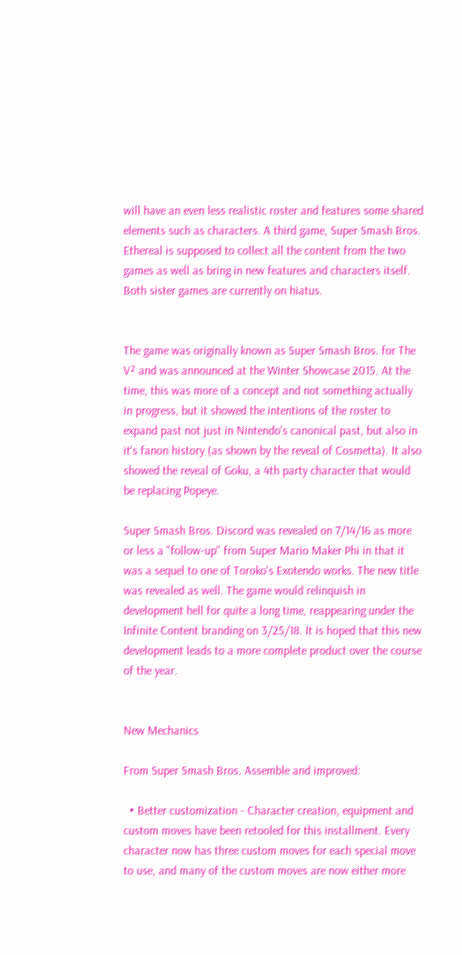will have an even less realistic roster and features some shared elements such as characters. A third game, Super Smash Bros. Ethereal is supposed to collect all the content from the two games as well as bring in new features and characters itself. Both sister games are currently on hiatus.


The game was originally known as Super Smash Bros. for The V² and was announced at the Winter Showcase 2015. At the time, this was more of a concept and not something actually in progress, but it showed the intentions of the roster to expand past not just in Nintendo's canonical past, but also in it's fanon history (as shown by the reveal of Cosmetta). It also showed the reveal of Goku, a 4th party character that would be replacing Popeye.

Super Smash Bros. Discord was revealed on 7/14/16 as more or less a "follow-up" from Super Mario Maker Phi in that it was a sequel to one of Toroko's Exotendo works. The new title was revealed as well. The game would relinquish in development hell for quite a long time, reappearing under the Infinite Content branding on 3/25/18. It is hoped that this new development leads to a more complete product over the course of the year.


New Mechanics

From Super Smash Bros. Assemble and improved:

  • Better customization - Character creation, equipment and custom moves have been retooled for this installment. Every character now has three custom moves for each special move to use, and many of the custom moves are now either more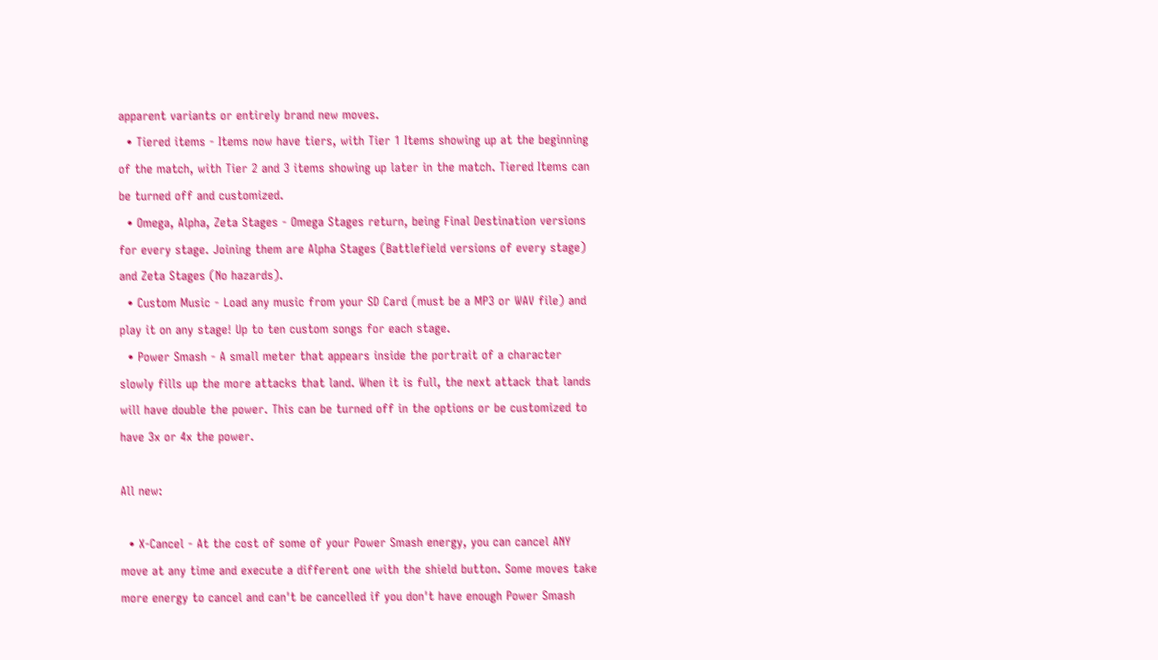apparent variants or entirely brand new moves.
  • Tiered items - Items now have tiers, with Tier 1 Items showing up at the beginning of the match, with Tier 2 and 3 items showing up later in the match. Tiered Items can be turned off and customized.
  • Omega, Alpha, Zeta Stages - Omega Stages return, being Final Destination versions for every stage. Joining them are Alpha Stages (Battlefield versions of every stage) and Zeta Stages (No hazards).
  • Custom Music - Load any music from your SD Card (must be a MP3 or WAV file) and play it on any stage! Up to ten custom songs for each stage.
  • Power Smash - A small meter that appears inside the portrait of a character slowly fills up the more attacks that land. When it is full, the next attack that lands will have double the power. This can be turned off in the options or be customized to have 3x or 4x the power.

All new:

  • X-Cancel - At the cost of some of your Power Smash energy, you can cancel ANY move at any time and execute a different one with the shield button. Some moves take more energy to cancel and can't be cancelled if you don't have enough Power Smash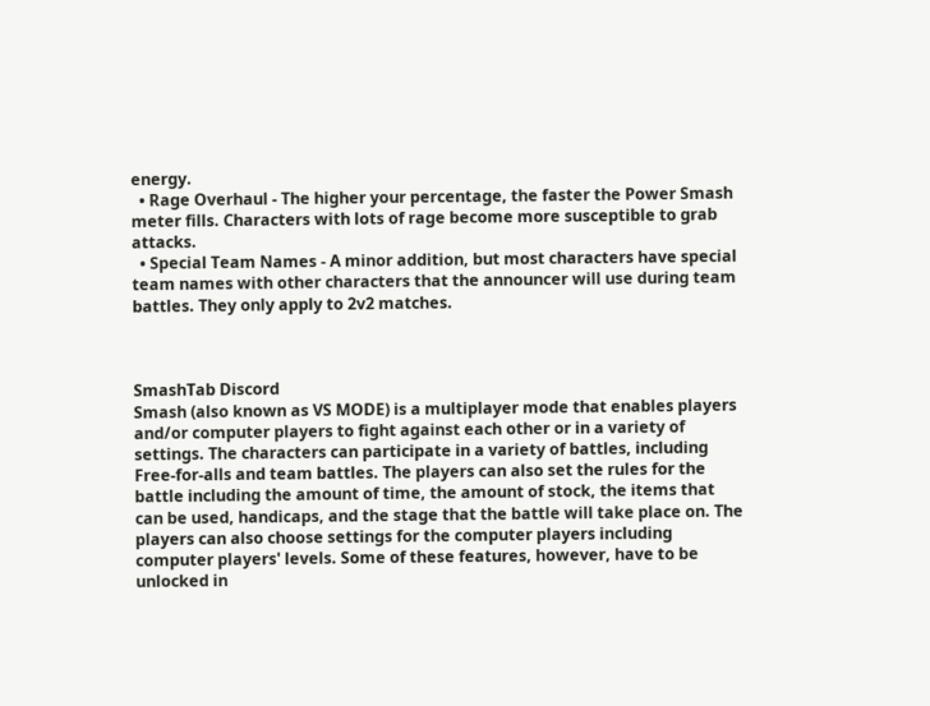energy.
  • Rage Overhaul - The higher your percentage, the faster the Power Smash meter fills. Characters with lots of rage become more susceptible to grab attacks.
  • Special Team Names - A minor addition, but most characters have special team names with other characters that the announcer will use during team battles. They only apply to 2v2 matches.



SmashTab Discord
Smash (also known as VS MODE) is a multiplayer mode that enables players and/or computer players to fight against each other or in a variety of settings. The characters can participate in a variety of battles, including Free-for-alls and team battles. The players can also set the rules for the battle including the amount of time, the amount of stock, the items that can be used, handicaps, and the stage that the battle will take place on. The players can also choose settings for the computer players including computer players' levels. Some of these features, however, have to be unlocked in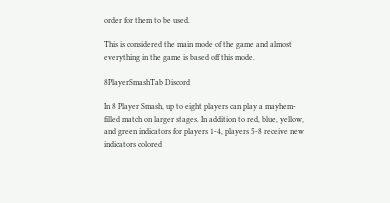order for them to be used.

This is considered the main mode of the game and almost everything in the game is based off this mode.

8PlayerSmashTab Discord

In 8 Player Smash, up to eight players can play a mayhem-filled match on larger stages. In addition to red, blue, yellow, and green indicators for players 1-4, players 5-8 receive new indicators colored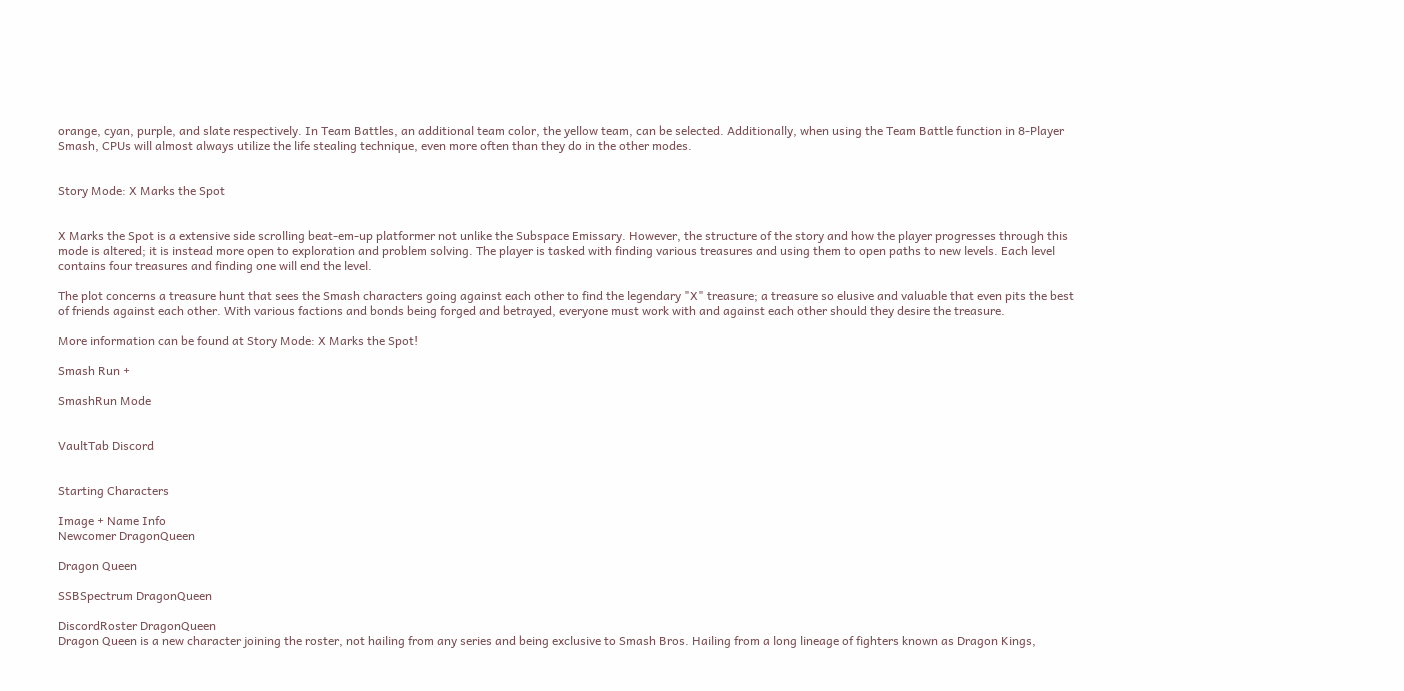orange, cyan, purple, and slate respectively. In Team Battles, an additional team color, the yellow team, can be selected. Additionally, when using the Team Battle function in 8-Player Smash, CPUs will almost always utilize the life stealing technique, even more often than they do in the other modes.


Story Mode: X Marks the Spot


X Marks the Spot is a extensive side scrolling beat-em-up platformer not unlike the Subspace Emissary. However, the structure of the story and how the player progresses through this mode is altered; it is instead more open to exploration and problem solving. The player is tasked with finding various treasures and using them to open paths to new levels. Each level contains four treasures and finding one will end the level.

The plot concerns a treasure hunt that sees the Smash characters going against each other to find the legendary "X" treasure; a treasure so elusive and valuable that even pits the best of friends against each other. With various factions and bonds being forged and betrayed, everyone must work with and against each other should they desire the treasure.

More information can be found at Story Mode: X Marks the Spot!

Smash Run +

SmashRun Mode


VaultTab Discord


Starting Characters

Image + Name Info
Newcomer DragonQueen

Dragon Queen

SSBSpectrum DragonQueen

DiscordRoster DragonQueen
Dragon Queen is a new character joining the roster, not hailing from any series and being exclusive to Smash Bros. Hailing from a long lineage of fighters known as Dragon Kings,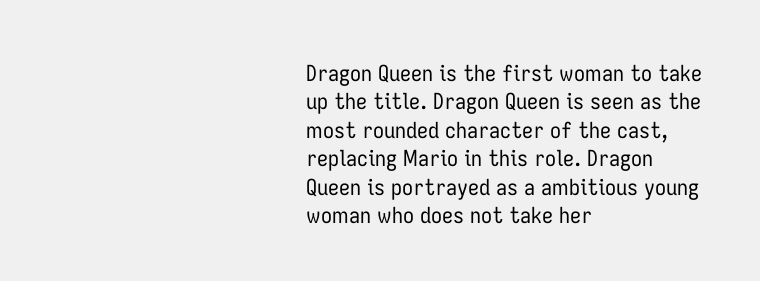Dragon Queen is the first woman to take up the title. Dragon Queen is seen as the most rounded character of the cast, replacing Mario in this role. Dragon Queen is portrayed as a ambitious young woman who does not take her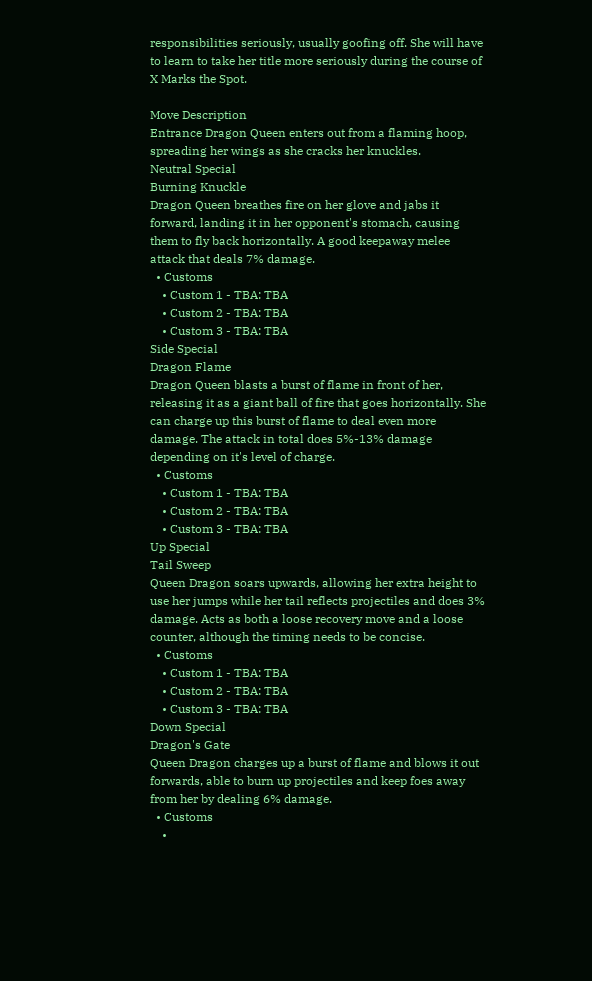responsibilities seriously, usually goofing off. She will have to learn to take her title more seriously during the course of X Marks the Spot.

Move Description
Entrance Dragon Queen enters out from a flaming hoop, spreading her wings as she cracks her knuckles.
Neutral Special
Burning Knuckle
Dragon Queen breathes fire on her glove and jabs it forward, landing it in her opponent's stomach, causing them to fly back horizontally. A good keepaway melee attack that deals 7% damage.
  • Customs
    • Custom 1 - TBA: TBA
    • Custom 2 - TBA: TBA
    • Custom 3 - TBA: TBA
Side Special
Dragon Flame
Dragon Queen blasts a burst of flame in front of her, releasing it as a giant ball of fire that goes horizontally. She can charge up this burst of flame to deal even more damage. The attack in total does 5%-13% damage depending on it's level of charge.
  • Customs
    • Custom 1 - TBA: TBA
    • Custom 2 - TBA: TBA
    • Custom 3 - TBA: TBA
Up Special
Tail Sweep
Queen Dragon soars upwards, allowing her extra height to use her jumps while her tail reflects projectiles and does 3% damage. Acts as both a loose recovery move and a loose counter, although the timing needs to be concise.
  • Customs
    • Custom 1 - TBA: TBA
    • Custom 2 - TBA: TBA
    • Custom 3 - TBA: TBA
Down Special
Dragon's Gate
Queen Dragon charges up a burst of flame and blows it out forwards, able to burn up projectiles and keep foes away from her by dealing 6% damage.
  • Customs
    •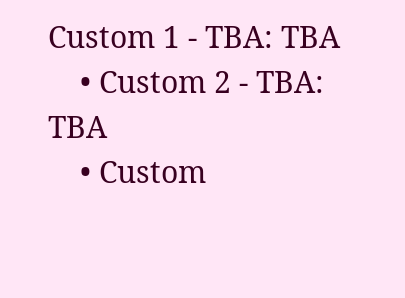Custom 1 - TBA: TBA
    • Custom 2 - TBA: TBA
    • Custom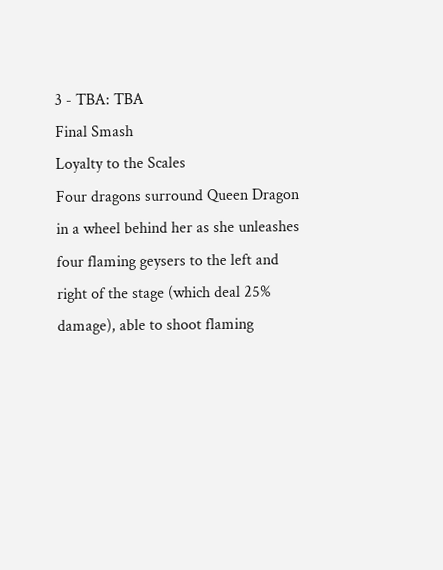3 - TBA: TBA
Final Smash
Loyalty to the Scales
Four dragons surround Queen Dragon in a wheel behind her as she unleashes four flaming geysers to the left and right of the stage (which deal 25% damage), able to shoot flaming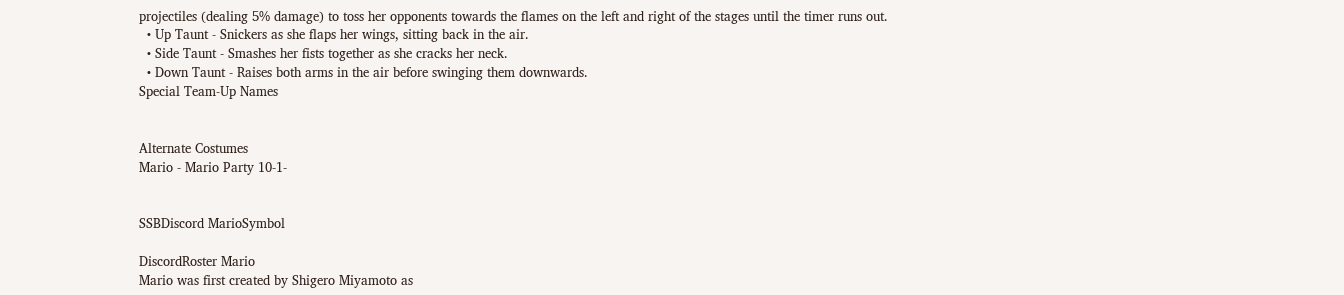projectiles (dealing 5% damage) to toss her opponents towards the flames on the left and right of the stages until the timer runs out.
  • Up Taunt - Snickers as she flaps her wings, sitting back in the air.
  • Side Taunt - Smashes her fists together as she cracks her neck.
  • Down Taunt - Raises both arms in the air before swinging them downwards.
Special Team-Up Names


Alternate Costumes
Mario - Mario Party 10-1-


SSBDiscord MarioSymbol

DiscordRoster Mario
Mario was first created by Shigero Miyamoto as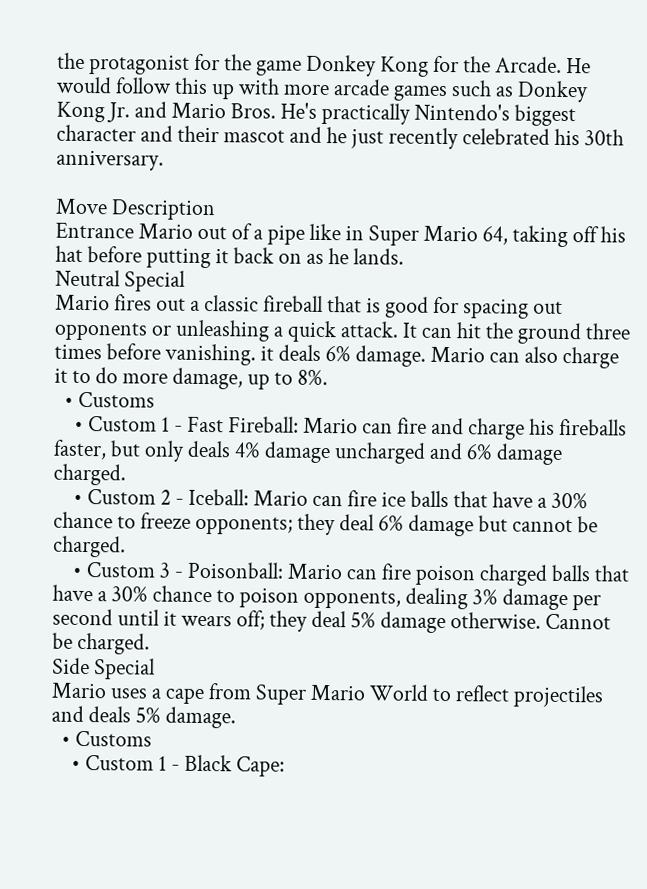the protagonist for the game Donkey Kong for the Arcade. He would follow this up with more arcade games such as Donkey Kong Jr. and Mario Bros. He's practically Nintendo's biggest character and their mascot and he just recently celebrated his 30th anniversary.

Move Description
Entrance Mario out of a pipe like in Super Mario 64, taking off his hat before putting it back on as he lands.
Neutral Special
Mario fires out a classic fireball that is good for spacing out opponents or unleashing a quick attack. It can hit the ground three times before vanishing. it deals 6% damage. Mario can also charge it to do more damage, up to 8%.
  • Customs
    • Custom 1 - Fast Fireball: Mario can fire and charge his fireballs faster, but only deals 4% damage uncharged and 6% damage charged.
    • Custom 2 - Iceball: Mario can fire ice balls that have a 30% chance to freeze opponents; they deal 6% damage but cannot be charged.
    • Custom 3 - Poisonball: Mario can fire poison charged balls that have a 30% chance to poison opponents, dealing 3% damage per second until it wears off; they deal 5% damage otherwise. Cannot be charged.
Side Special
Mario uses a cape from Super Mario World to reflect projectiles and deals 5% damage.
  • Customs
    • Custom 1 - Black Cape: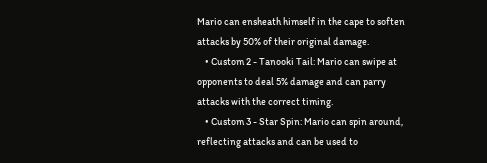Mario can ensheath himself in the cape to soften attacks by 50% of their original damage.
    • Custom 2 - Tanooki Tail: Mario can swipe at opponents to deal 5% damage and can parry attacks with the correct timing.
    • Custom 3 - Star Spin: Mario can spin around, reflecting attacks and can be used to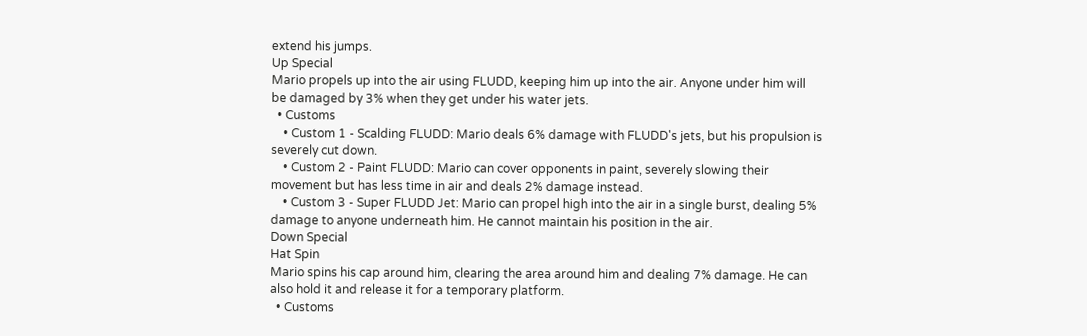extend his jumps.
Up Special
Mario propels up into the air using FLUDD, keeping him up into the air. Anyone under him will be damaged by 3% when they get under his water jets.
  • Customs
    • Custom 1 - Scalding FLUDD: Mario deals 6% damage with FLUDD's jets, but his propulsion is severely cut down.
    • Custom 2 - Paint FLUDD: Mario can cover opponents in paint, severely slowing their movement but has less time in air and deals 2% damage instead.
    • Custom 3 - Super FLUDD Jet: Mario can propel high into the air in a single burst, dealing 5% damage to anyone underneath him. He cannot maintain his position in the air.
Down Special
Hat Spin
Mario spins his cap around him, clearing the area around him and dealing 7% damage. He can also hold it and release it for a temporary platform.
  • Customs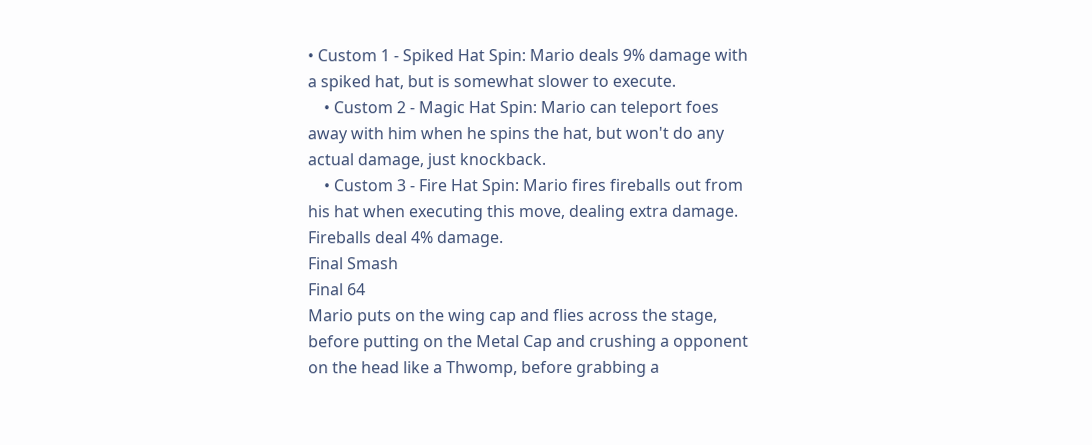• Custom 1 - Spiked Hat Spin: Mario deals 9% damage with a spiked hat, but is somewhat slower to execute.
    • Custom 2 - Magic Hat Spin: Mario can teleport foes away with him when he spins the hat, but won't do any actual damage, just knockback.
    • Custom 3 - Fire Hat Spin: Mario fires fireballs out from his hat when executing this move, dealing extra damage. Fireballs deal 4% damage.
Final Smash
Final 64
Mario puts on the wing cap and flies across the stage, before putting on the Metal Cap and crushing a opponent on the head like a Thwomp, before grabbing a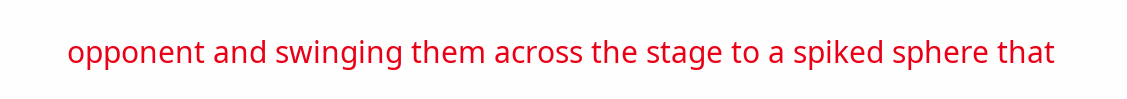opponent and swinging them across the stage to a spiked sphere that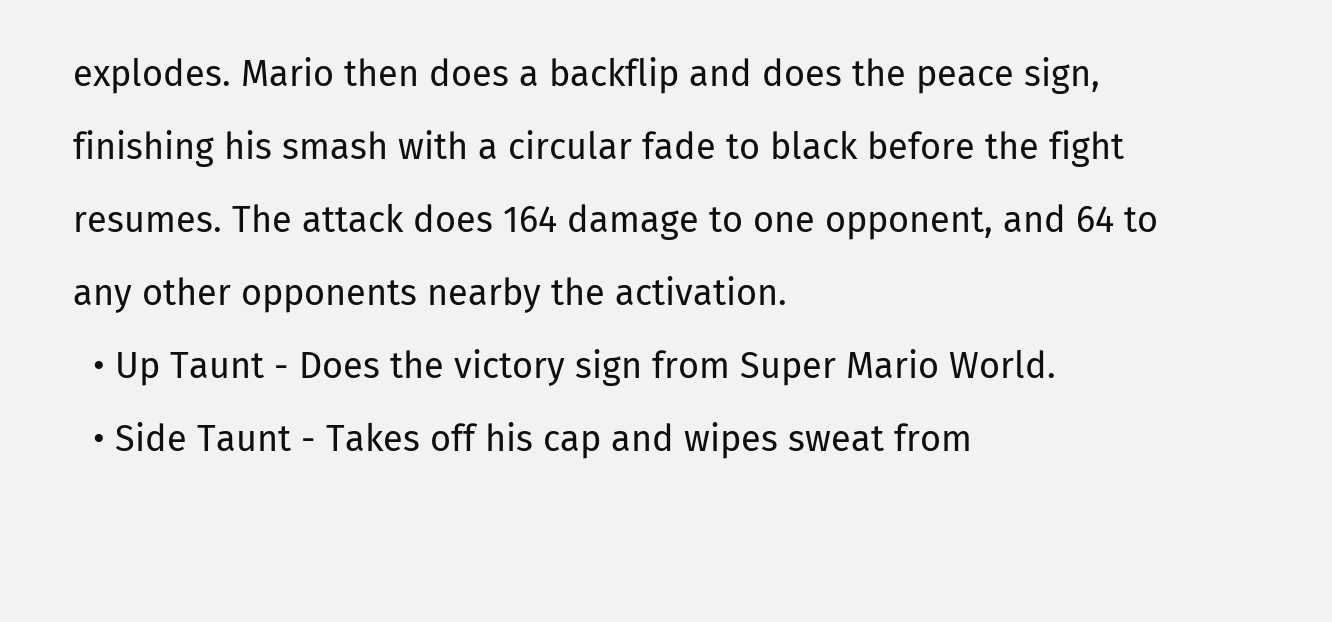explodes. Mario then does a backflip and does the peace sign, finishing his smash with a circular fade to black before the fight resumes. The attack does 164 damage to one opponent, and 64 to any other opponents nearby the activation.
  • Up Taunt - Does the victory sign from Super Mario World.
  • Side Taunt - Takes off his cap and wipes sweat from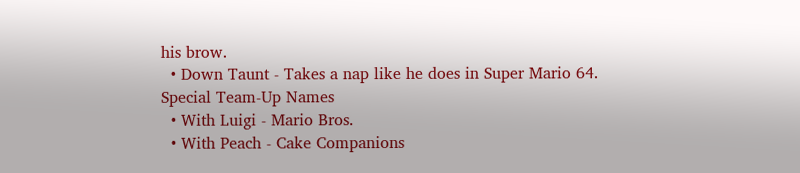his brow.
  • Down Taunt - Takes a nap like he does in Super Mario 64.
Special Team-Up Names
  • With Luigi - Mario Bros.
  • With Peach - Cake Companions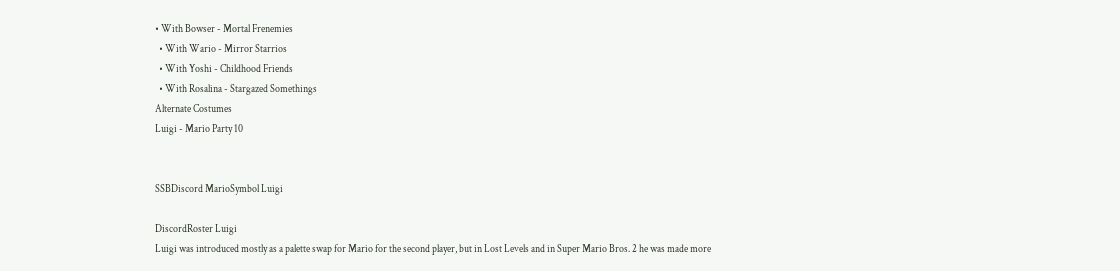• With Bowser - Mortal Frenemies
  • With Wario - Mirror Starrios
  • With Yoshi - Childhood Friends
  • With Rosalina - Stargazed Somethings
Alternate Costumes
Luigi - Mario Party 10


SSBDiscord MarioSymbol Luigi

DiscordRoster Luigi
Luigi was introduced mostly as a palette swap for Mario for the second player, but in Lost Levels and in Super Mario Bros. 2 he was made more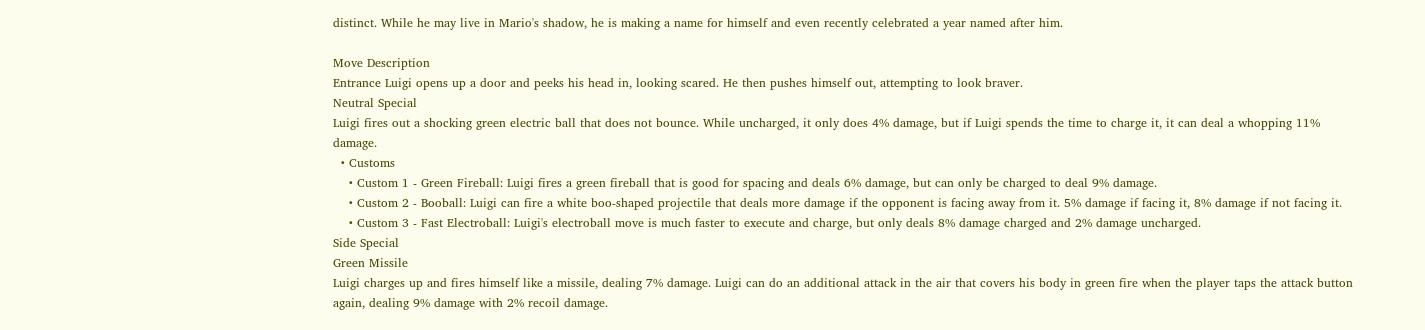distinct. While he may live in Mario's shadow, he is making a name for himself and even recently celebrated a year named after him.

Move Description
Entrance Luigi opens up a door and peeks his head in, looking scared. He then pushes himself out, attempting to look braver.
Neutral Special
Luigi fires out a shocking green electric ball that does not bounce. While uncharged, it only does 4% damage, but if Luigi spends the time to charge it, it can deal a whopping 11% damage.
  • Customs
    • Custom 1 - Green Fireball: Luigi fires a green fireball that is good for spacing and deals 6% damage, but can only be charged to deal 9% damage.
    • Custom 2 - Booball: Luigi can fire a white boo-shaped projectile that deals more damage if the opponent is facing away from it. 5% damage if facing it, 8% damage if not facing it.
    • Custom 3 - Fast Electroball: Luigi's electroball move is much faster to execute and charge, but only deals 8% damage charged and 2% damage uncharged.
Side Special
Green Missile
Luigi charges up and fires himself like a missile, dealing 7% damage. Luigi can do an additional attack in the air that covers his body in green fire when the player taps the attack button again, dealing 9% damage with 2% recoil damage.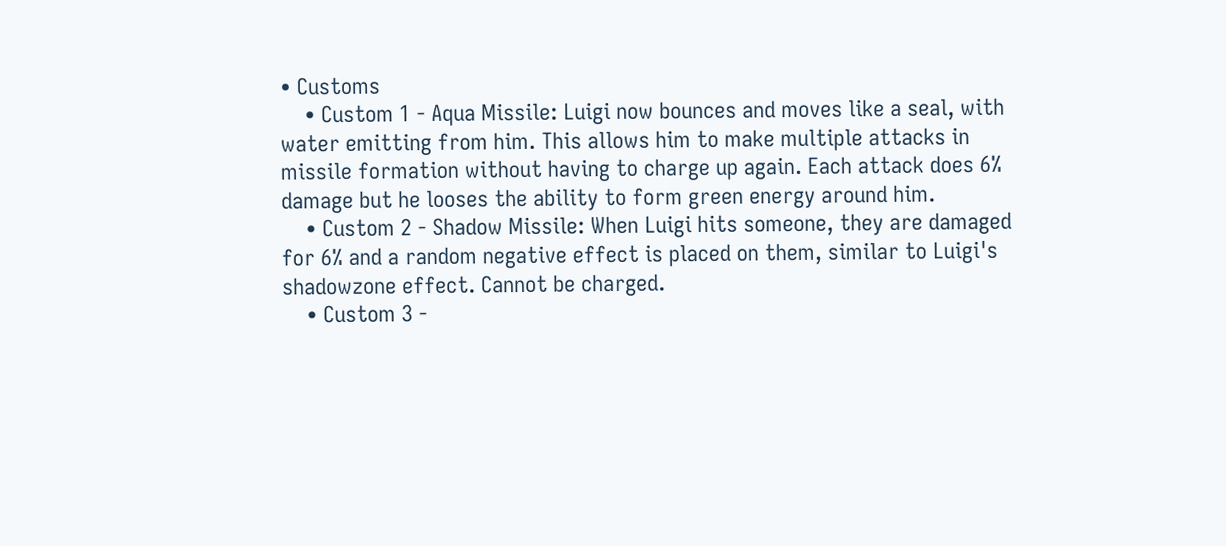• Customs
    • Custom 1 - Aqua Missile: Luigi now bounces and moves like a seal, with water emitting from him. This allows him to make multiple attacks in missile formation without having to charge up again. Each attack does 6% damage but he looses the ability to form green energy around him.
    • Custom 2 - Shadow Missile: When Luigi hits someone, they are damaged for 6% and a random negative effect is placed on them, similar to Luigi's shadowzone effect. Cannot be charged.
    • Custom 3 -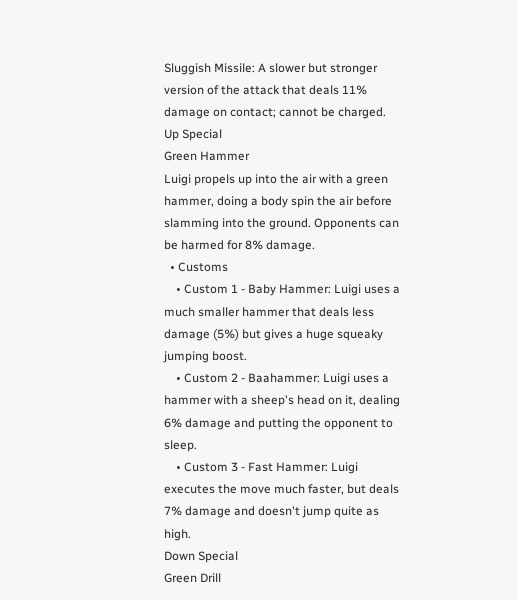Sluggish Missile: A slower but stronger version of the attack that deals 11% damage on contact; cannot be charged.
Up Special
Green Hammer
Luigi propels up into the air with a green hammer, doing a body spin the air before slamming into the ground. Opponents can be harmed for 8% damage.
  • Customs
    • Custom 1 - Baby Hammer: Luigi uses a much smaller hammer that deals less damage (5%) but gives a huge squeaky jumping boost.
    • Custom 2 - Baahammer: Luigi uses a hammer with a sheep's head on it, dealing 6% damage and putting the opponent to sleep.
    • Custom 3 - Fast Hammer: Luigi executes the move much faster, but deals 7% damage and doesn't jump quite as high.
Down Special
Green Drill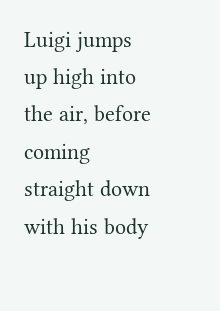Luigi jumps up high into the air, before coming straight down with his body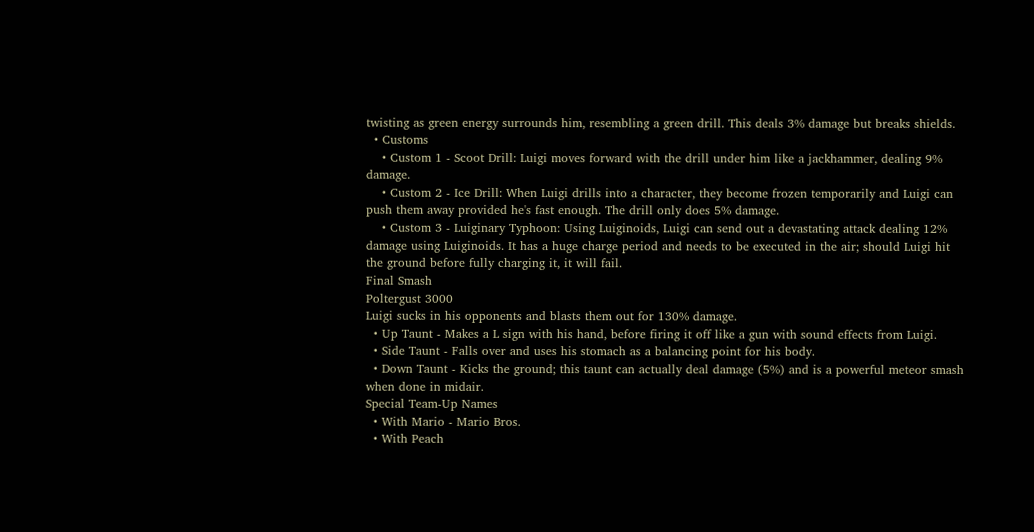twisting as green energy surrounds him, resembling a green drill. This deals 3% damage but breaks shields.
  • Customs
    • Custom 1 - Scoot Drill: Luigi moves forward with the drill under him like a jackhammer, dealing 9% damage.
    • Custom 2 - Ice Drill: When Luigi drills into a character, they become frozen temporarily and Luigi can push them away provided he's fast enough. The drill only does 5% damage.
    • Custom 3 - Luiginary Typhoon: Using Luiginoids, Luigi can send out a devastating attack dealing 12% damage using Luiginoids. It has a huge charge period and needs to be executed in the air; should Luigi hit the ground before fully charging it, it will fail.
Final Smash
Poltergust 3000
Luigi sucks in his opponents and blasts them out for 130% damage.
  • Up Taunt - Makes a L sign with his hand, before firing it off like a gun with sound effects from Luigi.
  • Side Taunt - Falls over and uses his stomach as a balancing point for his body.
  • Down Taunt - Kicks the ground; this taunt can actually deal damage (5%) and is a powerful meteor smash when done in midair.
Special Team-Up Names
  • With Mario - Mario Bros.
  • With Peach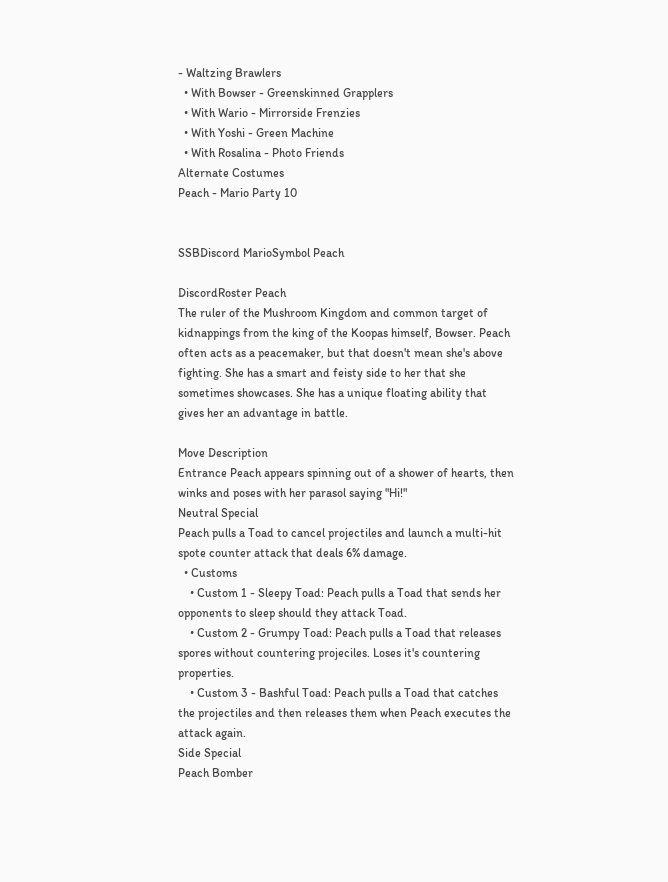- Waltzing Brawlers
  • With Bowser - Greenskinned Grapplers
  • With Wario - Mirrorside Frenzies
  • With Yoshi - Green Machine
  • With Rosalina - Photo Friends
Alternate Costumes
Peach - Mario Party 10


SSBDiscord MarioSymbol Peach

DiscordRoster Peach
The ruler of the Mushroom Kingdom and common target of kidnappings from the king of the Koopas himself, Bowser. Peach often acts as a peacemaker, but that doesn't mean she's above fighting. She has a smart and feisty side to her that she sometimes showcases. She has a unique floating ability that gives her an advantage in battle.

Move Description
Entrance Peach appears spinning out of a shower of hearts, then winks and poses with her parasol saying "Hi!"
Neutral Special
Peach pulls a Toad to cancel projectiles and launch a multi-hit spote counter attack that deals 6% damage.
  • Customs
    • Custom 1 - Sleepy Toad: Peach pulls a Toad that sends her opponents to sleep should they attack Toad.
    • Custom 2 - Grumpy Toad: Peach pulls a Toad that releases spores without countering projeciles. Loses it's countering properties.
    • Custom 3 - Bashful Toad: Peach pulls a Toad that catches the projectiles and then releases them when Peach executes the attack again.
Side Special
Peach Bomber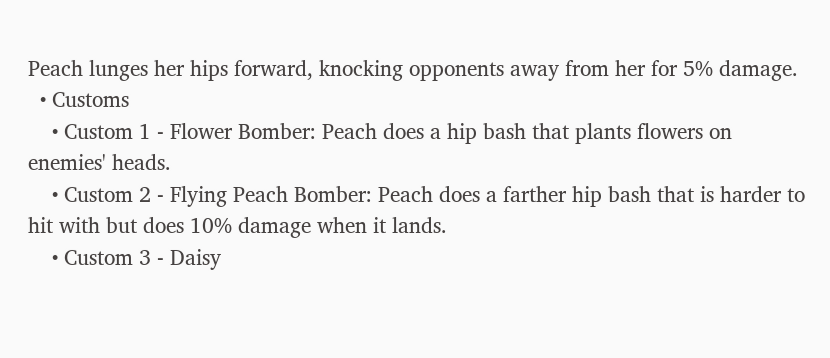Peach lunges her hips forward, knocking opponents away from her for 5% damage.
  • Customs
    • Custom 1 - Flower Bomber: Peach does a hip bash that plants flowers on enemies' heads.
    • Custom 2 - Flying Peach Bomber: Peach does a farther hip bash that is harder to hit with but does 10% damage when it lands.
    • Custom 3 - Daisy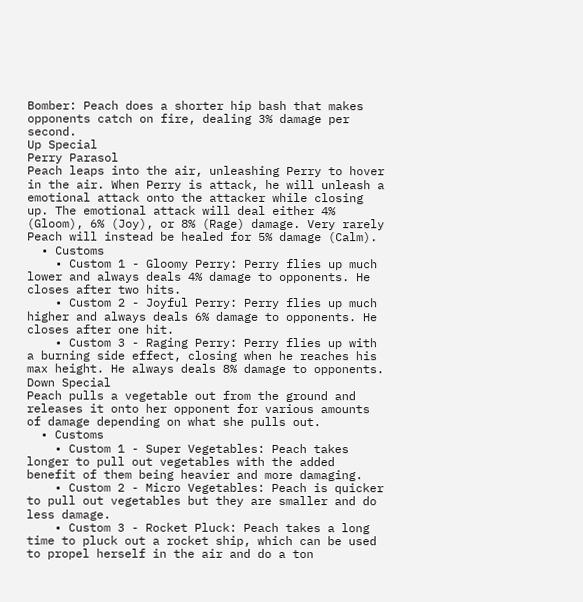Bomber: Peach does a shorter hip bash that makes opponents catch on fire, dealing 3% damage per second.
Up Special
Perry Parasol
Peach leaps into the air, unleashing Perry to hover in the air. When Perry is attack, he will unleash a emotional attack onto the attacker while closing up. The emotional attack will deal either 4% (Gloom), 6% (Joy), or 8% (Rage) damage. Very rarely Peach will instead be healed for 5% damage (Calm).
  • Customs
    • Custom 1 - Gloomy Perry: Perry flies up much lower and always deals 4% damage to opponents. He closes after two hits.
    • Custom 2 - Joyful Perry: Perry flies up much higher and always deals 6% damage to opponents. He closes after one hit.
    • Custom 3 - Raging Perry: Perry flies up with a burning side effect, closing when he reaches his max height. He always deals 8% damage to opponents.
Down Special
Peach pulls a vegetable out from the ground and releases it onto her opponent for various amounts of damage depending on what she pulls out.
  • Customs
    • Custom 1 - Super Vegetables: Peach takes longer to pull out vegetables with the added benefit of them being heavier and more damaging.
    • Custom 2 - Micro Vegetables: Peach is quicker to pull out vegetables but they are smaller and do less damage.
    • Custom 3 - Rocket Pluck: Peach takes a long time to pluck out a rocket ship, which can be used to propel herself in the air and do a ton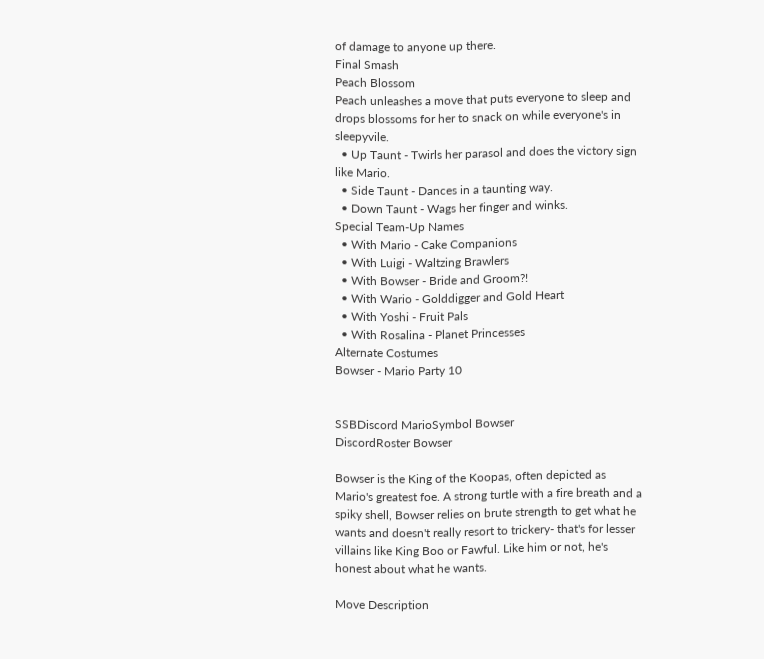of damage to anyone up there.
Final Smash
Peach Blossom
Peach unleashes a move that puts everyone to sleep and drops blossoms for her to snack on while everyone's in sleepyvile.
  • Up Taunt - Twirls her parasol and does the victory sign like Mario.
  • Side Taunt - Dances in a taunting way.
  • Down Taunt - Wags her finger and winks.
Special Team-Up Names
  • With Mario - Cake Companions
  • With Luigi - Waltzing Brawlers
  • With Bowser - Bride and Groom?!
  • With Wario - Golddigger and Gold Heart
  • With Yoshi - Fruit Pals
  • With Rosalina - Planet Princesses
Alternate Costumes
Bowser - Mario Party 10


SSBDiscord MarioSymbol Bowser
DiscordRoster Bowser

Bowser is the King of the Koopas, often depicted as Mario's greatest foe. A strong turtle with a fire breath and a spiky shell, Bowser relies on brute strength to get what he wants and doesn't really resort to trickery- that's for lesser villains like King Boo or Fawful. Like him or not, he's honest about what he wants.

Move Description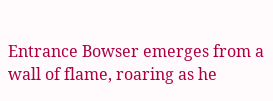Entrance Bowser emerges from a wall of flame, roaring as he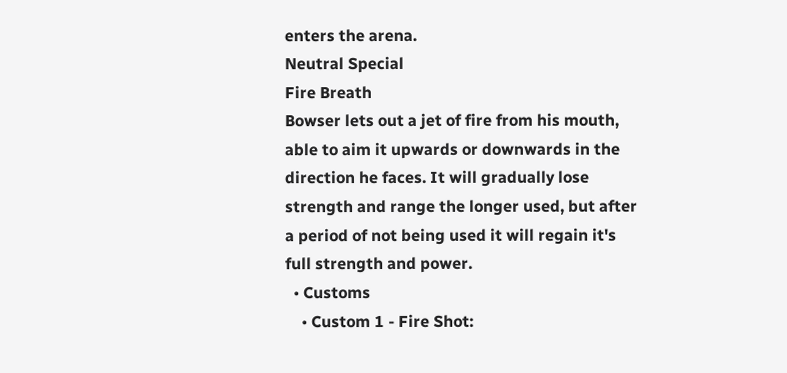enters the arena.
Neutral Special
Fire Breath
Bowser lets out a jet of fire from his mouth, able to aim it upwards or downwards in the direction he faces. It will gradually lose strength and range the longer used, but after a period of not being used it will regain it's full strength and power.
  • Customs
    • Custom 1 - Fire Shot: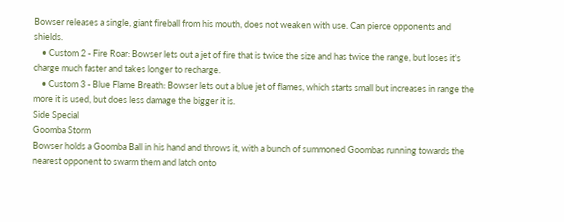Bowser releases a single, giant fireball from his mouth, does not weaken with use. Can pierce opponents and shields.
    • Custom 2 - Fire Roar: Bowser lets out a jet of fire that is twice the size and has twice the range, but loses it's charge much faster and takes longer to recharge.
    • Custom 3 - Blue Flame Breath: Bowser lets out a blue jet of flames, which starts small but increases in range the more it is used, but does less damage the bigger it is.
Side Special
Goomba Storm
Bowser holds a Goomba Ball in his hand and throws it, with a bunch of summoned Goombas running towards the nearest opponent to swarm them and latch onto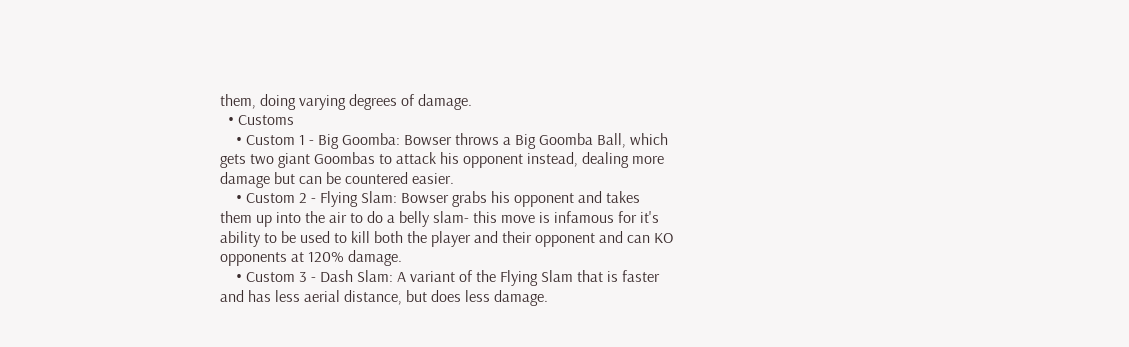them, doing varying degrees of damage.
  • Customs
    • Custom 1 - Big Goomba: Bowser throws a Big Goomba Ball, which gets two giant Goombas to attack his opponent instead, dealing more damage but can be countered easier.
    • Custom 2 - Flying Slam: Bowser grabs his opponent and takes them up into the air to do a belly slam- this move is infamous for it's ability to be used to kill both the player and their opponent and can KO opponents at 120% damage.
    • Custom 3 - Dash Slam: A variant of the Flying Slam that is faster and has less aerial distance, but does less damage.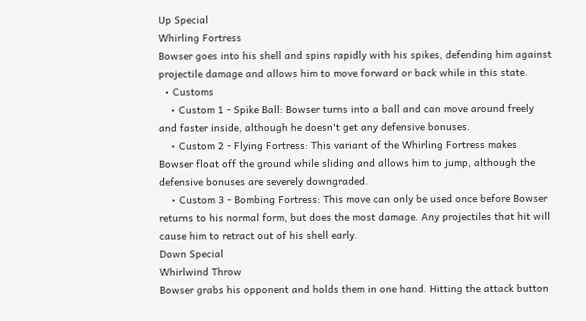Up Special
Whirling Fortress
Bowser goes into his shell and spins rapidly with his spikes, defending him against projectile damage and allows him to move forward or back while in this state.
  • Customs
    • Custom 1 - Spike Ball: Bowser turns into a ball and can move around freely and faster inside, although he doesn't get any defensive bonuses.
    • Custom 2 - Flying Fortress: This variant of the Whirling Fortress makes Bowser float off the ground while sliding and allows him to jump, although the defensive bonuses are severely downgraded.
    • Custom 3 - Bombing Fortress: This move can only be used once before Bowser returns to his normal form, but does the most damage. Any projectiles that hit will cause him to retract out of his shell early.
Down Special
Whirlwind Throw
Bowser grabs his opponent and holds them in one hand. Hitting the attack button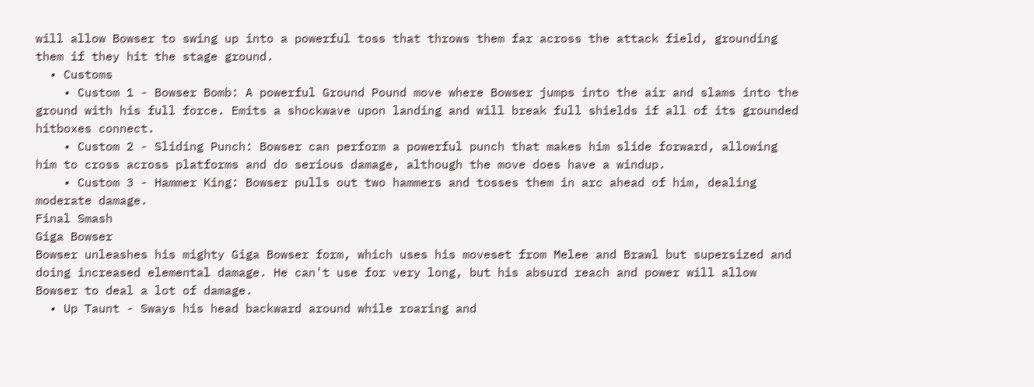will allow Bowser to swing up into a powerful toss that throws them far across the attack field, grounding them if they hit the stage ground.
  • Customs
    • Custom 1 - Bowser Bomb: A powerful Ground Pound move where Bowser jumps into the air and slams into the ground with his full force. Emits a shockwave upon landing and will break full shields if all of its grounded hitboxes connect.
    • Custom 2 - Sliding Punch: Bowser can perform a powerful punch that makes him slide forward, allowing him to cross across platforms and do serious damage, although the move does have a windup.
    • Custom 3 - Hammer King: Bowser pulls out two hammers and tosses them in arc ahead of him, dealing moderate damage.
Final Smash
Giga Bowser
Bowser unleashes his mighty Giga Bowser form, which uses his moveset from Melee and Brawl but supersized and doing increased elemental damage. He can't use for very long, but his absurd reach and power will allow Bowser to deal a lot of damage.
  • Up Taunt - Sways his head backward around while roaring and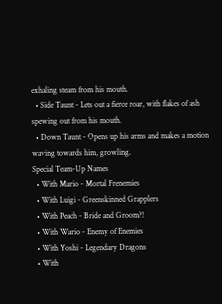exhaling steam from his mouth.
  • Side Taunt - Lets out a fierce roar, with flakes of ash spewing out from his mouth.
  • Down Taunt - Opens up his arms and makes a motion waving towards him, growling.
Special Team-Up Names
  • With Mario - Mortal Frenemies
  • With Luigi - Greenskinned Grapplers
  • With Peach - Bride and Groom?!
  • With Wario - Enemy of Enemies
  • With Yoshi - Legendary Dragons
  • With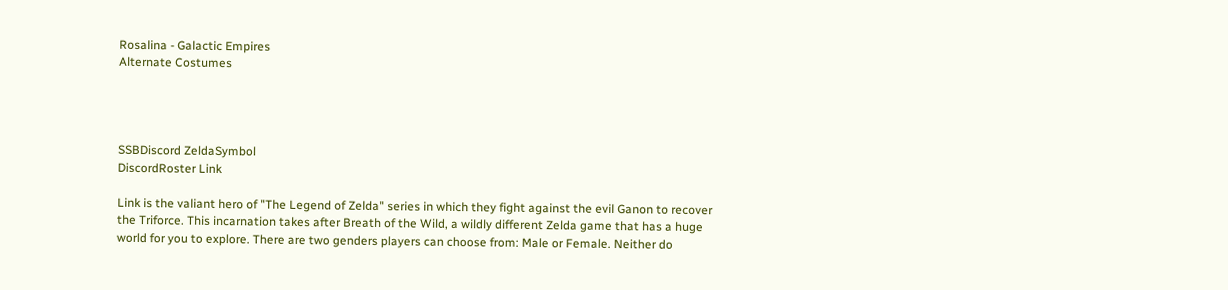Rosalina - Galactic Empires
Alternate Costumes




SSBDiscord ZeldaSymbol
DiscordRoster Link

Link is the valiant hero of "The Legend of Zelda" series in which they fight against the evil Ganon to recover the Triforce. This incarnation takes after Breath of the Wild, a wildly different Zelda game that has a huge world for you to explore. There are two genders players can choose from: Male or Female. Neither do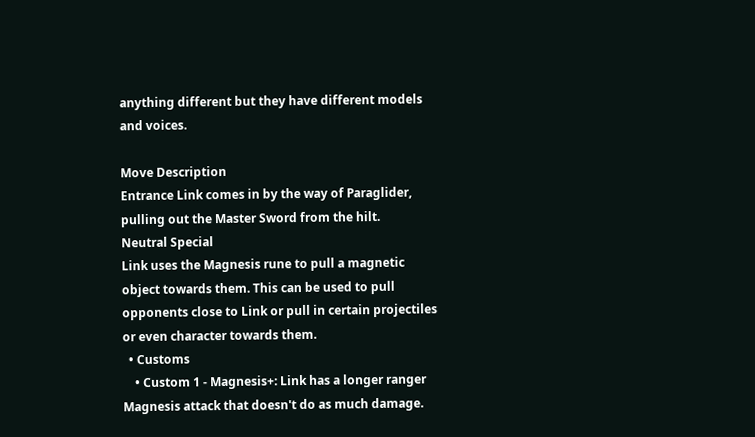anything different but they have different models and voices.

Move Description
Entrance Link comes in by the way of Paraglider, pulling out the Master Sword from the hilt.
Neutral Special
Link uses the Magnesis rune to pull a magnetic object towards them. This can be used to pull opponents close to Link or pull in certain projectiles or even character towards them.
  • Customs
    • Custom 1 - Magnesis+: Link has a longer ranger Magnesis attack that doesn't do as much damage.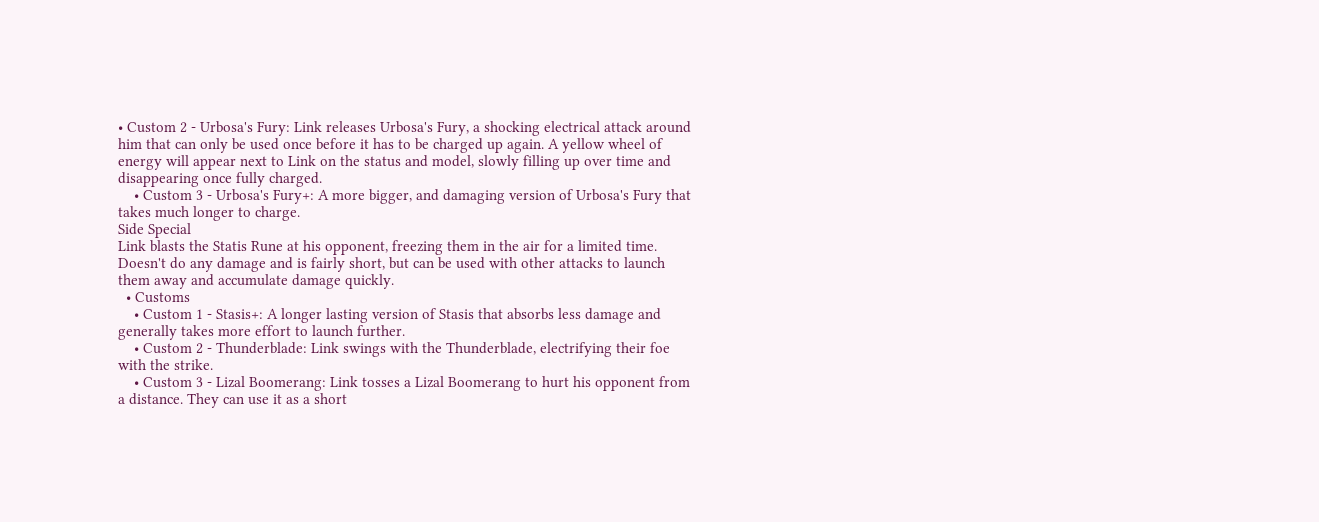• Custom 2 - Urbosa's Fury: Link releases Urbosa's Fury, a shocking electrical attack around him that can only be used once before it has to be charged up again. A yellow wheel of energy will appear next to Link on the status and model, slowly filling up over time and disappearing once fully charged.
    • Custom 3 - Urbosa's Fury+: A more bigger, and damaging version of Urbosa's Fury that takes much longer to charge.
Side Special
Link blasts the Statis Rune at his opponent, freezing them in the air for a limited time. Doesn't do any damage and is fairly short, but can be used with other attacks to launch them away and accumulate damage quickly.
  • Customs
    • Custom 1 - Stasis+: A longer lasting version of Stasis that absorbs less damage and generally takes more effort to launch further.
    • Custom 2 - Thunderblade: Link swings with the Thunderblade, electrifying their foe with the strike.
    • Custom 3 - Lizal Boomerang: Link tosses a Lizal Boomerang to hurt his opponent from a distance. They can use it as a short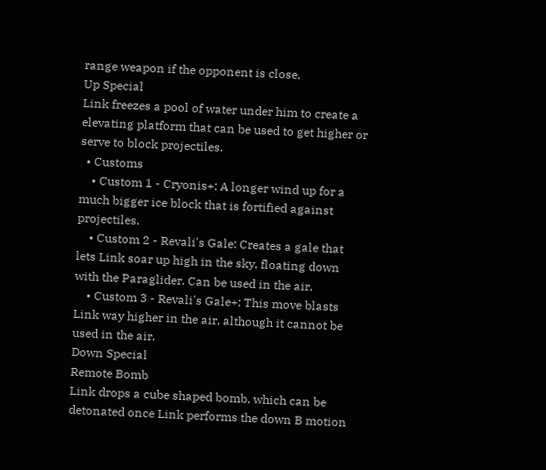range weapon if the opponent is close.
Up Special
Link freezes a pool of water under him to create a elevating platform that can be used to get higher or serve to block projectiles.
  • Customs
    • Custom 1 - Cryonis+: A longer wind up for a much bigger ice block that is fortified against projectiles.
    • Custom 2 - Revali's Gale: Creates a gale that lets Link soar up high in the sky, floating down with the Paraglider. Can be used in the air.
    • Custom 3 - Revali's Gale+: This move blasts Link way higher in the air, although it cannot be used in the air.
Down Special
Remote Bomb
Link drops a cube shaped bomb, which can be detonated once Link performs the down B motion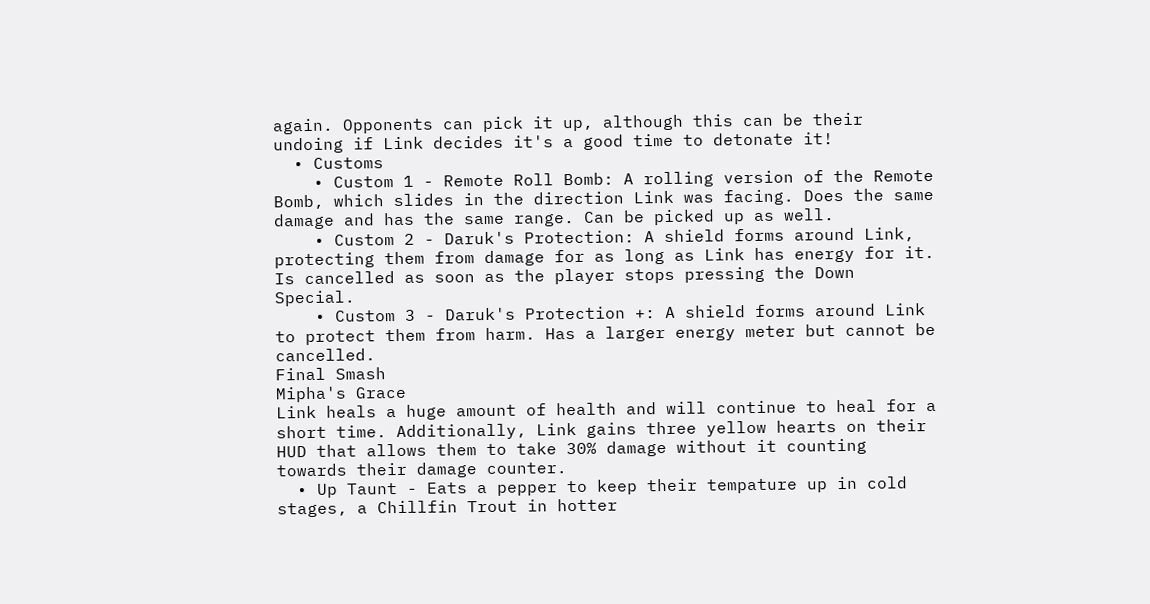again. Opponents can pick it up, although this can be their undoing if Link decides it's a good time to detonate it!
  • Customs
    • Custom 1 - Remote Roll Bomb: A rolling version of the Remote Bomb, which slides in the direction Link was facing. Does the same damage and has the same range. Can be picked up as well.
    • Custom 2 - Daruk's Protection: A shield forms around Link, protecting them from damage for as long as Link has energy for it. Is cancelled as soon as the player stops pressing the Down Special.
    • Custom 3 - Daruk's Protection +: A shield forms around Link to protect them from harm. Has a larger energy meter but cannot be cancelled.
Final Smash
Mipha's Grace
Link heals a huge amount of health and will continue to heal for a short time. Additionally, Link gains three yellow hearts on their HUD that allows them to take 30% damage without it counting towards their damage counter.
  • Up Taunt - Eats a pepper to keep their tempature up in cold stages, a Chillfin Trout in hotter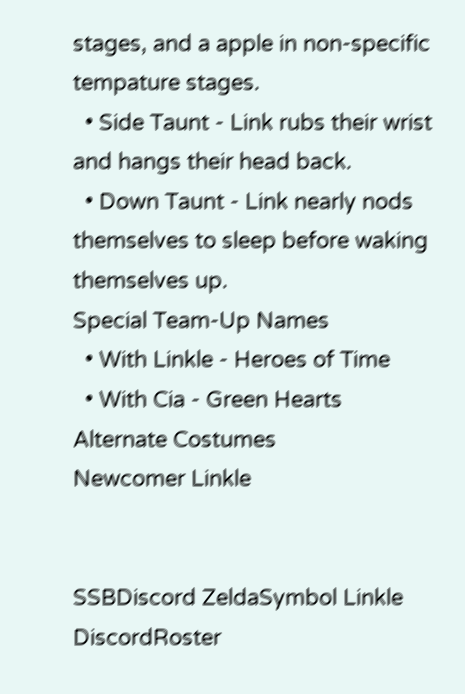stages, and a apple in non-specific tempature stages.
  • Side Taunt - Link rubs their wrist and hangs their head back.
  • Down Taunt - Link nearly nods themselves to sleep before waking themselves up.
Special Team-Up Names
  • With Linkle - Heroes of Time
  • With Cia - Green Hearts
Alternate Costumes
Newcomer Linkle


SSBDiscord ZeldaSymbol Linkle
DiscordRoster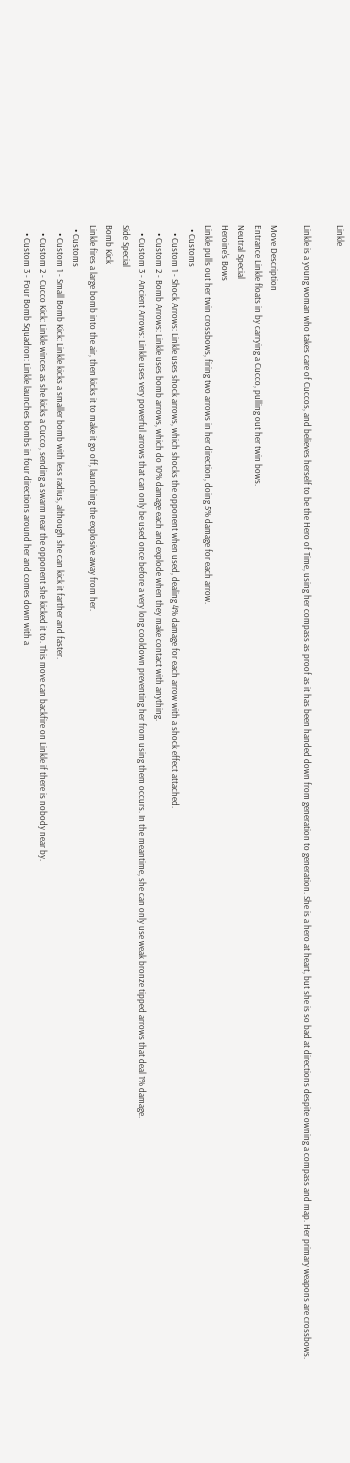Linkle

Linkle is a young woman who takes care of Cuccos, and believes herself to be the Hero of Time, using her compass as proof as it has been handed down from generation to generation. She is a hero at heart, but she is so bad at directions despite owning a compass and map. Her primary weapons are crossbows.

Move Description
Entrance Linkle floats in by carrying a Cucco, pulling out her twin bows.
Neutral Special
Heroine's Bows
Linkle pulls out her twin crossbows, firing two arrows in her direction, doing 5% damage for each arrow.
  • Customs
    • Custom 1 - Shock Arrows: Linkle uses shock arrows, which shocks the opponent when used, dealing 4% damage for each arrow with a shock effect attached.
    • Custom 2 - Bomb Arrows: Linkle uses bomb arrows, which do 10% damage each and explode when they make contact with anything.
    • Custom 3 - Ancient Arrows: Linkle uses very powerful arrows that can only be used once before a very long cooldown preventing her from using them occurs. In the meantime, she can only use weak bronze tipped arrows that deal 1% damage.
Side Special
Bomb Kick
Linkle fires a large bomb into the air, then kicks it to make it go off, launching the explosive away from her.
  • Customs
    • Custom 1 - Small Bomb Kick: Linkle kicks a smaller bomb with less radius, although she can kick it farther and faster.
    • Custom 2 - Cucco Kick: Linkle winces as she kicks a Cucco, sending a swarm near the opponent she kicked it to. This move can backfire on Linkle if there is nobody near by.
    • Custom 3 - Four Bomb Squadron: Linkle launches bombs in four directions around her and comes down with a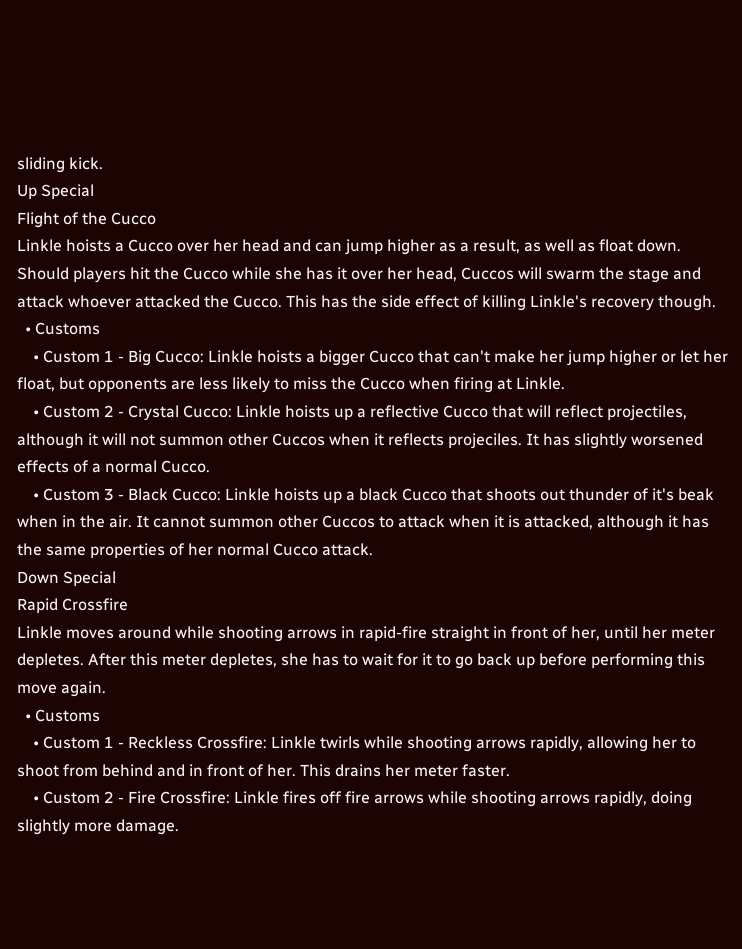sliding kick.
Up Special
Flight of the Cucco
Linkle hoists a Cucco over her head and can jump higher as a result, as well as float down. Should players hit the Cucco while she has it over her head, Cuccos will swarm the stage and attack whoever attacked the Cucco. This has the side effect of killing Linkle's recovery though.
  • Customs
    • Custom 1 - Big Cucco: Linkle hoists a bigger Cucco that can't make her jump higher or let her float, but opponents are less likely to miss the Cucco when firing at Linkle.
    • Custom 2 - Crystal Cucco: Linkle hoists up a reflective Cucco that will reflect projectiles, although it will not summon other Cuccos when it reflects projeciles. It has slightly worsened effects of a normal Cucco.
    • Custom 3 - Black Cucco: Linkle hoists up a black Cucco that shoots out thunder of it's beak when in the air. It cannot summon other Cuccos to attack when it is attacked, although it has the same properties of her normal Cucco attack.
Down Special
Rapid Crossfire
Linkle moves around while shooting arrows in rapid-fire straight in front of her, until her meter depletes. After this meter depletes, she has to wait for it to go back up before performing this move again.
  • Customs
    • Custom 1 - Reckless Crossfire: Linkle twirls while shooting arrows rapidly, allowing her to shoot from behind and in front of her. This drains her meter faster.
    • Custom 2 - Fire Crossfire: Linkle fires off fire arrows while shooting arrows rapidly, doing slightly more damage.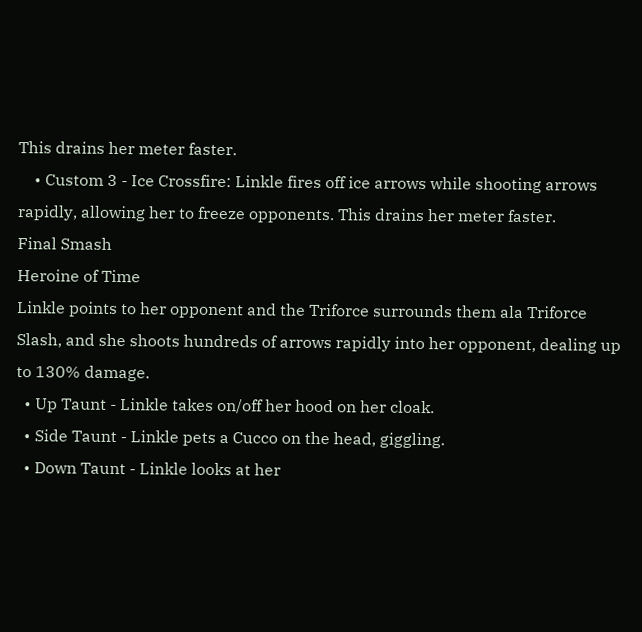This drains her meter faster.
    • Custom 3 - Ice Crossfire: Linkle fires off ice arrows while shooting arrows rapidly, allowing her to freeze opponents. This drains her meter faster.
Final Smash
Heroine of Time
Linkle points to her opponent and the Triforce surrounds them ala Triforce Slash, and she shoots hundreds of arrows rapidly into her opponent, dealing up to 130% damage.
  • Up Taunt - Linkle takes on/off her hood on her cloak.
  • Side Taunt - Linkle pets a Cucco on the head, giggling.
  • Down Taunt - Linkle looks at her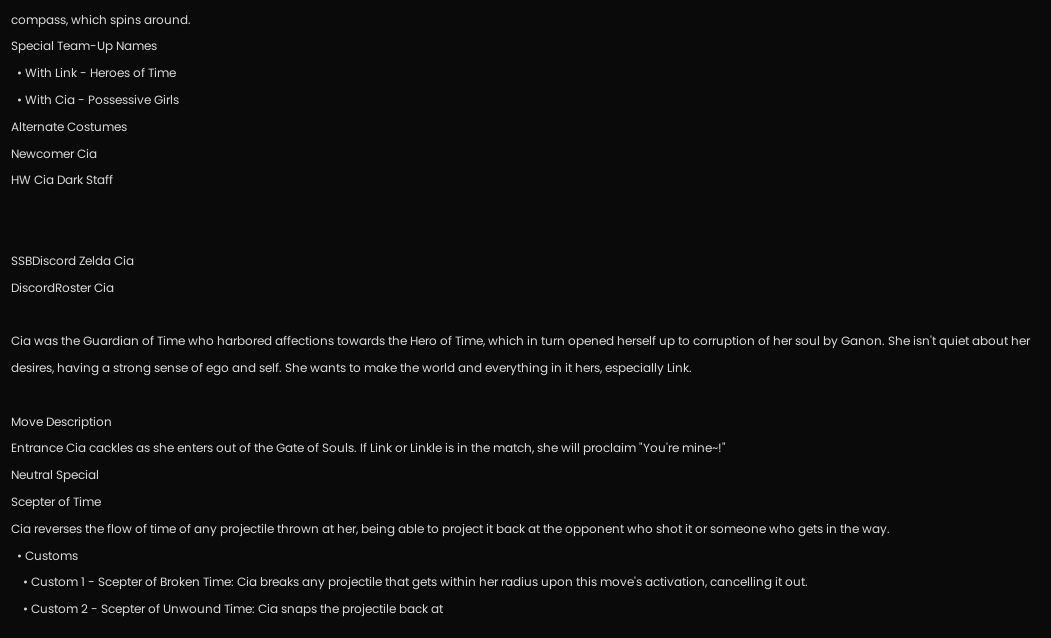compass, which spins around.
Special Team-Up Names
  • With Link - Heroes of Time
  • With Cia - Possessive Girls
Alternate Costumes
Newcomer Cia
HW Cia Dark Staff


SSBDiscord Zelda Cia
DiscordRoster Cia

Cia was the Guardian of Time who harbored affections towards the Hero of Time, which in turn opened herself up to corruption of her soul by Ganon. She isn't quiet about her desires, having a strong sense of ego and self. She wants to make the world and everything in it hers, especially Link.

Move Description
Entrance Cia cackles as she enters out of the Gate of Souls. If Link or Linkle is in the match, she will proclaim "You're mine~!"
Neutral Special
Scepter of Time
Cia reverses the flow of time of any projectile thrown at her, being able to project it back at the opponent who shot it or someone who gets in the way.
  • Customs
    • Custom 1 - Scepter of Broken Time: Cia breaks any projectile that gets within her radius upon this move's activation, cancelling it out.
    • Custom 2 - Scepter of Unwound Time: Cia snaps the projectile back at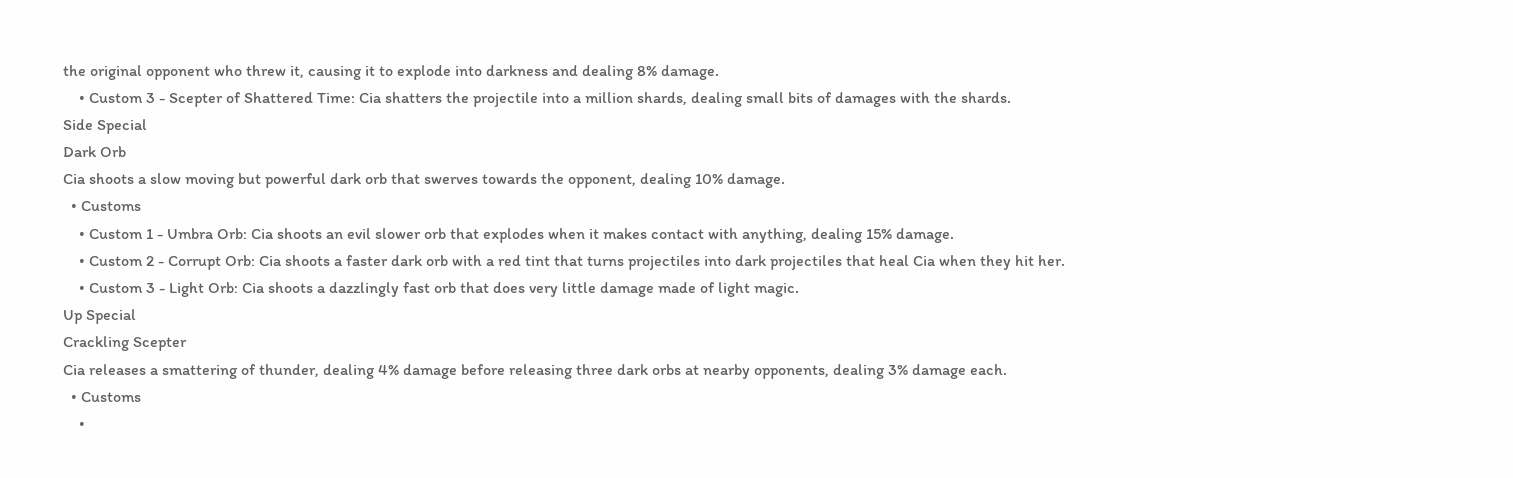the original opponent who threw it, causing it to explode into darkness and dealing 8% damage.
    • Custom 3 - Scepter of Shattered Time: Cia shatters the projectile into a million shards, dealing small bits of damages with the shards.
Side Special
Dark Orb
Cia shoots a slow moving but powerful dark orb that swerves towards the opponent, dealing 10% damage.
  • Customs
    • Custom 1 - Umbra Orb: Cia shoots an evil slower orb that explodes when it makes contact with anything, dealing 15% damage.
    • Custom 2 - Corrupt Orb: Cia shoots a faster dark orb with a red tint that turns projectiles into dark projectiles that heal Cia when they hit her.
    • Custom 3 - Light Orb: Cia shoots a dazzlingly fast orb that does very little damage made of light magic.
Up Special
Crackling Scepter
Cia releases a smattering of thunder, dealing 4% damage before releasing three dark orbs at nearby opponents, dealing 3% damage each.
  • Customs
    •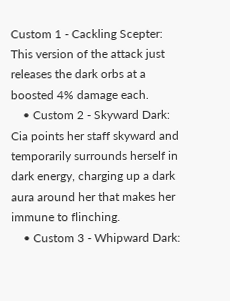Custom 1 - Cackling Scepter: This version of the attack just releases the dark orbs at a boosted 4% damage each.
    • Custom 2 - Skyward Dark: Cia points her staff skyward and temporarily surrounds herself in dark energy, charging up a dark aura around her that makes her immune to flinching.
    • Custom 3 - Whipward Dark: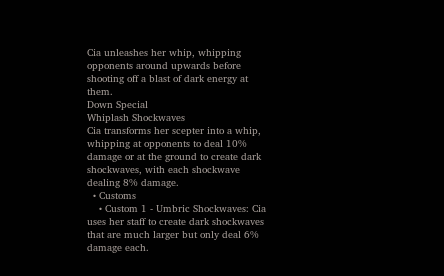Cia unleashes her whip, whipping opponents around upwards before shooting off a blast of dark energy at them.
Down Special
Whiplash Shockwaves
Cia transforms her scepter into a whip, whipping at opponents to deal 10% damage or at the ground to create dark shockwaves, with each shockwave dealing 8% damage.
  • Customs
    • Custom 1 - Umbric Shockwaves: Cia uses her staff to create dark shockwaves that are much larger but only deal 6% damage each.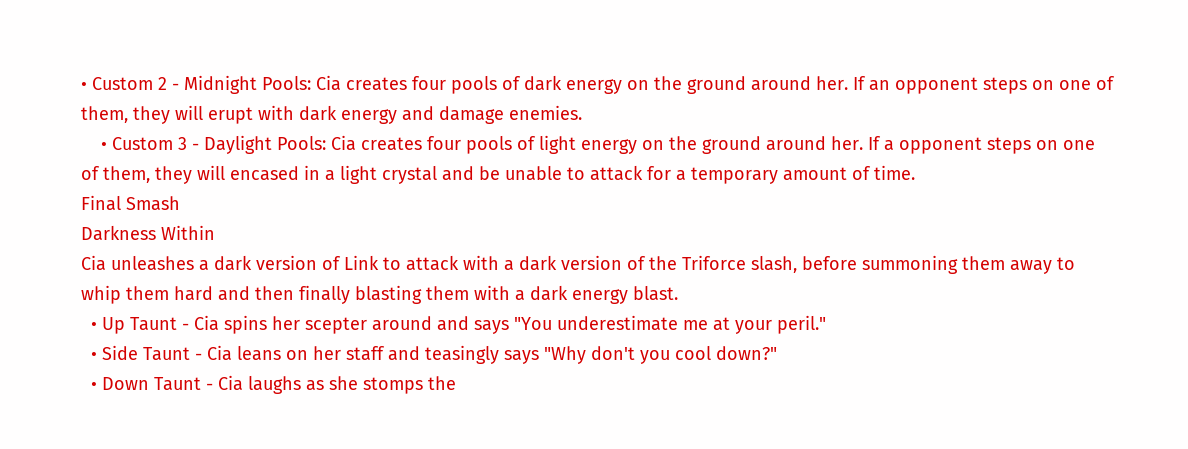• Custom 2 - Midnight Pools: Cia creates four pools of dark energy on the ground around her. If an opponent steps on one of them, they will erupt with dark energy and damage enemies.
    • Custom 3 - Daylight Pools: Cia creates four pools of light energy on the ground around her. If a opponent steps on one of them, they will encased in a light crystal and be unable to attack for a temporary amount of time.
Final Smash
Darkness Within
Cia unleashes a dark version of Link to attack with a dark version of the Triforce slash, before summoning them away to whip them hard and then finally blasting them with a dark energy blast.
  • Up Taunt - Cia spins her scepter around and says "You underestimate me at your peril."
  • Side Taunt - Cia leans on her staff and teasingly says "Why don't you cool down?"
  • Down Taunt - Cia laughs as she stomps the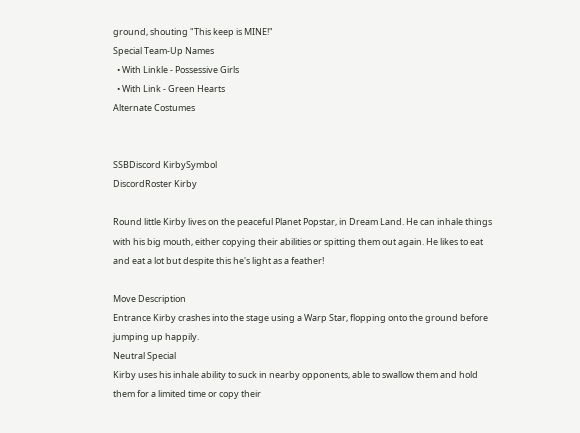ground, shouting "This keep is MINE!"
Special Team-Up Names
  • With Linkle - Possessive Girls
  • With Link - Green Hearts
Alternate Costumes


SSBDiscord KirbySymbol
DiscordRoster Kirby

Round little Kirby lives on the peaceful Planet Popstar, in Dream Land. He can inhale things with his big mouth, either copying their abilities or spitting them out again. He likes to eat and eat a lot but despite this he's light as a feather!

Move Description
Entrance Kirby crashes into the stage using a Warp Star, flopping onto the ground before jumping up happily.
Neutral Special
Kirby uses his inhale ability to suck in nearby opponents, able to swallow them and hold them for a limited time or copy their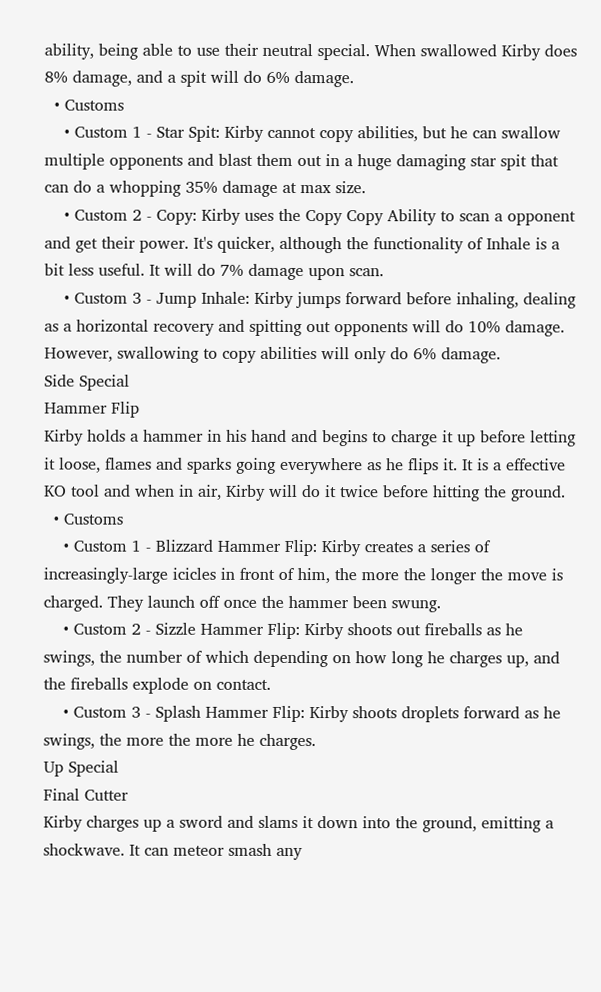ability, being able to use their neutral special. When swallowed Kirby does 8% damage, and a spit will do 6% damage.
  • Customs
    • Custom 1 - Star Spit: Kirby cannot copy abilities, but he can swallow multiple opponents and blast them out in a huge damaging star spit that can do a whopping 35% damage at max size.
    • Custom 2 - Copy: Kirby uses the Copy Copy Ability to scan a opponent and get their power. It's quicker, although the functionality of Inhale is a bit less useful. It will do 7% damage upon scan.
    • Custom 3 - Jump Inhale: Kirby jumps forward before inhaling, dealing as a horizontal recovery and spitting out opponents will do 10% damage. However, swallowing to copy abilities will only do 6% damage.
Side Special
Hammer Flip
Kirby holds a hammer in his hand and begins to charge it up before letting it loose, flames and sparks going everywhere as he flips it. It is a effective KO tool and when in air, Kirby will do it twice before hitting the ground.
  • Customs
    • Custom 1 - Blizzard Hammer Flip: Kirby creates a series of increasingly-large icicles in front of him, the more the longer the move is charged. They launch off once the hammer been swung.
    • Custom 2 - Sizzle Hammer Flip: Kirby shoots out fireballs as he swings, the number of which depending on how long he charges up, and the fireballs explode on contact.
    • Custom 3 - Splash Hammer Flip: Kirby shoots droplets forward as he swings, the more the more he charges.
Up Special
Final Cutter
Kirby charges up a sword and slams it down into the ground, emitting a shockwave. It can meteor smash any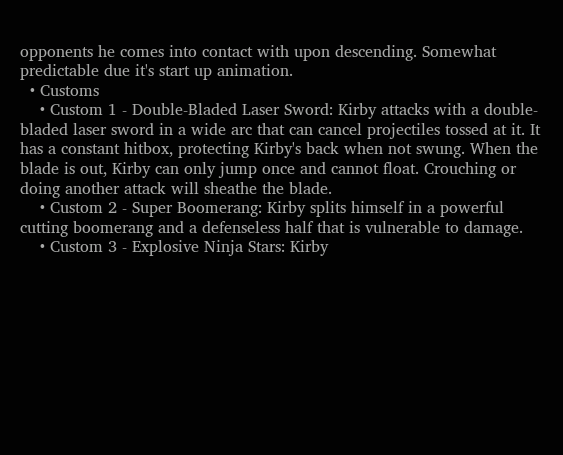opponents he comes into contact with upon descending. Somewhat predictable due it's start up animation.
  • Customs
    • Custom 1 - Double-Bladed Laser Sword: Kirby attacks with a double-bladed laser sword in a wide arc that can cancel projectiles tossed at it. It has a constant hitbox, protecting Kirby's back when not swung. When the blade is out, Kirby can only jump once and cannot float. Crouching or doing another attack will sheathe the blade.
    • Custom 2 - Super Boomerang: Kirby splits himself in a powerful cutting boomerang and a defenseless half that is vulnerable to damage.
    • Custom 3 - Explosive Ninja Stars: Kirby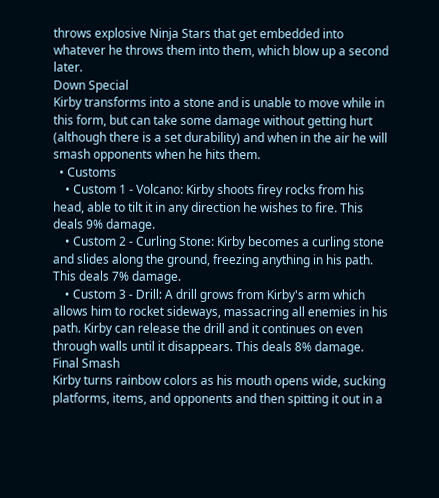throws explosive Ninja Stars that get embedded into whatever he throws them into them, which blow up a second later.
Down Special
Kirby transforms into a stone and is unable to move while in this form, but can take some damage without getting hurt (although there is a set durability) and when in the air he will smash opponents when he hits them.
  • Customs
    • Custom 1 - Volcano: Kirby shoots firey rocks from his head, able to tilt it in any direction he wishes to fire. This deals 9% damage.
    • Custom 2 - Curling Stone: Kirby becomes a curling stone and slides along the ground, freezing anything in his path. This deals 7% damage.
    • Custom 3 - Drill: A drill grows from Kirby's arm which allows him to rocket sideways, massacring all enemies in his path. Kirby can release the drill and it continues on even through walls until it disappears. This deals 8% damage.
Final Smash
Kirby turns rainbow colors as his mouth opens wide, sucking platforms, items, and opponents and then spitting it out in a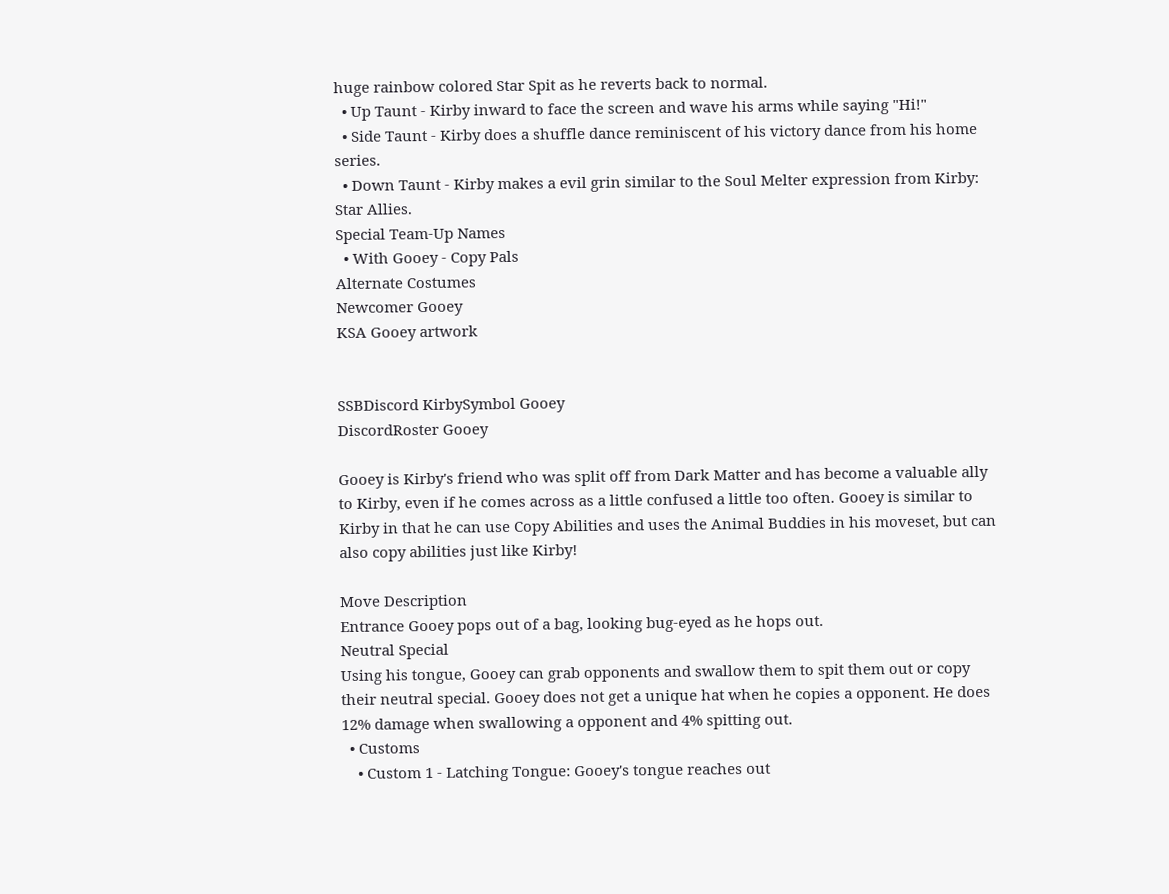huge rainbow colored Star Spit as he reverts back to normal.
  • Up Taunt - Kirby inward to face the screen and wave his arms while saying "Hi!"
  • Side Taunt - Kirby does a shuffle dance reminiscent of his victory dance from his home series.
  • Down Taunt - Kirby makes a evil grin similar to the Soul Melter expression from Kirby: Star Allies.
Special Team-Up Names
  • With Gooey - Copy Pals
Alternate Costumes
Newcomer Gooey
KSA Gooey artwork


SSBDiscord KirbySymbol Gooey
DiscordRoster Gooey

Gooey is Kirby's friend who was split off from Dark Matter and has become a valuable ally to Kirby, even if he comes across as a little confused a little too often. Gooey is similar to Kirby in that he can use Copy Abilities and uses the Animal Buddies in his moveset, but can also copy abilities just like Kirby!

Move Description
Entrance Gooey pops out of a bag, looking bug-eyed as he hops out.
Neutral Special
Using his tongue, Gooey can grab opponents and swallow them to spit them out or copy their neutral special. Gooey does not get a unique hat when he copies a opponent. He does 12% damage when swallowing a opponent and 4% spitting out.
  • Customs
    • Custom 1 - Latching Tongue: Gooey's tongue reaches out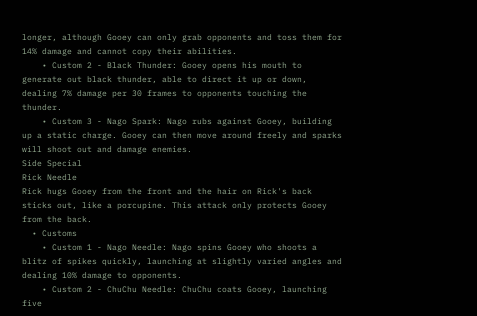longer, although Gooey can only grab opponents and toss them for 14% damage and cannot copy their abilities.
    • Custom 2 - Black Thunder: Gooey opens his mouth to generate out black thunder, able to direct it up or down, dealing 7% damage per 30 frames to opponents touching the thunder.
    • Custom 3 - Nago Spark: Nago rubs against Gooey, building up a static charge. Gooey can then move around freely and sparks will shoot out and damage enemies.
Side Special
Rick Needle
Rick hugs Gooey from the front and the hair on Rick's back sticks out, like a porcupine. This attack only protects Gooey from the back.
  • Customs
    • Custom 1 - Nago Needle: Nago spins Gooey who shoots a blitz of spikes quickly, launching at slightly varied angles and dealing 10% damage to opponents.
    • Custom 2 - ChuChu Needle: ChuChu coats Gooey, launching five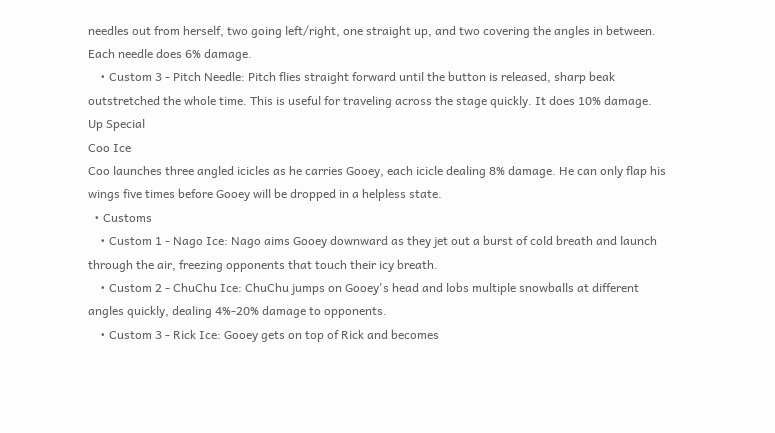needles out from herself, two going left/right, one straight up, and two covering the angles in between. Each needle does 6% damage.
    • Custom 3 - Pitch Needle: Pitch flies straight forward until the button is released, sharp beak outstretched the whole time. This is useful for traveling across the stage quickly. It does 10% damage.
Up Special
Coo Ice
Coo launches three angled icicles as he carries Gooey, each icicle dealing 8% damage. He can only flap his wings five times before Gooey will be dropped in a helpless state.
  • Customs
    • Custom 1 - Nago Ice: Nago aims Gooey downward as they jet out a burst of cold breath and launch through the air, freezing opponents that touch their icy breath.
    • Custom 2 - ChuChu Ice: ChuChu jumps on Gooey's head and lobs multiple snowballs at different angles quickly, dealing 4%-20% damage to opponents.
    • Custom 3 - Rick Ice: Gooey gets on top of Rick and becomes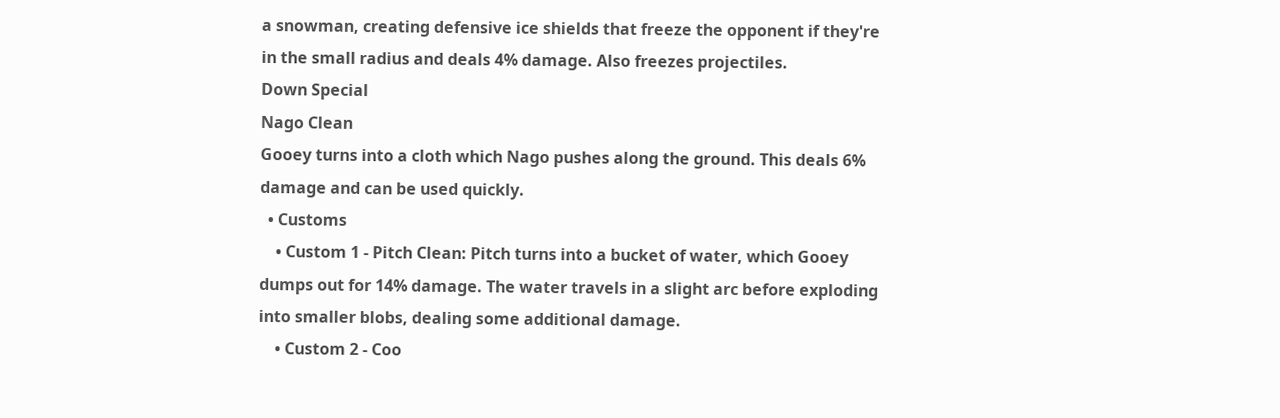a snowman, creating defensive ice shields that freeze the opponent if they're in the small radius and deals 4% damage. Also freezes projectiles.
Down Special
Nago Clean
Gooey turns into a cloth which Nago pushes along the ground. This deals 6% damage and can be used quickly.
  • Customs
    • Custom 1 - Pitch Clean: Pitch turns into a bucket of water, which Gooey dumps out for 14% damage. The water travels in a slight arc before exploding into smaller blobs, dealing some additional damage.
    • Custom 2 - Coo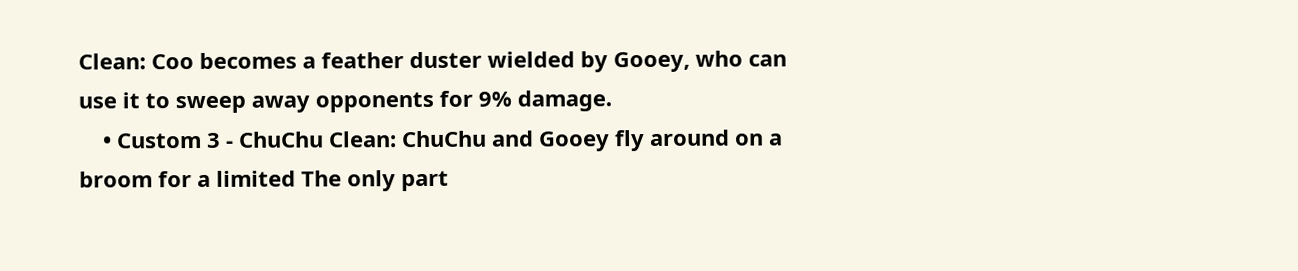Clean: Coo becomes a feather duster wielded by Gooey, who can use it to sweep away opponents for 9% damage.
    • Custom 3 - ChuChu Clean: ChuChu and Gooey fly around on a broom for a limited The only part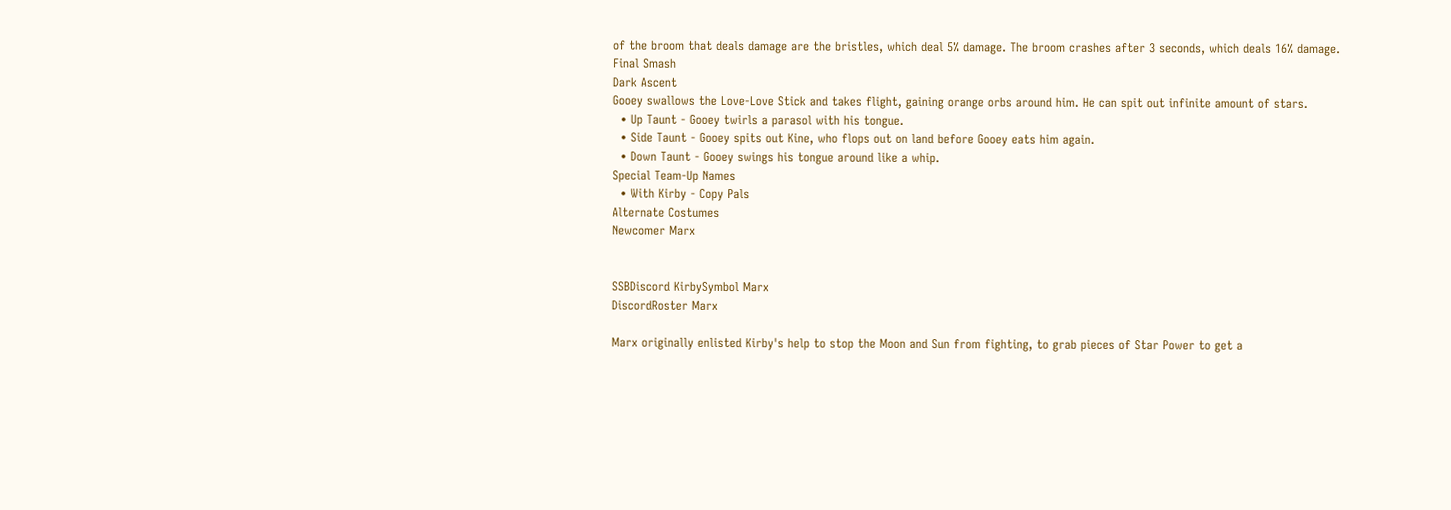of the broom that deals damage are the bristles, which deal 5% damage. The broom crashes after 3 seconds, which deals 16% damage.
Final Smash
Dark Ascent
Gooey swallows the Love-Love Stick and takes flight, gaining orange orbs around him. He can spit out infinite amount of stars.
  • Up Taunt - Gooey twirls a parasol with his tongue.
  • Side Taunt - Gooey spits out Kine, who flops out on land before Gooey eats him again.
  • Down Taunt - Gooey swings his tongue around like a whip.
Special Team-Up Names
  • With Kirby - Copy Pals
Alternate Costumes
Newcomer Marx


SSBDiscord KirbySymbol Marx
DiscordRoster Marx

Marx originally enlisted Kirby's help to stop the Moon and Sun from fighting, to grab pieces of Star Power to get a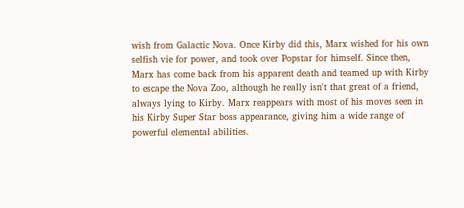wish from Galactic Nova. Once Kirby did this, Marx wished for his own selfish vie for power, and took over Popstar for himself. Since then, Marx has come back from his apparent death and teamed up with Kirby to escape the Nova Zoo, although he really isn't that great of a friend, always lying to Kirby. Marx reappears with most of his moves seen in his Kirby Super Star boss appearance, giving him a wide range of powerful elemental abilities.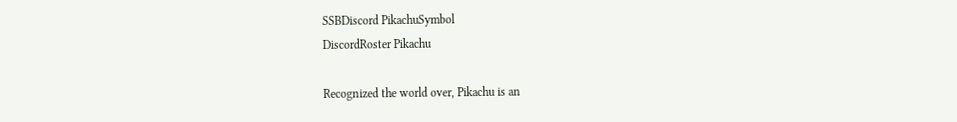SSBDiscord PikachuSymbol
DiscordRoster Pikachu

Recognized the world over, Pikachu is an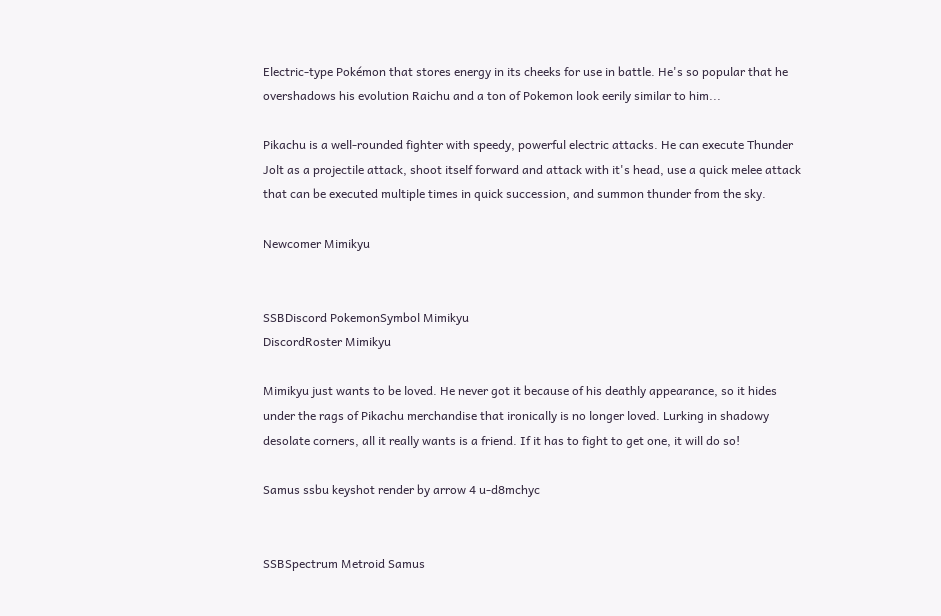Electric-type Pokémon that stores energy in its cheeks for use in battle. He's so popular that he overshadows his evolution Raichu and a ton of Pokemon look eerily similar to him...

Pikachu is a well-rounded fighter with speedy, powerful electric attacks. He can execute Thunder Jolt as a projectile attack, shoot itself forward and attack with it's head, use a quick melee attack that can be executed multiple times in quick succession, and summon thunder from the sky.

Newcomer Mimikyu


SSBDiscord PokemonSymbol Mimikyu
DiscordRoster Mimikyu

Mimikyu just wants to be loved. He never got it because of his deathly appearance, so it hides under the rags of Pikachu merchandise that ironically is no longer loved. Lurking in shadowy desolate corners, all it really wants is a friend. If it has to fight to get one, it will do so!

Samus ssbu keyshot render by arrow 4 u-d8mchyc


SSBSpectrum Metroid Samus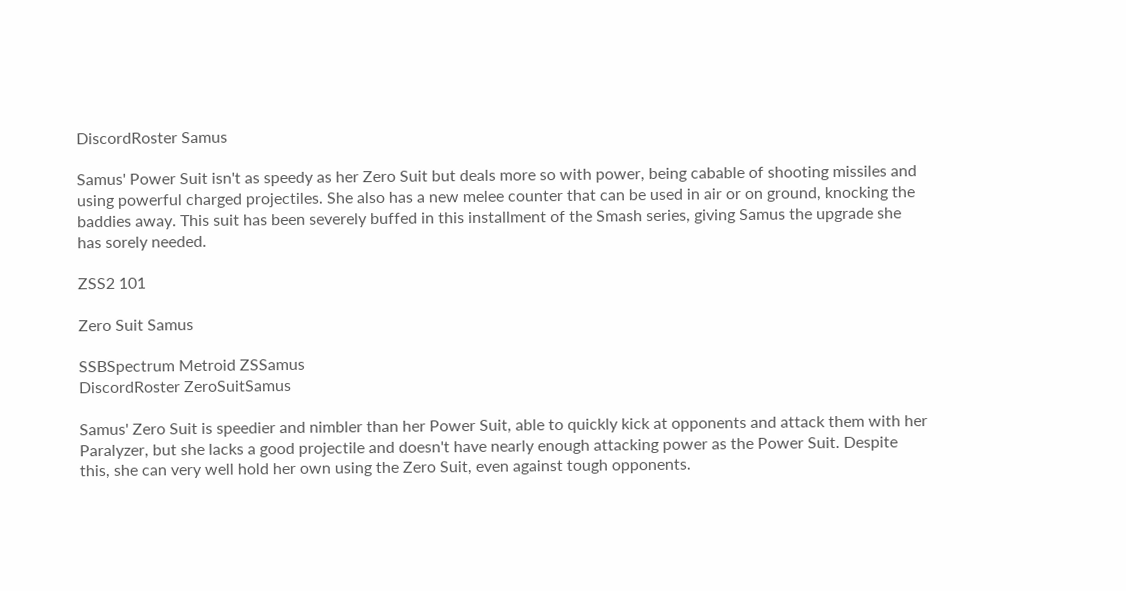DiscordRoster Samus

Samus' Power Suit isn't as speedy as her Zero Suit but deals more so with power, being cabable of shooting missiles and using powerful charged projectiles. She also has a new melee counter that can be used in air or on ground, knocking the baddies away. This suit has been severely buffed in this installment of the Smash series, giving Samus the upgrade she has sorely needed.

ZSS2 101

Zero Suit Samus

SSBSpectrum Metroid ZSSamus
DiscordRoster ZeroSuitSamus

Samus' Zero Suit is speedier and nimbler than her Power Suit, able to quickly kick at opponents and attack them with her Paralyzer, but she lacks a good projectile and doesn't have nearly enough attacking power as the Power Suit. Despite this, she can very well hold her own using the Zero Suit, even against tough opponents.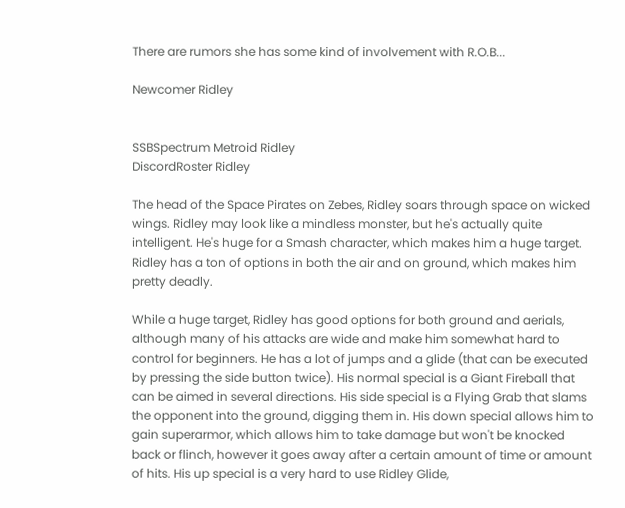There are rumors she has some kind of involvement with R.O.B...

Newcomer Ridley


SSBSpectrum Metroid Ridley
DiscordRoster Ridley

The head of the Space Pirates on Zebes, Ridley soars through space on wicked wings. Ridley may look like a mindless monster, but he's actually quite intelligent. He's huge for a Smash character, which makes him a huge target. Ridley has a ton of options in both the air and on ground, which makes him pretty deadly.

While a huge target, Ridley has good options for both ground and aerials, although many of his attacks are wide and make him somewhat hard to control for beginners. He has a lot of jumps and a glide (that can be executed by pressing the side button twice). His normal special is a Giant Fireball that can be aimed in several directions. His side special is a Flying Grab that slams the opponent into the ground, digging them in. His down special allows him to gain superarmor, which allows him to take damage but won't be knocked back or flinch, however it goes away after a certain amount of time or amount of hits. His up special is a very hard to use Ridley Glide,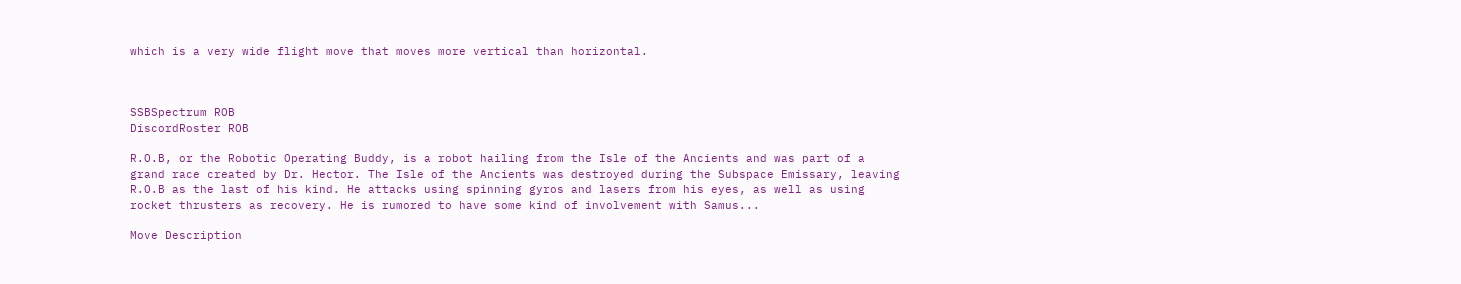which is a very wide flight move that moves more vertical than horizontal.



SSBSpectrum ROB
DiscordRoster ROB

R.O.B, or the Robotic Operating Buddy, is a robot hailing from the Isle of the Ancients and was part of a grand race created by Dr. Hector. The Isle of the Ancients was destroyed during the Subspace Emissary, leaving R.O.B as the last of his kind. He attacks using spinning gyros and lasers from his eyes, as well as using rocket thrusters as recovery. He is rumored to have some kind of involvement with Samus...

Move Description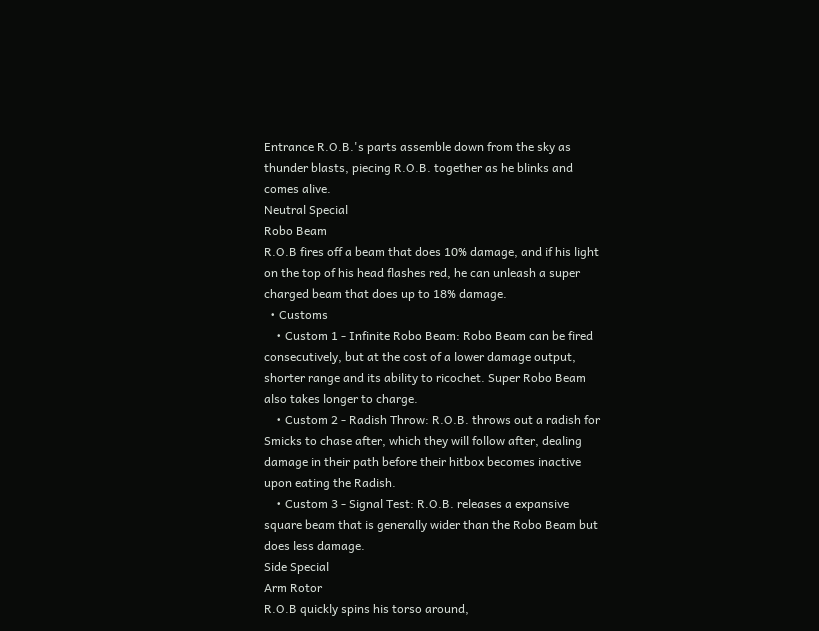Entrance R.O.B.'s parts assemble down from the sky as thunder blasts, piecing R.O.B. together as he blinks and comes alive.
Neutral Special
Robo Beam
R.O.B fires off a beam that does 10% damage, and if his light on the top of his head flashes red, he can unleash a super charged beam that does up to 18% damage.
  • Customs
    • Custom 1 - Infinite Robo Beam: Robo Beam can be fired consecutively, but at the cost of a lower damage output, shorter range and its ability to ricochet. Super Robo Beam also takes longer to charge.
    • Custom 2 - Radish Throw: R.O.B. throws out a radish for Smicks to chase after, which they will follow after, dealing damage in their path before their hitbox becomes inactive upon eating the Radish.
    • Custom 3 - Signal Test: R.O.B. releases a expansive square beam that is generally wider than the Robo Beam but does less damage.
Side Special
Arm Rotor
R.O.B quickly spins his torso around,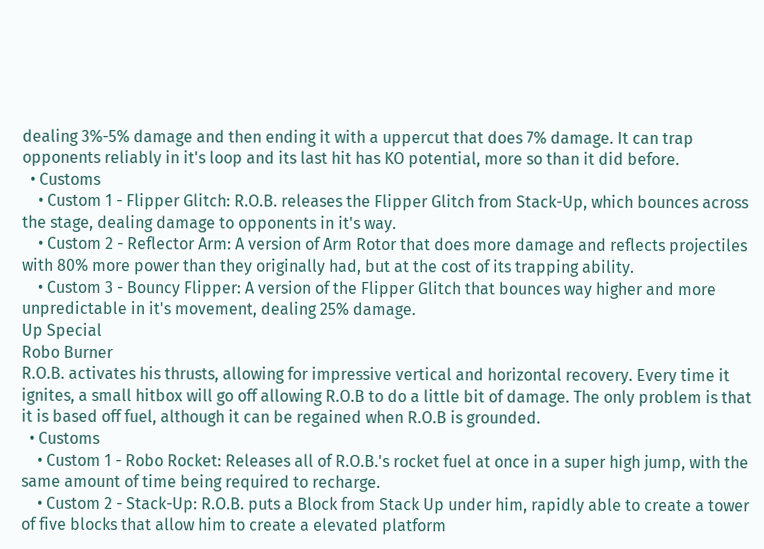dealing 3%-5% damage and then ending it with a uppercut that does 7% damage. It can trap opponents reliably in it's loop and its last hit has KO potential, more so than it did before.
  • Customs
    • Custom 1 - Flipper Glitch: R.O.B. releases the Flipper Glitch from Stack-Up, which bounces across the stage, dealing damage to opponents in it's way.
    • Custom 2 - Reflector Arm: A version of Arm Rotor that does more damage and reflects projectiles with 80% more power than they originally had, but at the cost of its trapping ability.
    • Custom 3 - Bouncy Flipper: A version of the Flipper Glitch that bounces way higher and more unpredictable in it's movement, dealing 25% damage.
Up Special
Robo Burner
R.O.B. activates his thrusts, allowing for impressive vertical and horizontal recovery. Every time it ignites, a small hitbox will go off allowing R.O.B to do a little bit of damage. The only problem is that it is based off fuel, although it can be regained when R.O.B is grounded.
  • Customs
    • Custom 1 - Robo Rocket: Releases all of R.O.B.'s rocket fuel at once in a super high jump, with the same amount of time being required to recharge.
    • Custom 2 - Stack-Up: R.O.B. puts a Block from Stack Up under him, rapidly able to create a tower of five blocks that allow him to create a elevated platform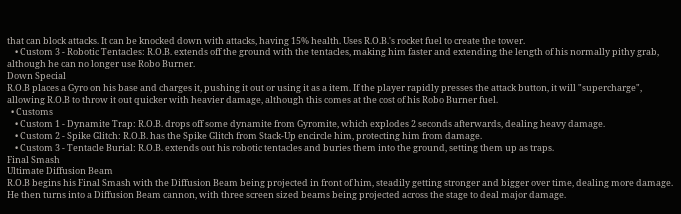that can block attacks. It can be knocked down with attacks, having 15% health. Uses R.O.B.'s rocket fuel to create the tower.
    • Custom 3 - Robotic Tentacles: R.O.B. extends off the ground with the tentacles, making him faster and extending the length of his normally pithy grab, although he can no longer use Robo Burner.
Down Special
R.O.B places a Gyro on his base and charges it, pushing it out or using it as a item. If the player rapidly presses the attack button, it will "supercharge", allowing R.O.B to throw it out quicker with heavier damage, although this comes at the cost of his Robo Burner fuel.
  • Customs
    • Custom 1 - Dynamite Trap: R.O.B. drops off some dynamite from Gyromite, which explodes 2 seconds afterwards, dealing heavy damage.
    • Custom 2 - Spike Glitch: R.O.B. has the Spike Glitch from Stack-Up encircle him, protecting him from damage.
    • Custom 3 - Tentacle Burial: R.O.B. extends out his robotic tentacles and buries them into the ground, setting them up as traps.
Final Smash
Ultimate Diffusion Beam
R.O.B begins his Final Smash with the Diffusion Beam being projected in front of him, steadily getting stronger and bigger over time, dealing more damage. He then turns into a Diffusion Beam cannon, with three screen sized beams being projected across the stage to deal major damage.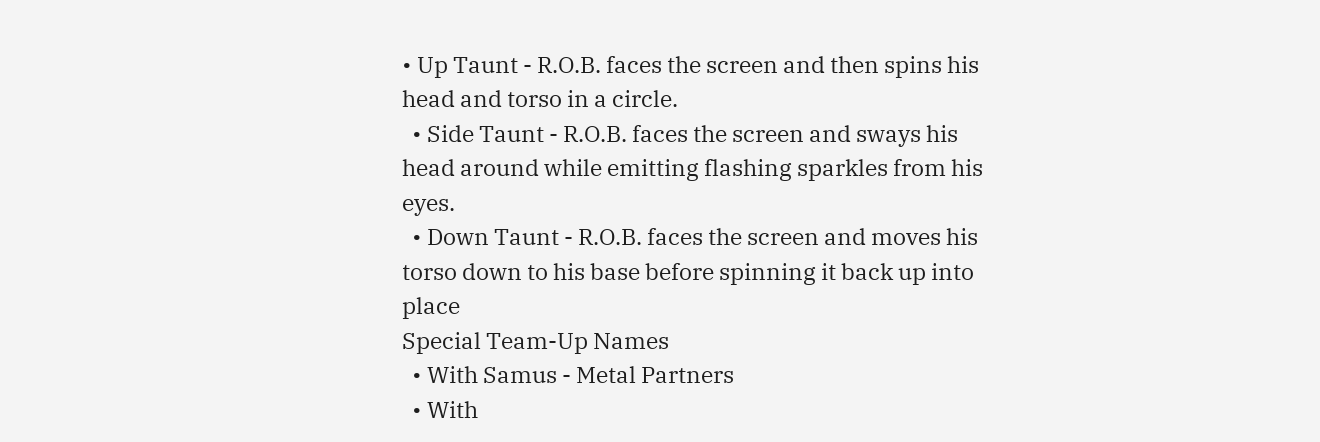• Up Taunt - R.O.B. faces the screen and then spins his head and torso in a circle.
  • Side Taunt - R.O.B. faces the screen and sways his head around while emitting flashing sparkles from his eyes.
  • Down Taunt - R.O.B. faces the screen and moves his torso down to his base before spinning it back up into place
Special Team-Up Names
  • With Samus - Metal Partners
  • With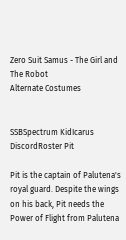Zero Suit Samus - The Girl and The Robot
Alternate Costumes


SSBSpectrum KidIcarus
DiscordRoster Pit

Pit is the captain of Palutena's royal guard. Despite the wings on his back, Pit needs the Power of Flight from Palutena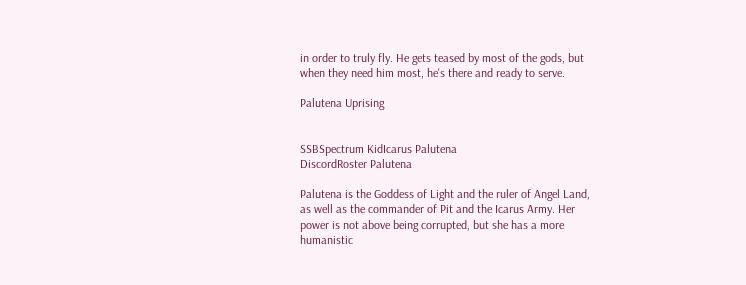in order to truly fly. He gets teased by most of the gods, but when they need him most, he's there and ready to serve.

Palutena Uprising


SSBSpectrum KidIcarus Palutena
DiscordRoster Palutena

Palutena is the Goddess of Light and the ruler of Angel Land, as well as the commander of Pit and the Icarus Army. Her power is not above being corrupted, but she has a more humanistic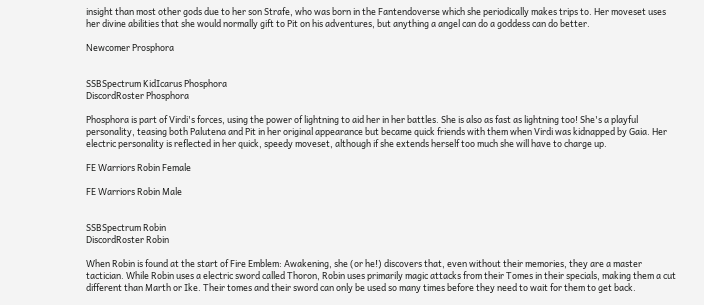insight than most other gods due to her son Strafe, who was born in the Fantendoverse which she periodically makes trips to. Her moveset uses her divine abilities that she would normally gift to Pit on his adventures, but anything a angel can do a goddess can do better.

Newcomer Prosphora


SSBSpectrum KidIcarus Phosphora
DiscordRoster Phosphora

Phosphora is part of Virdi's forces, using the power of lightning to aid her in her battles. She is also as fast as lightning too! She's a playful personality, teasing both Palutena and Pit in her original appearance but became quick friends with them when Virdi was kidnapped by Gaia. Her electric personality is reflected in her quick, speedy moveset, although if she extends herself too much she will have to charge up.

FE Warriors Robin Female

FE Warriors Robin Male


SSBSpectrum Robin
DiscordRoster Robin

When Robin is found at the start of Fire Emblem: Awakening, she (or he!) discovers that, even without their memories, they are a master tactician. While Robin uses a electric sword called Thoron, Robin uses primarily magic attacks from their Tomes in their specials, making them a cut different than Marth or Ike. Their tomes and their sword can only be used so many times before they need to wait for them to get back.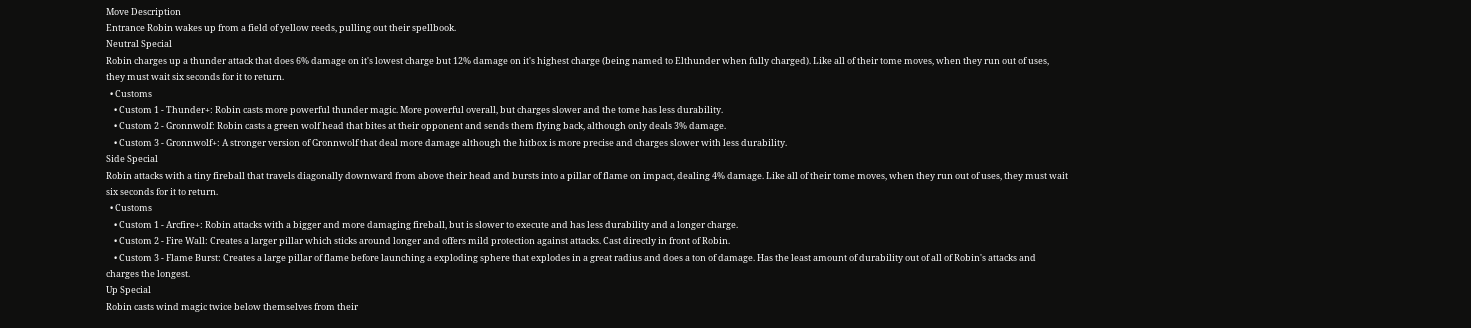Move Description
Entrance Robin wakes up from a field of yellow reeds, pulling out their spellbook.
Neutral Special
Robin charges up a thunder attack that does 6% damage on it's lowest charge but 12% damage on it's highest charge (being named to Elthunder when fully charged). Like all of their tome moves, when they run out of uses, they must wait six seconds for it to return.
  • Customs
    • Custom 1 - Thunder+: Robin casts more powerful thunder magic. More powerful overall, but charges slower and the tome has less durability.
    • Custom 2 - Gronnwolf: Robin casts a green wolf head that bites at their opponent and sends them flying back, although only deals 3% damage.
    • Custom 3 - Gronnwolf+: A stronger version of Gronnwolf that deal more damage although the hitbox is more precise and charges slower with less durability.
Side Special
Robin attacks with a tiny fireball that travels diagonally downward from above their head and bursts into a pillar of flame on impact, dealing 4% damage. Like all of their tome moves, when they run out of uses, they must wait six seconds for it to return.
  • Customs
    • Custom 1 - Arcfire+: Robin attacks with a bigger and more damaging fireball, but is slower to execute and has less durability and a longer charge.
    • Custom 2 - Fire Wall: Creates a larger pillar which sticks around longer and offers mild protection against attacks. Cast directly in front of Robin.
    • Custom 3 - Flame Burst: Creates a large pillar of flame before launching a exploding sphere that explodes in a great radius and does a ton of damage. Has the least amount of durability out of all of Robin's attacks and charges the longest.
Up Special
Robin casts wind magic twice below themselves from their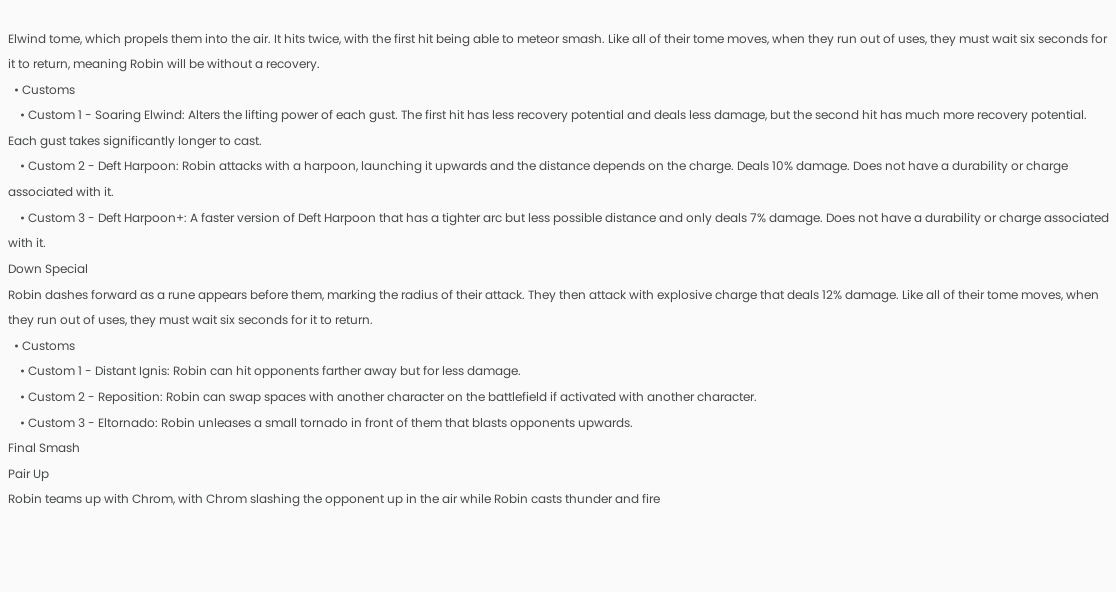Elwind tome, which propels them into the air. It hits twice, with the first hit being able to meteor smash. Like all of their tome moves, when they run out of uses, they must wait six seconds for it to return, meaning Robin will be without a recovery.
  • Customs
    • Custom 1 - Soaring Elwind: Alters the lifting power of each gust. The first hit has less recovery potential and deals less damage, but the second hit has much more recovery potential. Each gust takes significantly longer to cast.
    • Custom 2 - Deft Harpoon: Robin attacks with a harpoon, launching it upwards and the distance depends on the charge. Deals 10% damage. Does not have a durability or charge associated with it.
    • Custom 3 - Deft Harpoon+: A faster version of Deft Harpoon that has a tighter arc but less possible distance and only deals 7% damage. Does not have a durability or charge associated with it.
Down Special
Robin dashes forward as a rune appears before them, marking the radius of their attack. They then attack with explosive charge that deals 12% damage. Like all of their tome moves, when they run out of uses, they must wait six seconds for it to return.
  • Customs
    • Custom 1 - Distant Ignis: Robin can hit opponents farther away but for less damage.
    • Custom 2 - Reposition: Robin can swap spaces with another character on the battlefield if activated with another character.
    • Custom 3 - Eltornado: Robin unleases a small tornado in front of them that blasts opponents upwards.
Final Smash
Pair Up
Robin teams up with Chrom, with Chrom slashing the opponent up in the air while Robin casts thunder and fire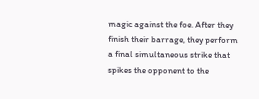magic against the foe. After they finish their barrage, they perform a final simultaneous strike that spikes the opponent to the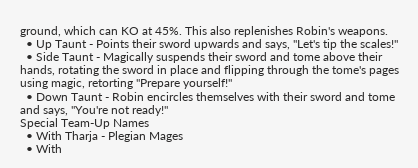ground, which can KO at 45%. This also replenishes Robin's weapons.
  • Up Taunt - Points their sword upwards and says, "Let's tip the scales!"
  • Side Taunt - Magically suspends their sword and tome above their hands, rotating the sword in place and flipping through the tome's pages using magic, retorting "Prepare yourself!"
  • Down Taunt - Robin encircles themselves with their sword and tome and says, "You're not ready!"
Special Team-Up Names
  • With Tharja - Plegian Mages
  • With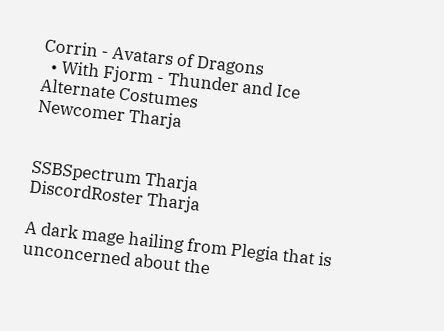Corrin - Avatars of Dragons
  • With Fjorm - Thunder and Ice
Alternate Costumes
Newcomer Tharja


SSBSpectrum Tharja
DiscordRoster Tharja

A dark mage hailing from Plegia that is unconcerned about the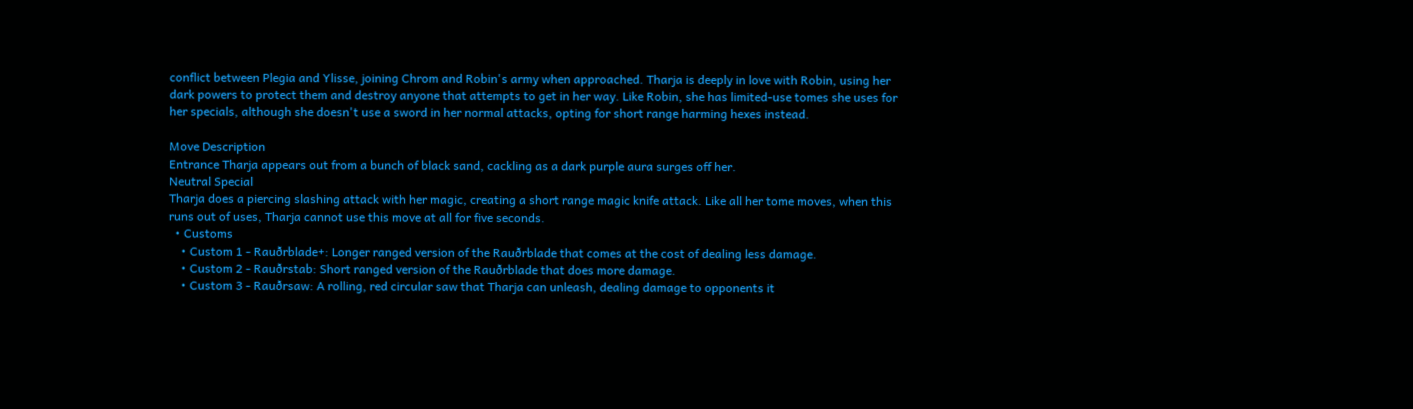conflict between Plegia and Ylisse, joining Chrom and Robin's army when approached. Tharja is deeply in love with Robin, using her dark powers to protect them and destroy anyone that attempts to get in her way. Like Robin, she has limited-use tomes she uses for her specials, although she doesn't use a sword in her normal attacks, opting for short range harming hexes instead.

Move Description
Entrance Tharja appears out from a bunch of black sand, cackling as a dark purple aura surges off her.
Neutral Special
Tharja does a piercing slashing attack with her magic, creating a short range magic knife attack. Like all her tome moves, when this runs out of uses, Tharja cannot use this move at all for five seconds.
  • Customs
    • Custom 1 - Rauðrblade+: Longer ranged version of the Rauðrblade that comes at the cost of dealing less damage.
    • Custom 2 - Rauðrstab: Short ranged version of the Rauðrblade that does more damage.
    • Custom 3 - Rauðrsaw: A rolling, red circular saw that Tharja can unleash, dealing damage to opponents it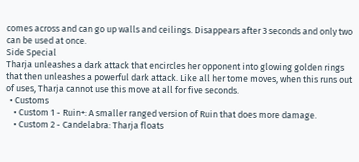comes across and can go up walls and ceilings. Disappears after 3 seconds and only two can be used at once.
Side Special
Tharja unleashes a dark attack that encircles her opponent into glowing golden rings that then unleashes a powerful dark attack. Like all her tome moves, when this runs out of uses, Tharja cannot use this move at all for five seconds.
  • Customs
    • Custom 1 - Ruin+: A smaller ranged version of Ruin that does more damage.
    • Custom 2 - Candelabra: Tharja floats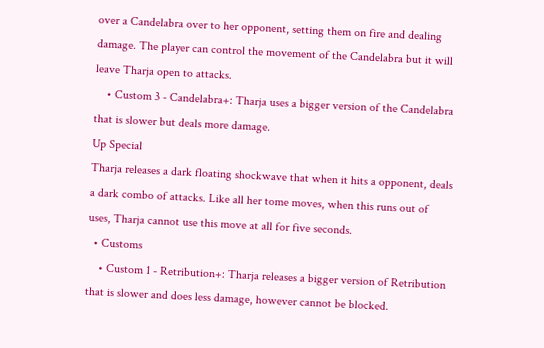over a Candelabra over to her opponent, setting them on fire and dealing damage. The player can control the movement of the Candelabra but it will leave Tharja open to attacks.
    • Custom 3 - Candelabra+: Tharja uses a bigger version of the Candelabra that is slower but deals more damage.
Up Special
Tharja releases a dark floating shockwave that when it hits a opponent, deals a dark combo of attacks. Like all her tome moves, when this runs out of uses, Tharja cannot use this move at all for five seconds.
  • Customs
    • Custom 1 - Retribution+: Tharja releases a bigger version of Retribution that is slower and does less damage, however cannot be blocked.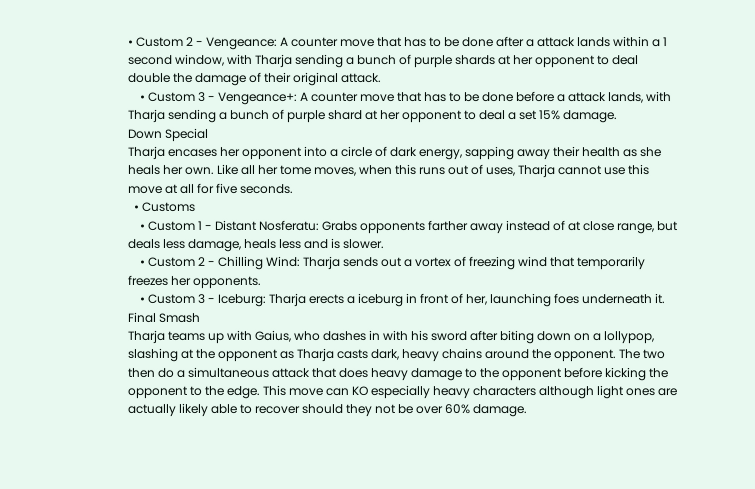• Custom 2 - Vengeance: A counter move that has to be done after a attack lands within a 1 second window, with Tharja sending a bunch of purple shards at her opponent to deal double the damage of their original attack.
    • Custom 3 - Vengeance+: A counter move that has to be done before a attack lands, with Tharja sending a bunch of purple shard at her opponent to deal a set 15% damage.
Down Special
Tharja encases her opponent into a circle of dark energy, sapping away their health as she heals her own. Like all her tome moves, when this runs out of uses, Tharja cannot use this move at all for five seconds.
  • Customs
    • Custom 1 - Distant Nosferatu: Grabs opponents farther away instead of at close range, but deals less damage, heals less and is slower.
    • Custom 2 - Chilling Wind: Tharja sends out a vortex of freezing wind that temporarily freezes her opponents.
    • Custom 3 - Iceburg: Tharja erects a iceburg in front of her, launching foes underneath it.
Final Smash
Tharja teams up with Gaius, who dashes in with his sword after biting down on a lollypop, slashing at the opponent as Tharja casts dark, heavy chains around the opponent. The two then do a simultaneous attack that does heavy damage to the opponent before kicking the opponent to the edge. This move can KO especially heavy characters although light ones are actually likely able to recover should they not be over 60% damage.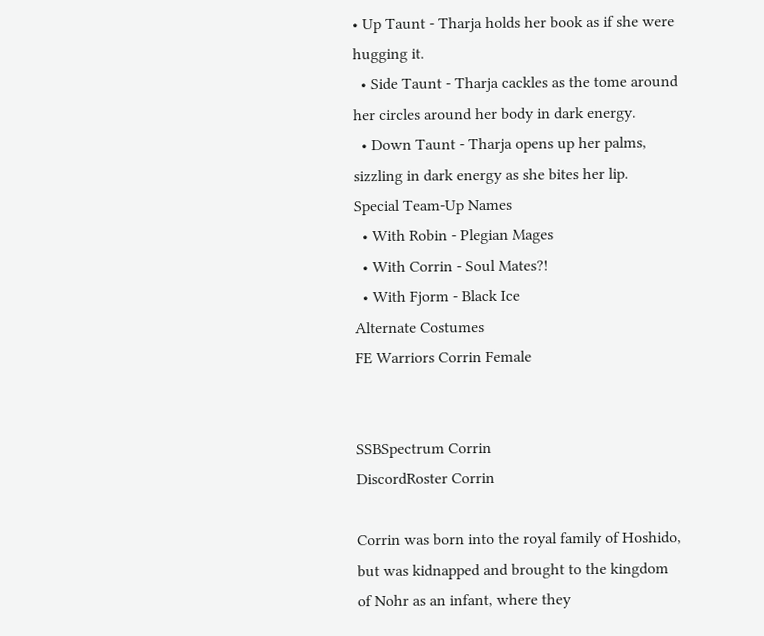• Up Taunt - Tharja holds her book as if she were hugging it.
  • Side Taunt - Tharja cackles as the tome around her circles around her body in dark energy.
  • Down Taunt - Tharja opens up her palms, sizzling in dark energy as she bites her lip.
Special Team-Up Names
  • With Robin - Plegian Mages
  • With Corrin - Soul Mates?!
  • With Fjorm - Black Ice
Alternate Costumes
FE Warriors Corrin Female


SSBSpectrum Corrin
DiscordRoster Corrin

Corrin was born into the royal family of Hoshido, but was kidnapped and brought to the kingdom of Nohr as an infant, where they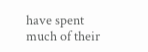have spent much of their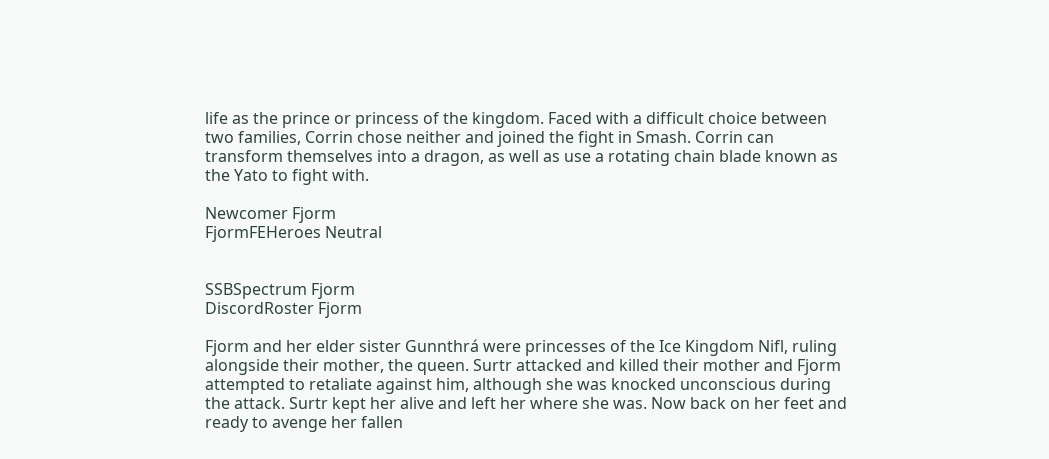life as the prince or princess of the kingdom. Faced with a difficult choice between two families, Corrin chose neither and joined the fight in Smash. Corrin can transform themselves into a dragon, as well as use a rotating chain blade known as the Yato to fight with.

Newcomer Fjorm
FjormFEHeroes Neutral


SSBSpectrum Fjorm
DiscordRoster Fjorm

Fjorm and her elder sister Gunnthrá were princesses of the Ice Kingdom Nifl, ruling alongside their mother, the queen. Surtr attacked and killed their mother and Fjorm attempted to retaliate against him, although she was knocked unconscious during the attack. Surtr kept her alive and left her where she was. Now back on her feet and ready to avenge her fallen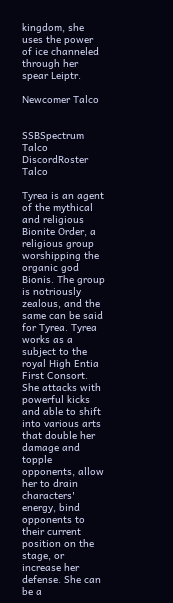kingdom, she uses the power of ice channeled through her spear Leiptr.

Newcomer Talco


SSBSpectrum Talco
DiscordRoster Talco

Tyrea is an agent of the mythical and religious Bionite Order, a religious group worshipping the organic god Bionis. The group is notriously zealous, and the same can be said for Tyrea. Tyrea works as a subject to the royal High Entia First Consort. She attacks with powerful kicks and able to shift into various arts that double her damage and topple opponents, allow her to drain characters' energy, bind opponents to their current position on the stage, or increase her defense. She can be a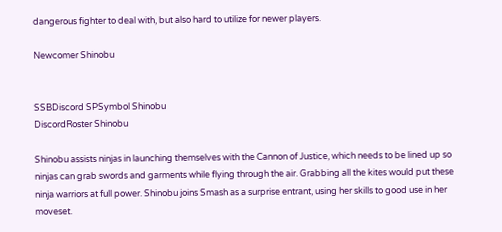dangerous fighter to deal with, but also hard to utilize for newer players.

Newcomer Shinobu


SSBDiscord SPSymbol Shinobu
DiscordRoster Shinobu

Shinobu assists ninjas in launching themselves with the Cannon of Justice, which needs to be lined up so ninjas can grab swords and garments while flying through the air. Grabbing all the kites would put these ninja warriors at full power. Shinobu joins Smash as a surprise entrant, using her skills to good use in her moveset.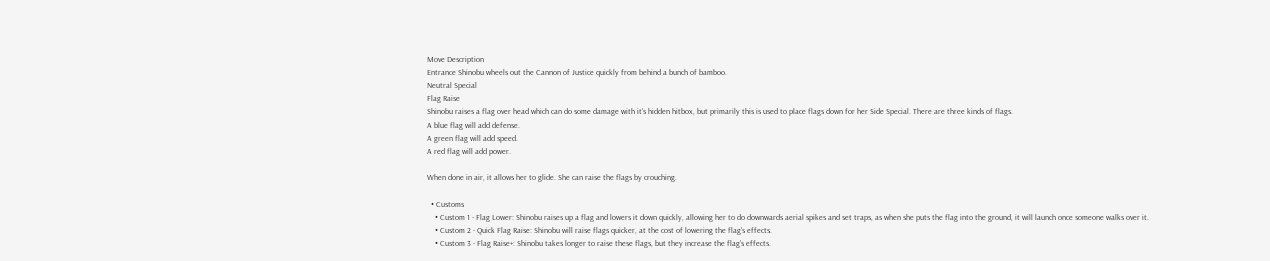Move Description
Entrance Shinobu wheels out the Cannon of Justice quickly from behind a bunch of bamboo.
Neutral Special
Flag Raise
Shinobu raises a flag over head which can do some damage with it's hidden hitbox, but primarily this is used to place flags down for her Side Special. There are three kinds of flags.
A blue flag will add defense.
A green flag will add speed.
A red flag will add power.

When done in air, it allows her to glide. She can raise the flags by crouching.

  • Customs
    • Custom 1 - Flag Lower: Shinobu raises up a flag and lowers it down quickly, allowing her to do downwards aerial spikes and set traps, as when she puts the flag into the ground, it will launch once someone walks over it.
    • Custom 2 - Quick Flag Raise: Shinobu will raise flags quicker, at the cost of lowering the flag's effects.
    • Custom 3 - Flag Raise+: Shinobu takes longer to raise these flags, but they increase the flag's effects.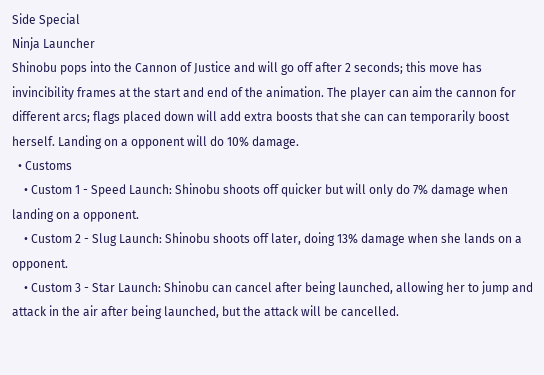Side Special
Ninja Launcher
Shinobu pops into the Cannon of Justice and will go off after 2 seconds; this move has invincibility frames at the start and end of the animation. The player can aim the cannon for different arcs; flags placed down will add extra boosts that she can can temporarily boost herself. Landing on a opponent will do 10% damage.
  • Customs
    • Custom 1 - Speed Launch: Shinobu shoots off quicker but will only do 7% damage when landing on a opponent.
    • Custom 2 - Slug Launch: Shinobu shoots off later, doing 13% damage when she lands on a opponent.
    • Custom 3 - Star Launch: Shinobu can cancel after being launched, allowing her to jump and attack in the air after being launched, but the attack will be cancelled.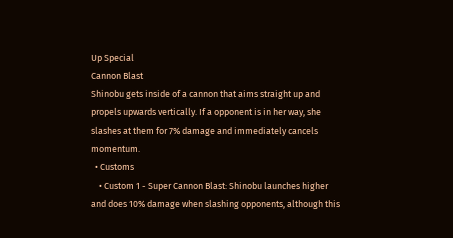Up Special
Cannon Blast
Shinobu gets inside of a cannon that aims straight up and propels upwards vertically. If a opponent is in her way, she slashes at them for 7% damage and immediately cancels momentum.
  • Customs
    • Custom 1 - Super Cannon Blast: Shinobu launches higher and does 10% damage when slashing opponents, although this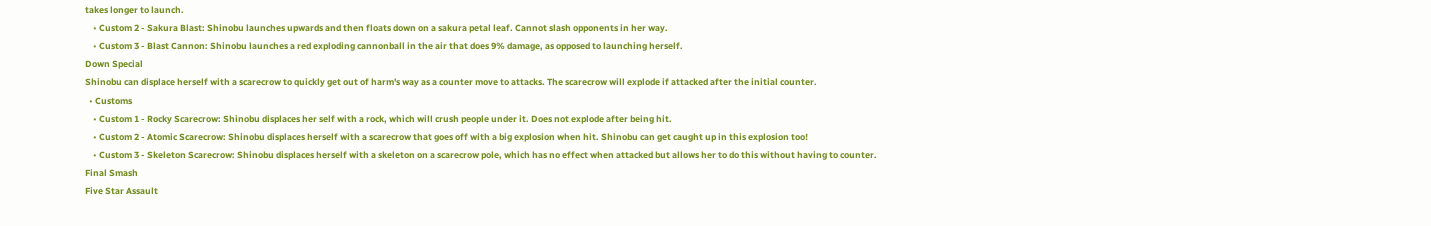takes longer to launch.
    • Custom 2 - Sakura Blast: Shinobu launches upwards and then floats down on a sakura petal leaf. Cannot slash opponents in her way.
    • Custom 3 - Blast Cannon: Shinobu launches a red exploding cannonball in the air that does 9% damage, as opposed to launching herself.
Down Special
Shinobu can displace herself with a scarecrow to quickly get out of harm's way as a counter move to attacks. The scarecrow will explode if attacked after the initial counter.
  • Customs
    • Custom 1 - Rocky Scarecrow: Shinobu displaces her self with a rock, which will crush people under it. Does not explode after being hit.
    • Custom 2 - Atomic Scarecrow: Shinobu displaces herself with a scarecrow that goes off with a big explosion when hit. Shinobu can get caught up in this explosion too!
    • Custom 3 - Skeleton Scarecrow: Shinobu displaces herself with a skeleton on a scarecrow pole, which has no effect when attacked but allows her to do this without having to counter.
Final Smash
Five Star Assault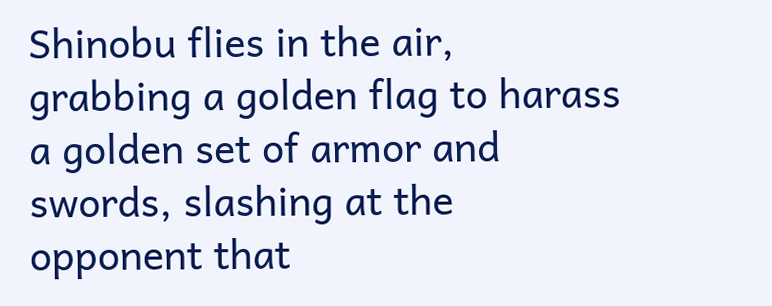Shinobu flies in the air, grabbing a golden flag to harass a golden set of armor and swords, slashing at the opponent that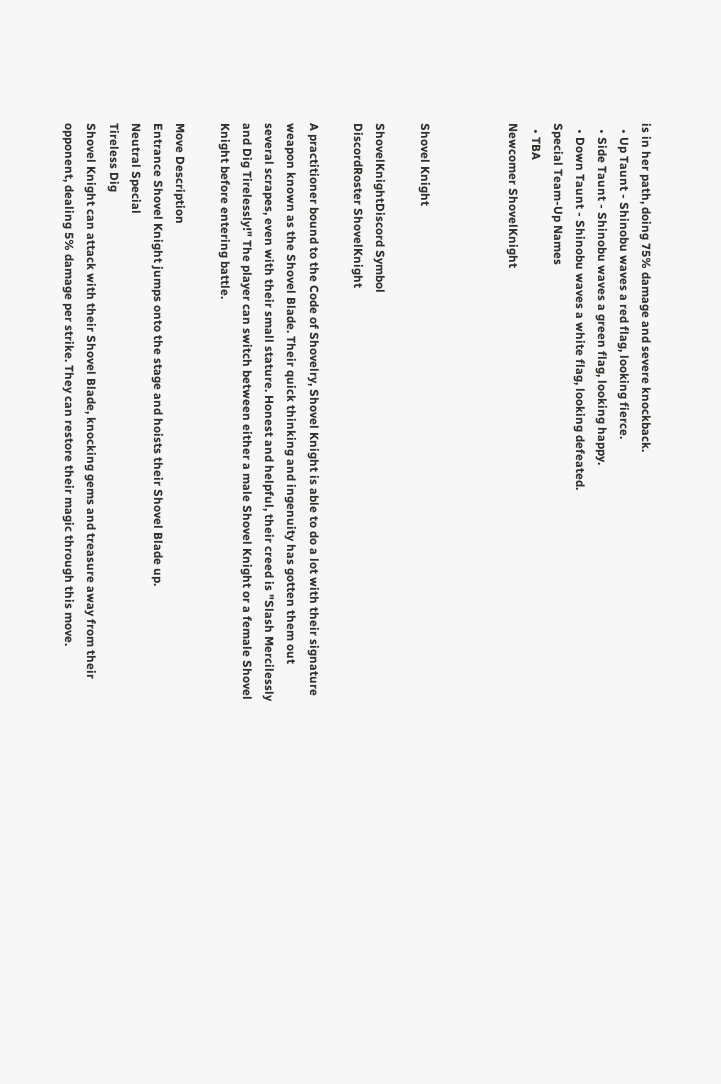is in her path, doing 75% damage and severe knockback.
  • Up Taunt - Shinobu waves a red flag, looking fierce.
  • Side Taunt - Shinobu waves a green flag, looking happy.
  • Down Taunt - Shinobu waves a white flag, looking defeated.
Special Team-Up Names
  • TBA
Newcomer ShovelKnight



Shovel Knight

ShovelKnightDiscord Symbol
DiscordRoster ShovelKnight

A practitioner bound to the Code of Shovelry, Shovel Knight is able to do a lot with their signature weapon known as the Shovel Blade. Their quick thinking and ingenuity has gotten them out several scrapes, even with their small stature. Honest and helpful, their creed is "Slash Mercilessly and Dig Tirelessly!" The player can switch between either a male Shovel Knight or a female Shovel Knight before entering battle.

Move Description
Entrance Shovel Knight jumps onto the stage and hoists their Shovel Blade up.
Neutral Special
Tireless Dig
Shovel Knight can attack with their Shovel Blade, knocking gems and treasure away from their opponent, dealing 5% damage per strike. They can restore their magic through this move.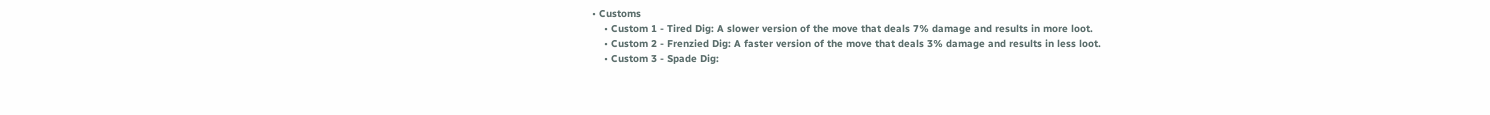• Customs
    • Custom 1 - Tired Dig: A slower version of the move that deals 7% damage and results in more loot.
    • Custom 2 - Frenzied Dig: A faster version of the move that deals 3% damage and results in less loot.
    • Custom 3 - Spade Dig: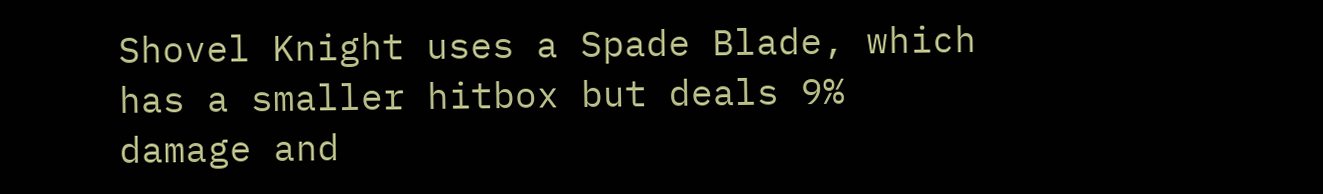Shovel Knight uses a Spade Blade, which has a smaller hitbox but deals 9% damage and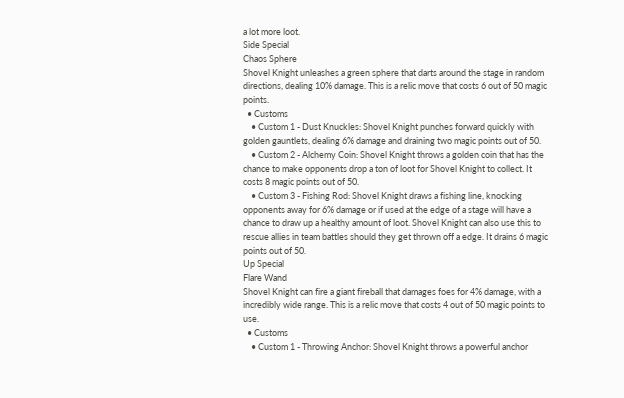a lot more loot.
Side Special
Chaos Sphere
Shovel Knight unleashes a green sphere that darts around the stage in random directions, dealing 10% damage. This is a relic move that costs 6 out of 50 magic points.
  • Customs
    • Custom 1 - Dust Knuckles: Shovel Knight punches forward quickly with golden gauntlets, dealing 6% damage and draining two magic points out of 50.
    • Custom 2 - Alchemy Coin: Shovel Knight throws a golden coin that has the chance to make opponents drop a ton of loot for Shovel Knight to collect. It costs 8 magic points out of 50.
    • Custom 3 - Fishing Rod: Shovel Knight draws a fishing line, knocking opponents away for 6% damage or if used at the edge of a stage will have a chance to draw up a healthy amount of loot. Shovel Knight can also use this to rescue allies in team battles should they get thrown off a edge. It drains 6 magic points out of 50.
Up Special
Flare Wand
Shovel Knight can fire a giant fireball that damages foes for 4% damage, with a incredibly wide range. This is a relic move that costs 4 out of 50 magic points to use.
  • Customs
    • Custom 1 - Throwing Anchor: Shovel Knight throws a powerful anchor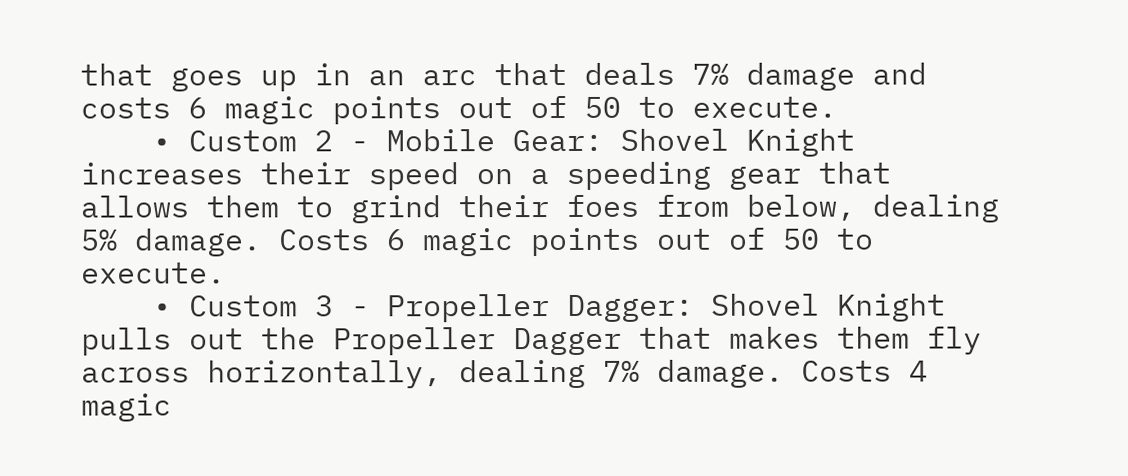that goes up in an arc that deals 7% damage and costs 6 magic points out of 50 to execute.
    • Custom 2 - Mobile Gear: Shovel Knight increases their speed on a speeding gear that allows them to grind their foes from below, dealing 5% damage. Costs 6 magic points out of 50 to execute.
    • Custom 3 - Propeller Dagger: Shovel Knight pulls out the Propeller Dagger that makes them fly across horizontally, dealing 7% damage. Costs 4 magic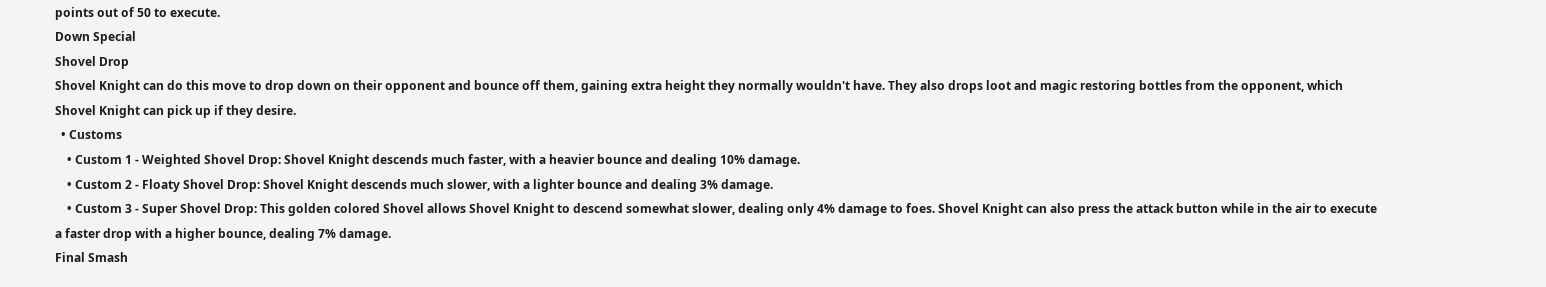points out of 50 to execute.
Down Special
Shovel Drop
Shovel Knight can do this move to drop down on their opponent and bounce off them, gaining extra height they normally wouldn't have. They also drops loot and magic restoring bottles from the opponent, which Shovel Knight can pick up if they desire.
  • Customs
    • Custom 1 - Weighted Shovel Drop: Shovel Knight descends much faster, with a heavier bounce and dealing 10% damage.
    • Custom 2 - Floaty Shovel Drop: Shovel Knight descends much slower, with a lighter bounce and dealing 3% damage.
    • Custom 3 - Super Shovel Drop: This golden colored Shovel allows Shovel Knight to descend somewhat slower, dealing only 4% damage to foes. Shovel Knight can also press the attack button while in the air to execute a faster drop with a higher bounce, dealing 7% damage.
Final Smash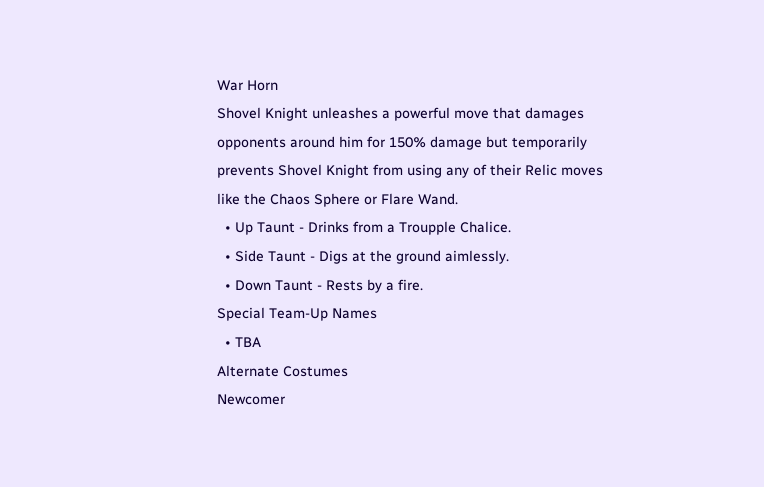War Horn
Shovel Knight unleashes a powerful move that damages opponents around him for 150% damage but temporarily prevents Shovel Knight from using any of their Relic moves like the Chaos Sphere or Flare Wand.
  • Up Taunt - Drinks from a Troupple Chalice.
  • Side Taunt - Digs at the ground aimlessly.
  • Down Taunt - Rests by a fire.
Special Team-Up Names
  • TBA
Alternate Costumes
Newcomer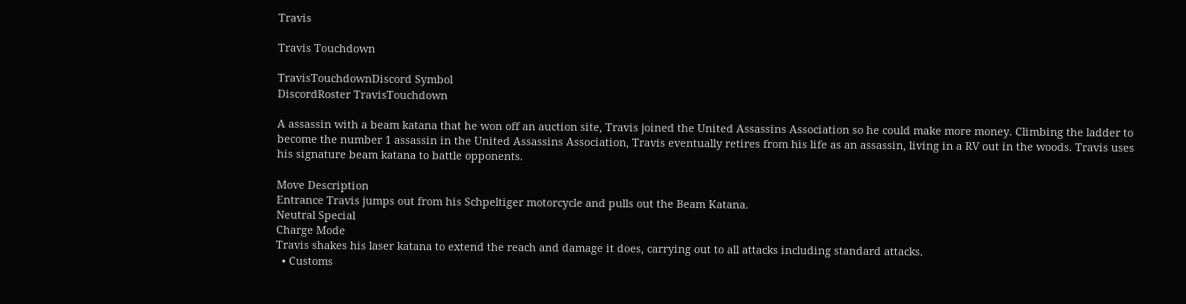Travis

Travis Touchdown

TravisTouchdownDiscord Symbol
DiscordRoster TravisTouchdown

A assassin with a beam katana that he won off an auction site, Travis joined the United Assassins Association so he could make more money. Climbing the ladder to become the number 1 assassin in the United Assassins Association, Travis eventually retires from his life as an assassin, living in a RV out in the woods. Travis uses his signature beam katana to battle opponents.

Move Description
Entrance Travis jumps out from his Schpeltiger motorcycle and pulls out the Beam Katana.
Neutral Special
Charge Mode
Travis shakes his laser katana to extend the reach and damage it does, carrying out to all attacks including standard attacks.
  • Customs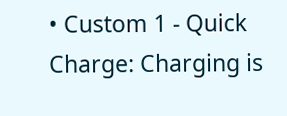• Custom 1 - Quick Charge: Charging is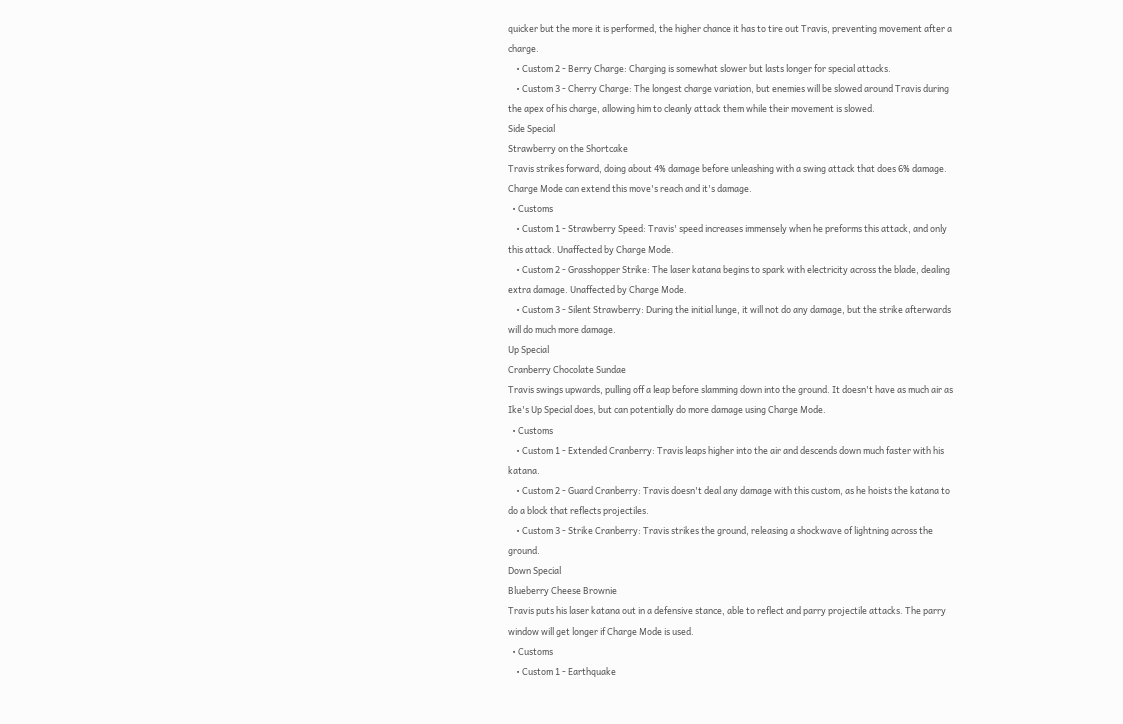quicker but the more it is performed, the higher chance it has to tire out Travis, preventing movement after a charge.
    • Custom 2 - Berry Charge: Charging is somewhat slower but lasts longer for special attacks.
    • Custom 3 - Cherry Charge: The longest charge variation, but enemies will be slowed around Travis during the apex of his charge, allowing him to cleanly attack them while their movement is slowed.
Side Special
Strawberry on the Shortcake
Travis strikes forward, doing about 4% damage before unleashing with a swing attack that does 6% damage. Charge Mode can extend this move's reach and it's damage.
  • Customs
    • Custom 1 - Strawberry Speed: Travis' speed increases immensely when he preforms this attack, and only this attack. Unaffected by Charge Mode.
    • Custom 2 - Grasshopper Strike: The laser katana begins to spark with electricity across the blade, dealing extra damage. Unaffected by Charge Mode.
    • Custom 3 - Silent Strawberry: During the initial lunge, it will not do any damage, but the strike afterwards will do much more damage.
Up Special
Cranberry Chocolate Sundae
Travis swings upwards, pulling off a leap before slamming down into the ground. It doesn't have as much air as Ike's Up Special does, but can potentially do more damage using Charge Mode.
  • Customs
    • Custom 1 - Extended Cranberry: Travis leaps higher into the air and descends down much faster with his katana.
    • Custom 2 - Guard Cranberry: Travis doesn't deal any damage with this custom, as he hoists the katana to do a block that reflects projectiles.
    • Custom 3 - Strike Cranberry: Travis strikes the ground, releasing a shockwave of lightning across the ground.
Down Special
Blueberry Cheese Brownie
Travis puts his laser katana out in a defensive stance, able to reflect and parry projectile attacks. The parry window will get longer if Charge Mode is used.
  • Customs
    • Custom 1 - Earthquake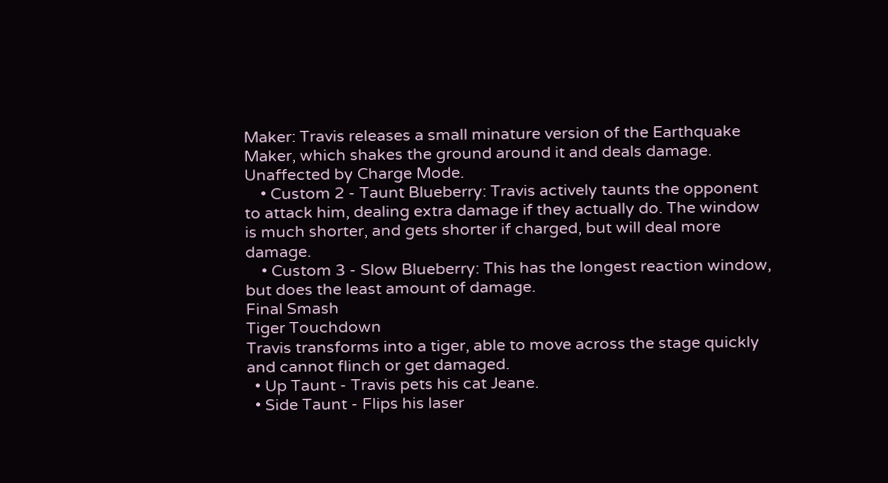Maker: Travis releases a small minature version of the Earthquake Maker, which shakes the ground around it and deals damage. Unaffected by Charge Mode.
    • Custom 2 - Taunt Blueberry: Travis actively taunts the opponent to attack him, dealing extra damage if they actually do. The window is much shorter, and gets shorter if charged, but will deal more damage.
    • Custom 3 - Slow Blueberry: This has the longest reaction window, but does the least amount of damage.
Final Smash
Tiger Touchdown
Travis transforms into a tiger, able to move across the stage quickly and cannot flinch or get damaged.
  • Up Taunt - Travis pets his cat Jeane.
  • Side Taunt - Flips his laser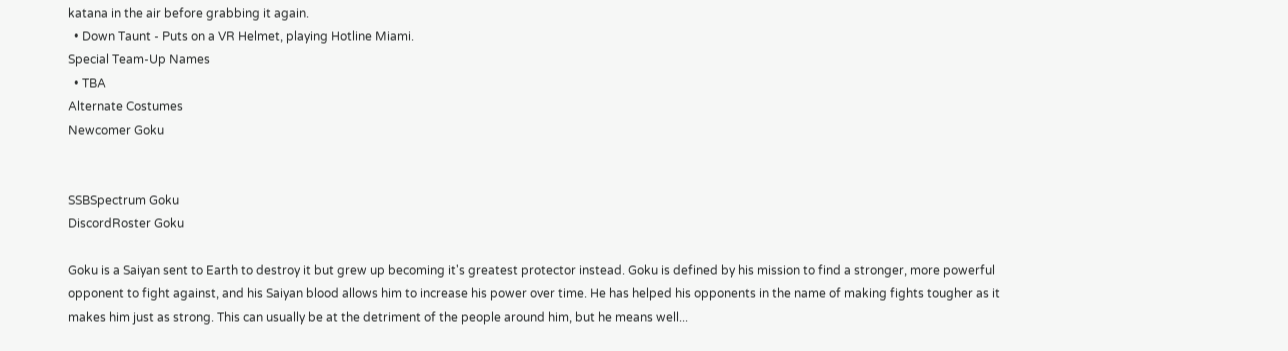katana in the air before grabbing it again.
  • Down Taunt - Puts on a VR Helmet, playing Hotline Miami.
Special Team-Up Names
  • TBA
Alternate Costumes
Newcomer Goku


SSBSpectrum Goku
DiscordRoster Goku

Goku is a Saiyan sent to Earth to destroy it but grew up becoming it's greatest protector instead. Goku is defined by his mission to find a stronger, more powerful opponent to fight against, and his Saiyan blood allows him to increase his power over time. He has helped his opponents in the name of making fights tougher as it makes him just as strong. This can usually be at the detriment of the people around him, but he means well...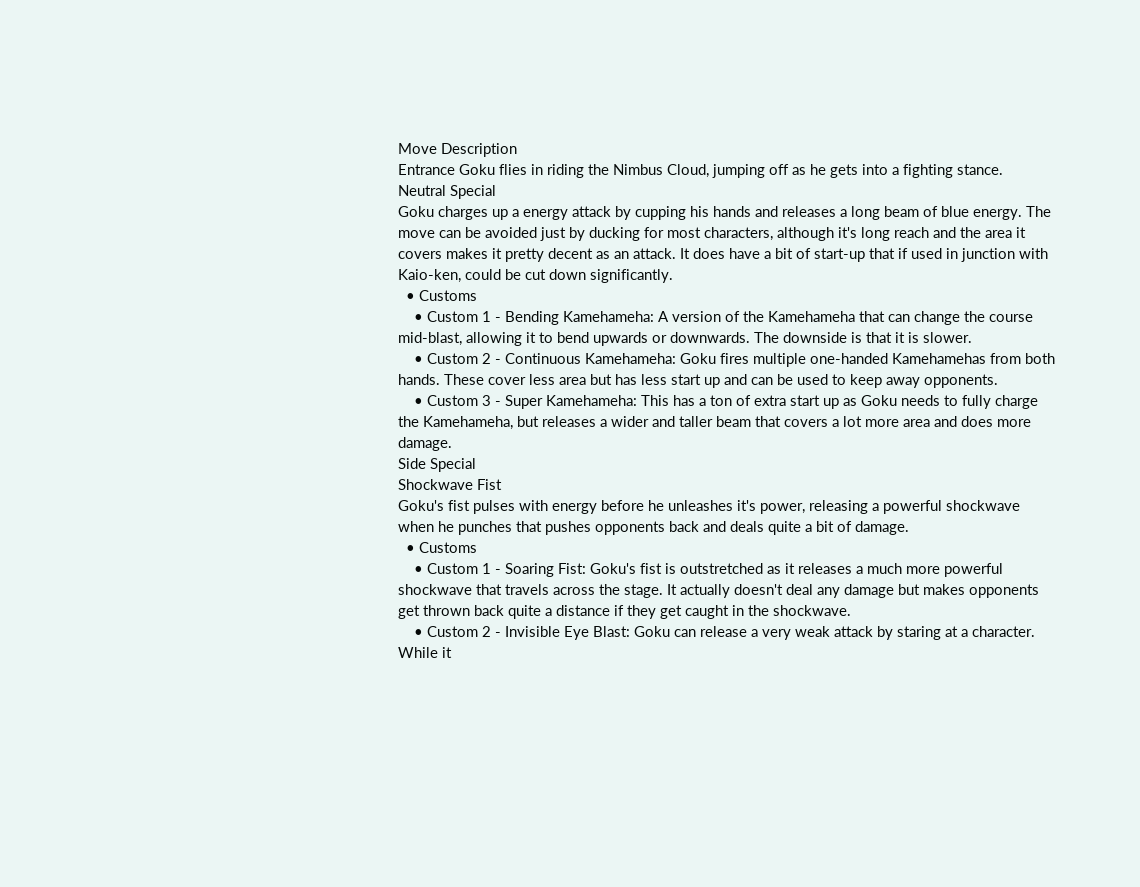Move Description
Entrance Goku flies in riding the Nimbus Cloud, jumping off as he gets into a fighting stance.
Neutral Special
Goku charges up a energy attack by cupping his hands and releases a long beam of blue energy. The move can be avoided just by ducking for most characters, although it's long reach and the area it covers makes it pretty decent as an attack. It does have a bit of start-up that if used in junction with Kaio-ken, could be cut down significantly.
  • Customs
    • Custom 1 - Bending Kamehameha: A version of the Kamehameha that can change the course mid-blast, allowing it to bend upwards or downwards. The downside is that it is slower.
    • Custom 2 - Continuous Kamehameha: Goku fires multiple one-handed Kamehamehas from both hands. These cover less area but has less start up and can be used to keep away opponents.
    • Custom 3 - Super Kamehameha: This has a ton of extra start up as Goku needs to fully charge the Kamehameha, but releases a wider and taller beam that covers a lot more area and does more damage.
Side Special
Shockwave Fist
Goku's fist pulses with energy before he unleashes it's power, releasing a powerful shockwave when he punches that pushes opponents back and deals quite a bit of damage.
  • Customs
    • Custom 1 - Soaring Fist: Goku's fist is outstretched as it releases a much more powerful shockwave that travels across the stage. It actually doesn't deal any damage but makes opponents get thrown back quite a distance if they get caught in the shockwave.
    • Custom 2 - Invisible Eye Blast: Goku can release a very weak attack by staring at a character. While it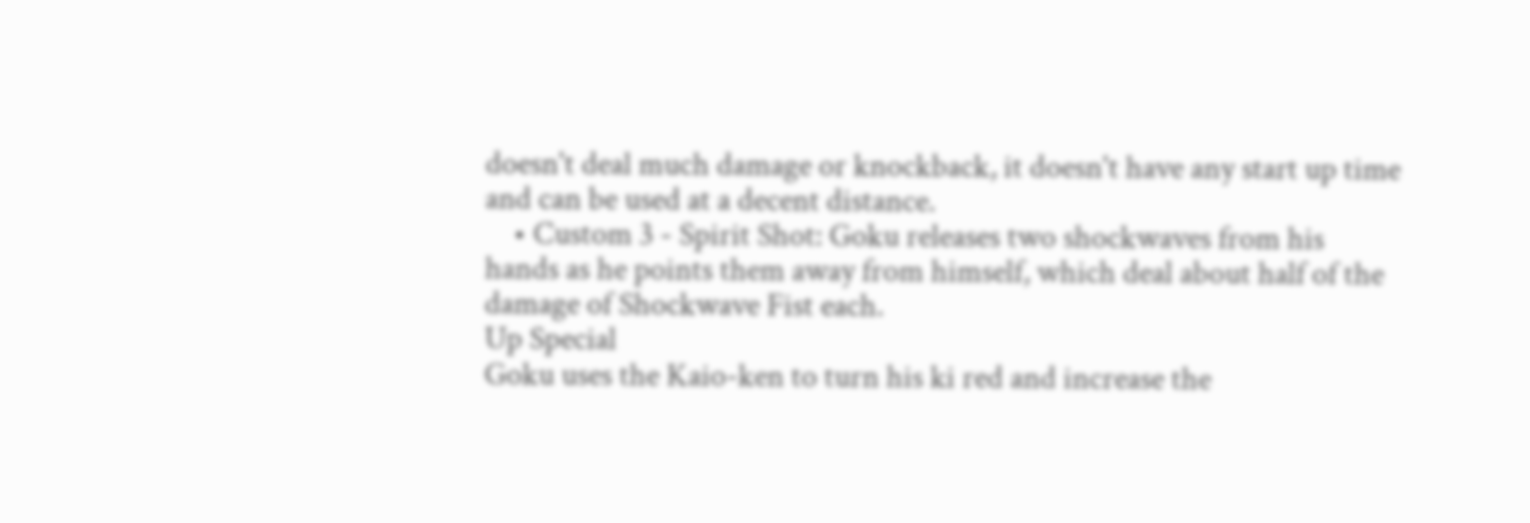doesn't deal much damage or knockback, it doesn't have any start up time and can be used at a decent distance.
    • Custom 3 - Spirit Shot: Goku releases two shockwaves from his hands as he points them away from himself, which deal about half of the damage of Shockwave Fist each.
Up Special
Goku uses the Kaio-ken to turn his ki red and increase the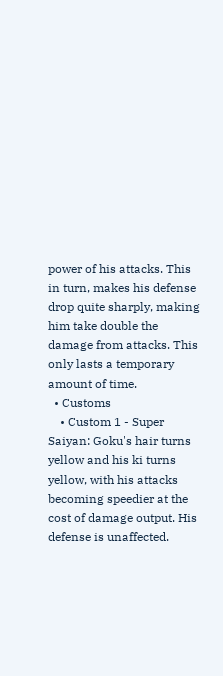power of his attacks. This in turn, makes his defense drop quite sharply, making him take double the damage from attacks. This only lasts a temporary amount of time.
  • Customs
    • Custom 1 - Super Saiyan: Goku's hair turns yellow and his ki turns yellow, with his attacks becoming speedier at the cost of damage output. His defense is unaffected.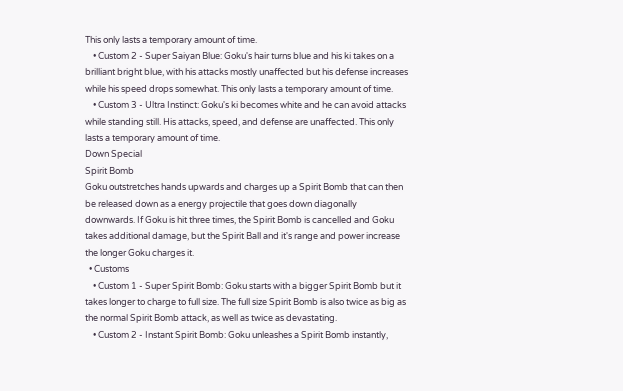This only lasts a temporary amount of time.
    • Custom 2 - Super Saiyan Blue: Goku's hair turns blue and his ki takes on a brilliant bright blue, with his attacks mostly unaffected but his defense increases while his speed drops somewhat. This only lasts a temporary amount of time.
    • Custom 3 - Ultra Instinct: Goku's ki becomes white and he can avoid attacks while standing still. His attacks, speed, and defense are unaffected. This only lasts a temporary amount of time.
Down Special
Spirit Bomb
Goku outstretches hands upwards and charges up a Spirit Bomb that can then be released down as a energy projectile that goes down diagonally downwards. If Goku is hit three times, the Spirit Bomb is cancelled and Goku takes additional damage, but the Spirit Ball and it's range and power increase the longer Goku charges it.
  • Customs
    • Custom 1 - Super Spirit Bomb: Goku starts with a bigger Spirit Bomb but it takes longer to charge to full size. The full size Spirit Bomb is also twice as big as the normal Spirit Bomb attack, as well as twice as devastating.
    • Custom 2 - Instant Spirit Bomb: Goku unleashes a Spirit Bomb instantly,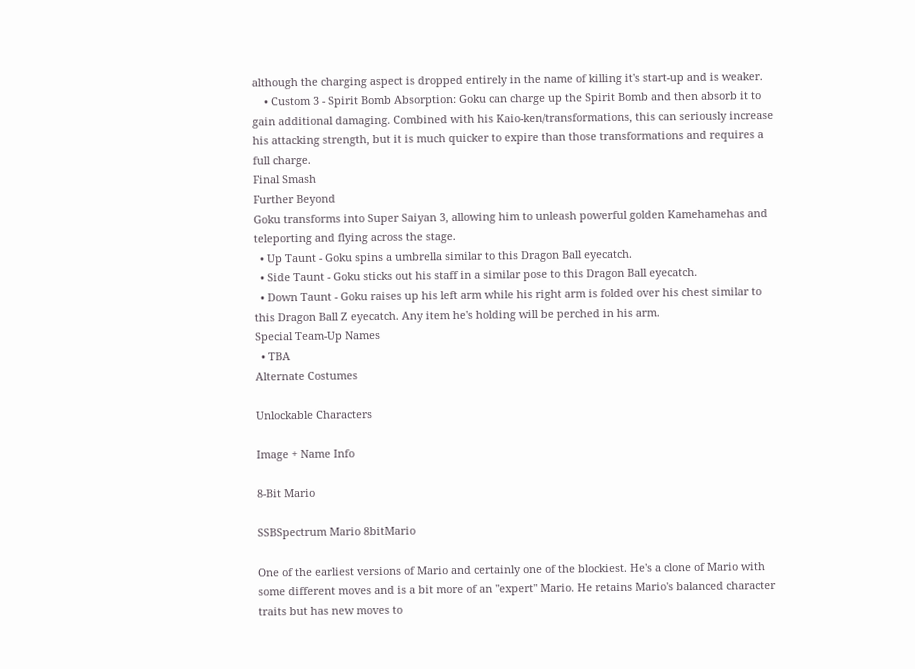although the charging aspect is dropped entirely in the name of killing it's start-up and is weaker.
    • Custom 3 - Spirit Bomb Absorption: Goku can charge up the Spirit Bomb and then absorb it to gain additional damaging. Combined with his Kaio-ken/transformations, this can seriously increase his attacking strength, but it is much quicker to expire than those transformations and requires a full charge.
Final Smash
Further Beyond
Goku transforms into Super Saiyan 3, allowing him to unleash powerful golden Kamehamehas and teleporting and flying across the stage.
  • Up Taunt - Goku spins a umbrella similar to this Dragon Ball eyecatch.
  • Side Taunt - Goku sticks out his staff in a similar pose to this Dragon Ball eyecatch.
  • Down Taunt - Goku raises up his left arm while his right arm is folded over his chest similar to this Dragon Ball Z eyecatch. Any item he's holding will be perched in his arm.
Special Team-Up Names
  • TBA
Alternate Costumes

Unlockable Characters

Image + Name Info

8-Bit Mario

SSBSpectrum Mario 8bitMario

One of the earliest versions of Mario and certainly one of the blockiest. He's a clone of Mario with some different moves and is a bit more of an "expert" Mario. He retains Mario's balanced character traits but has new moves to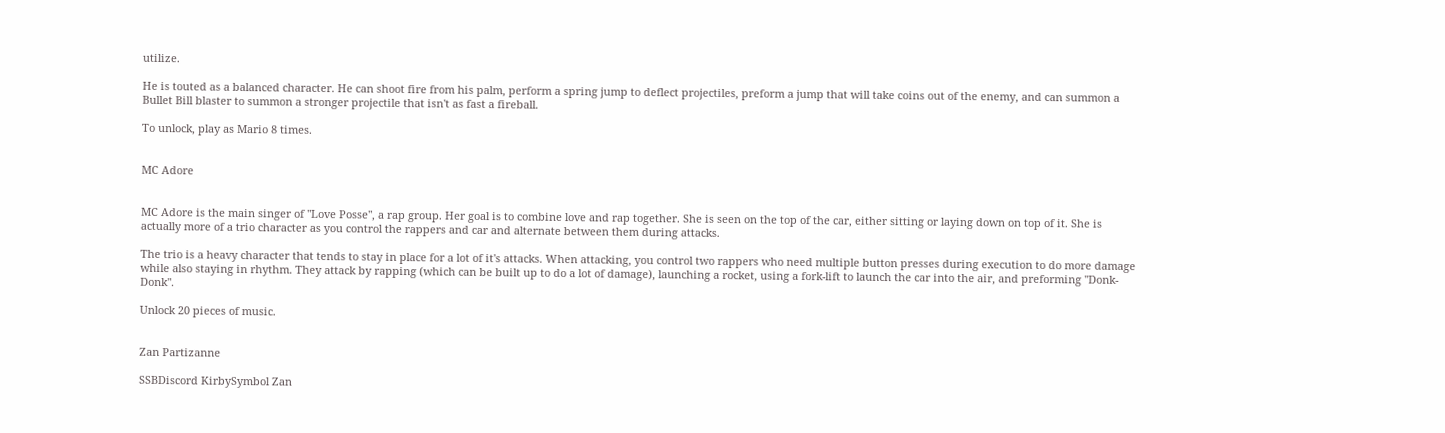utilize.

He is touted as a balanced character. He can shoot fire from his palm, perform a spring jump to deflect projectiles, preform a jump that will take coins out of the enemy, and can summon a Bullet Bill blaster to summon a stronger projectile that isn't as fast a fireball.

To unlock, play as Mario 8 times.


MC Adore


MC Adore is the main singer of "Love Posse", a rap group. Her goal is to combine love and rap together. She is seen on the top of the car, either sitting or laying down on top of it. She is actually more of a trio character as you control the rappers and car and alternate between them during attacks.

The trio is a heavy character that tends to stay in place for a lot of it's attacks. When attacking, you control two rappers who need multiple button presses during execution to do more damage while also staying in rhythm. They attack by rapping (which can be built up to do a lot of damage), launching a rocket, using a fork-lift to launch the car into the air, and preforming "Donk-Donk".

Unlock 20 pieces of music.


Zan Partizanne

SSBDiscord KirbySymbol Zan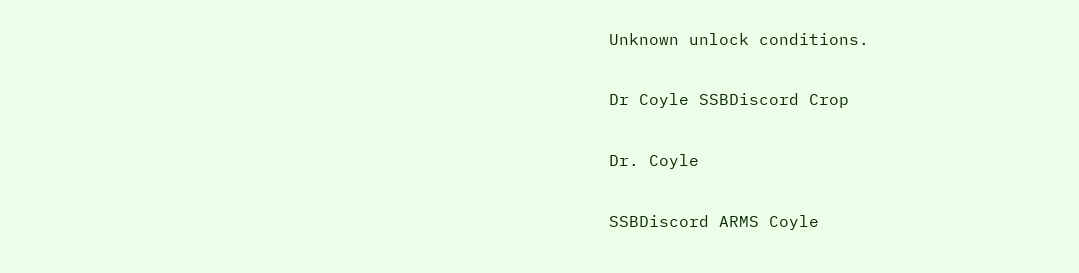Unknown unlock conditions.

Dr Coyle SSBDiscord Crop

Dr. Coyle

SSBDiscord ARMS Coyle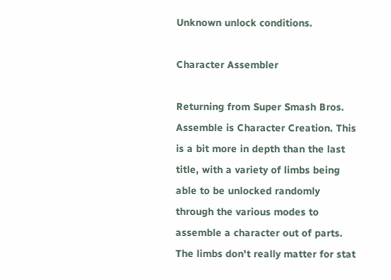Unknown unlock conditions.

Character Assembler

Returning from Super Smash Bros. Assemble is Character Creation. This is a bit more in depth than the last title, with a variety of limbs being able to be unlocked randomly through the various modes to assemble a character out of parts. The limbs don't really matter for stat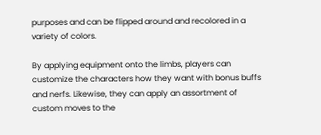purposes and can be flipped around and recolored in a variety of colors.

By applying equipment onto the limbs, players can customize the characters how they want with bonus buffs and nerfs. Likewise, they can apply an assortment of custom moves to the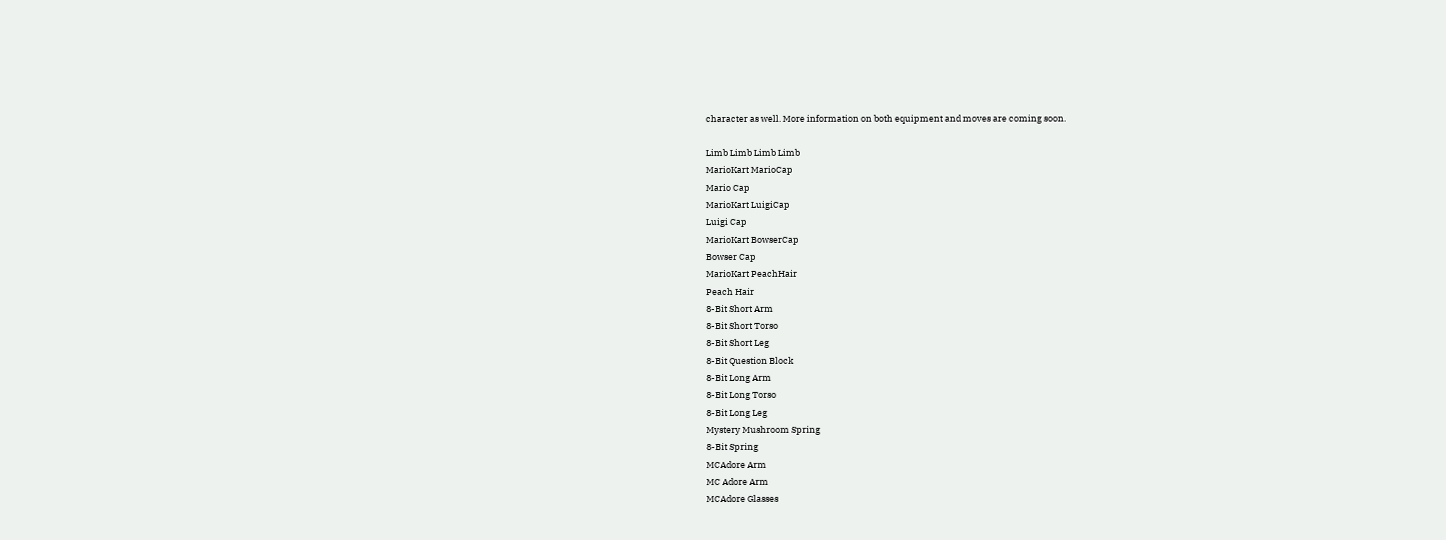character as well. More information on both equipment and moves are coming soon.

Limb Limb Limb Limb
MarioKart MarioCap
Mario Cap
MarioKart LuigiCap
Luigi Cap
MarioKart BowserCap
Bowser Cap
MarioKart PeachHair
Peach Hair
8-Bit Short Arm
8-Bit Short Torso
8-Bit Short Leg
8-Bit Question Block
8-Bit Long Arm
8-Bit Long Torso
8-Bit Long Leg
Mystery Mushroom Spring
8-Bit Spring
MCAdore Arm
MC Adore Arm
MCAdore Glasses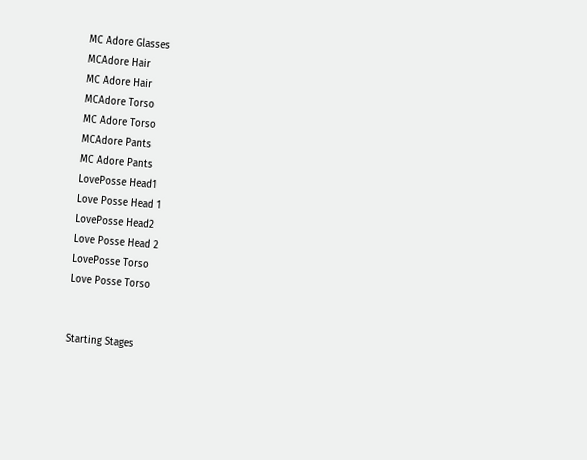MC Adore Glasses
MCAdore Hair
MC Adore Hair
MCAdore Torso
MC Adore Torso
MCAdore Pants
MC Adore Pants
LovePosse Head1
Love Posse Head 1
LovePosse Head2
Love Posse Head 2
LovePosse Torso
Love Posse Torso


Starting Stages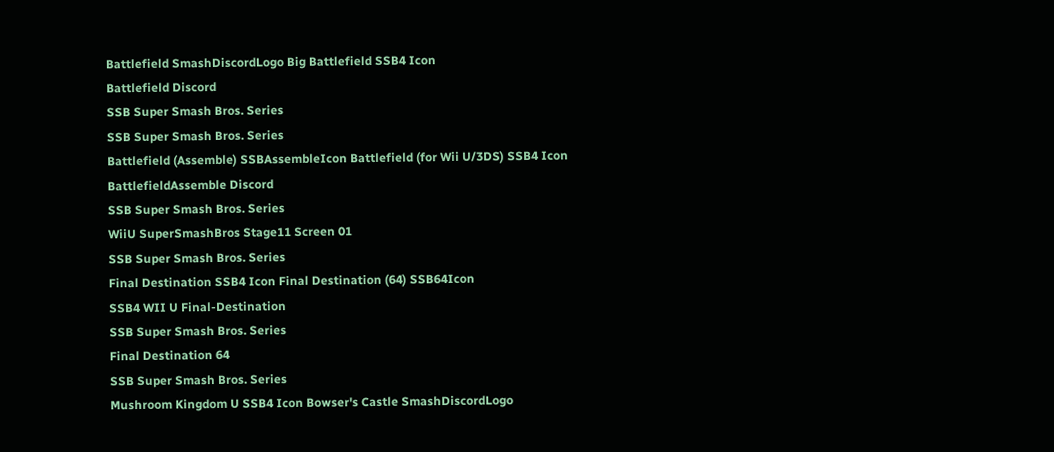Battlefield SmashDiscordLogo Big Battlefield SSB4 Icon
Battlefield Discord
SSB Super Smash Bros. Series
SSB Super Smash Bros. Series
Battlefield (Assemble) SSBAssembleIcon Battlefield (for Wii U/3DS) SSB4 Icon
BattlefieldAssemble Discord
SSB Super Smash Bros. Series
WiiU SuperSmashBros Stage11 Screen 01
SSB Super Smash Bros. Series
Final Destination SSB4 Icon Final Destination (64) SSB64Icon
SSB4 WII U Final-Destination
SSB Super Smash Bros. Series
Final Destination 64
SSB Super Smash Bros. Series
Mushroom Kingdom U SSB4 Icon Bowser's Castle SmashDiscordLogo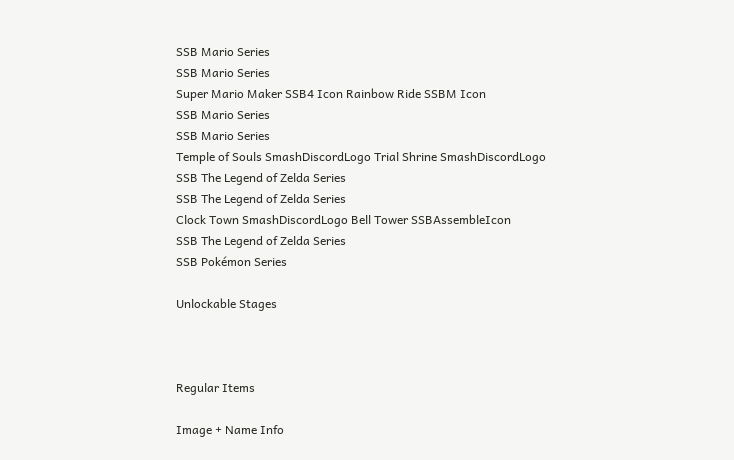SSB Mario Series
SSB Mario Series
Super Mario Maker SSB4 Icon Rainbow Ride SSBM Icon
SSB Mario Series
SSB Mario Series
Temple of Souls SmashDiscordLogo Trial Shrine SmashDiscordLogo
SSB The Legend of Zelda Series
SSB The Legend of Zelda Series
Clock Town SmashDiscordLogo Bell Tower SSBAssembleIcon
SSB The Legend of Zelda Series
SSB Pokémon Series

Unlockable Stages



Regular Items

Image + Name Info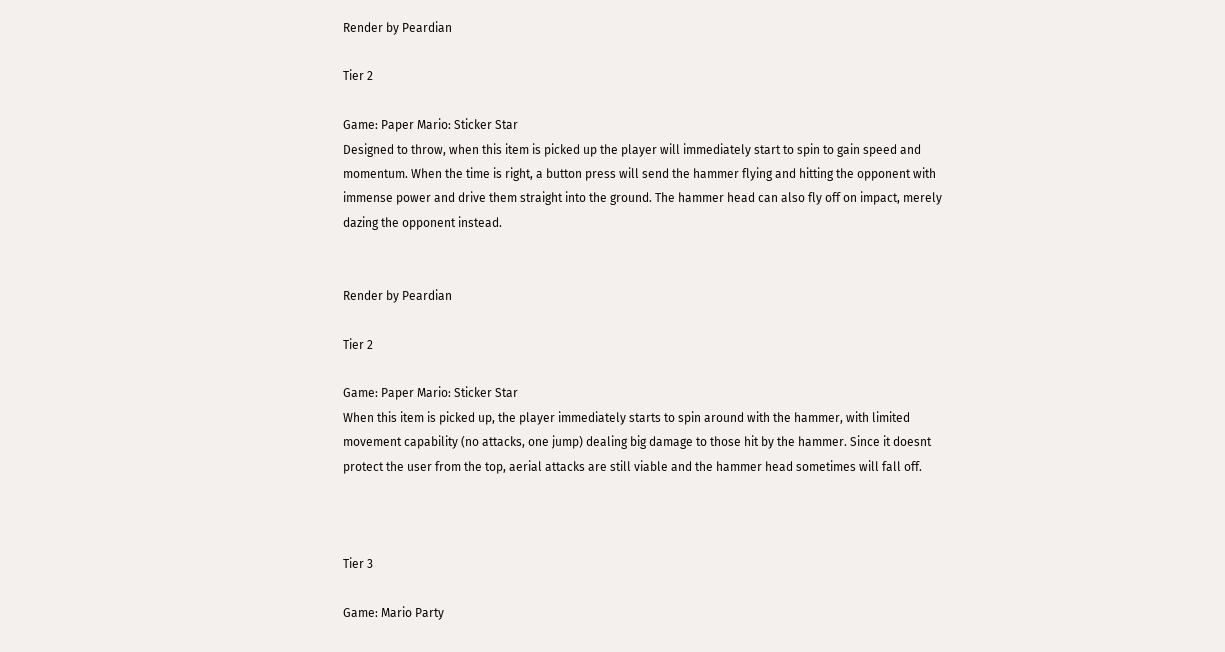Render by Peardian

Tier 2

Game: Paper Mario: Sticker Star
Designed to throw, when this item is picked up the player will immediately start to spin to gain speed and momentum. When the time is right, a button press will send the hammer flying and hitting the opponent with immense power and drive them straight into the ground. The hammer head can also fly off on impact, merely dazing the opponent instead.


Render by Peardian

Tier 2

Game: Paper Mario: Sticker Star
When this item is picked up, the player immediately starts to spin around with the hammer, with limited movement capability (no attacks, one jump) dealing big damage to those hit by the hammer. Since it doesnt protect the user from the top, aerial attacks are still viable and the hammer head sometimes will fall off.



Tier 3

Game: Mario Party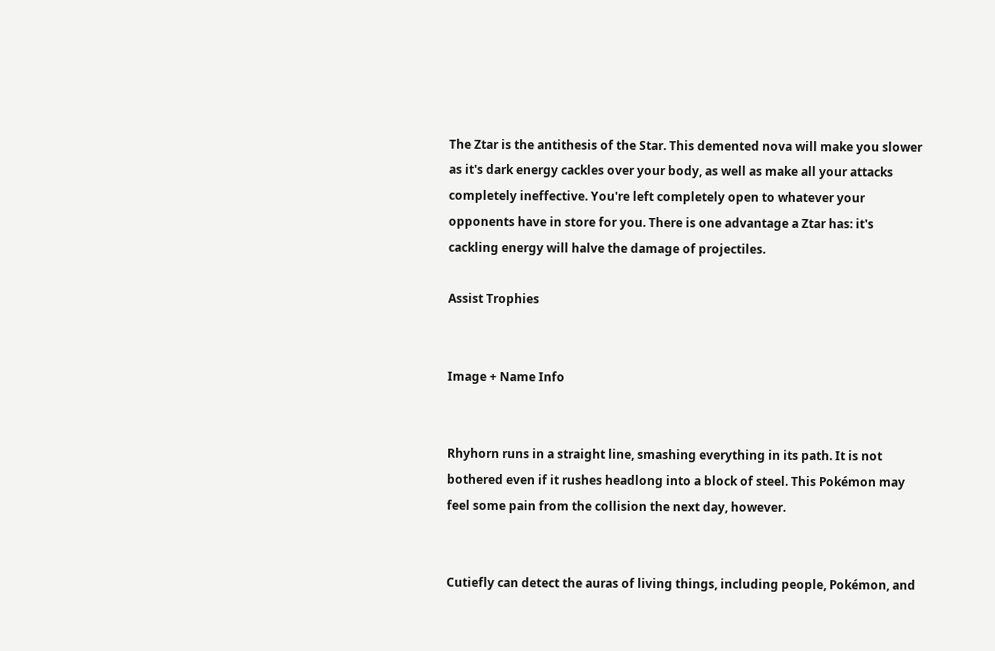The Ztar is the antithesis of the Star. This demented nova will make you slower as it's dark energy cackles over your body, as well as make all your attacks completely ineffective. You're left completely open to whatever your opponents have in store for you. There is one advantage a Ztar has: it's cackling energy will halve the damage of projectiles.

Assist Trophies


Image + Name Info


Rhyhorn runs in a straight line, smashing everything in its path. It is not bothered even if it rushes headlong into a block of steel. This Pokémon may feel some pain from the collision the next day, however.


Cutiefly can detect the auras of living things, including people, Pokémon, and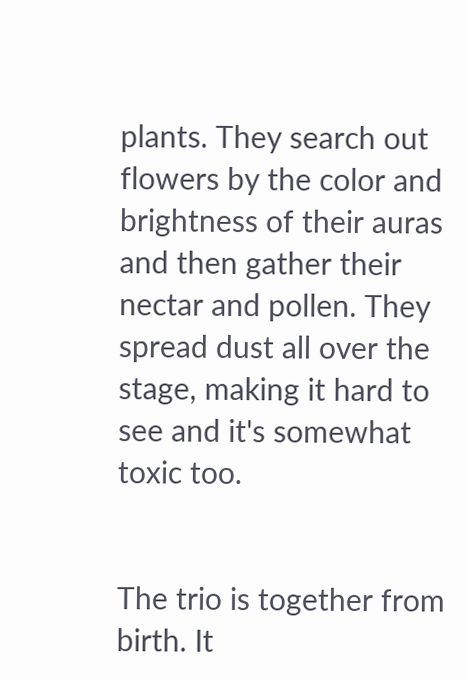plants. They search out flowers by the color and brightness of their auras and then gather their nectar and pollen. They spread dust all over the stage, making it hard to see and it's somewhat toxic too.


The trio is together from birth. It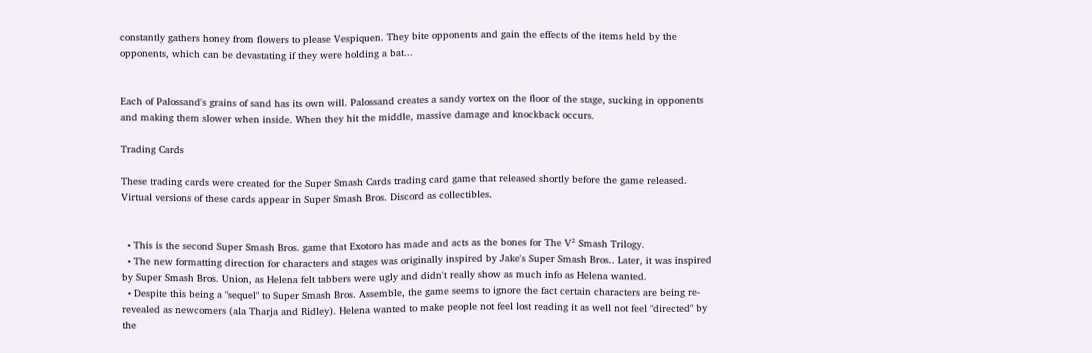constantly gathers honey from flowers to please Vespiquen. They bite opponents and gain the effects of the items held by the opponents, which can be devastating if they were holding a bat...


Each of Palossand's grains of sand has its own will. Palossand creates a sandy vortex on the floor of the stage, sucking in opponents and making them slower when inside. When they hit the middle, massive damage and knockback occurs.

Trading Cards

These trading cards were created for the Super Smash Cards trading card game that released shortly before the game released. Virtual versions of these cards appear in Super Smash Bros. Discord as collectibles.


  • This is the second Super Smash Bros. game that Exotoro has made and acts as the bones for The V² Smash Trilogy.
  • The new formatting direction for characters and stages was originally inspired by Jake's Super Smash Bros.. Later, it was inspired by Super Smash Bros. Union, as Helena felt tabbers were ugly and didn't really show as much info as Helena wanted.
  • Despite this being a "sequel" to Super Smash Bros. Assemble, the game seems to ignore the fact certain characters are being re-revealed as newcomers (ala Tharja and Ridley). Helena wanted to make people not feel lost reading it as well not feel "directed" by the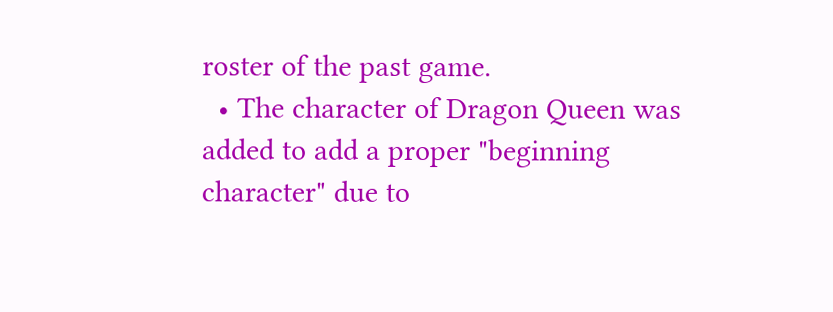roster of the past game.
  • The character of Dragon Queen was added to add a proper "beginning character" due to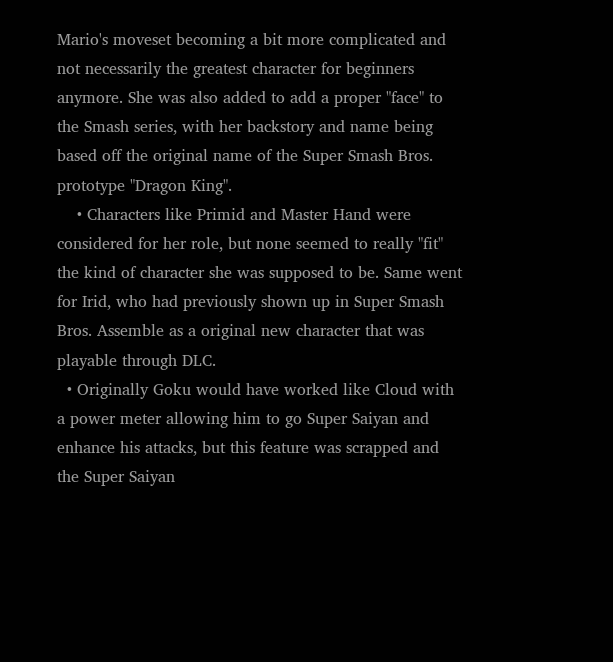Mario's moveset becoming a bit more complicated and not necessarily the greatest character for beginners anymore. She was also added to add a proper "face" to the Smash series, with her backstory and name being based off the original name of the Super Smash Bros. prototype "Dragon King".
    • Characters like Primid and Master Hand were considered for her role, but none seemed to really "fit" the kind of character she was supposed to be. Same went for Irid, who had previously shown up in Super Smash Bros. Assemble as a original new character that was playable through DLC.
  • Originally Goku would have worked like Cloud with a power meter allowing him to go Super Saiyan and enhance his attacks, but this feature was scrapped and the Super Saiyan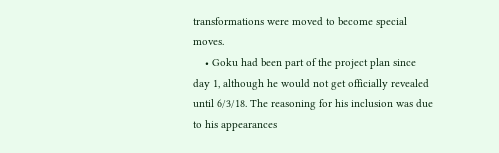transformations were moved to become special moves.
    • Goku had been part of the project plan since day 1, although he would not get officially revealed until 6/3/18. The reasoning for his inclusion was due to his appearances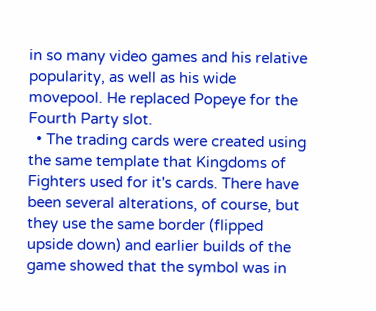in so many video games and his relative popularity, as well as his wide movepool. He replaced Popeye for the Fourth Party slot.
  • The trading cards were created using the same template that Kingdoms of Fighters used for it's cards. There have been several alterations, of course, but they use the same border (flipped upside down) and earlier builds of the game showed that the symbol was in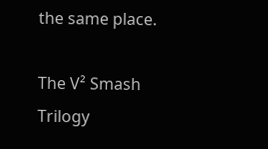the same place.

The V² Smash Trilogy